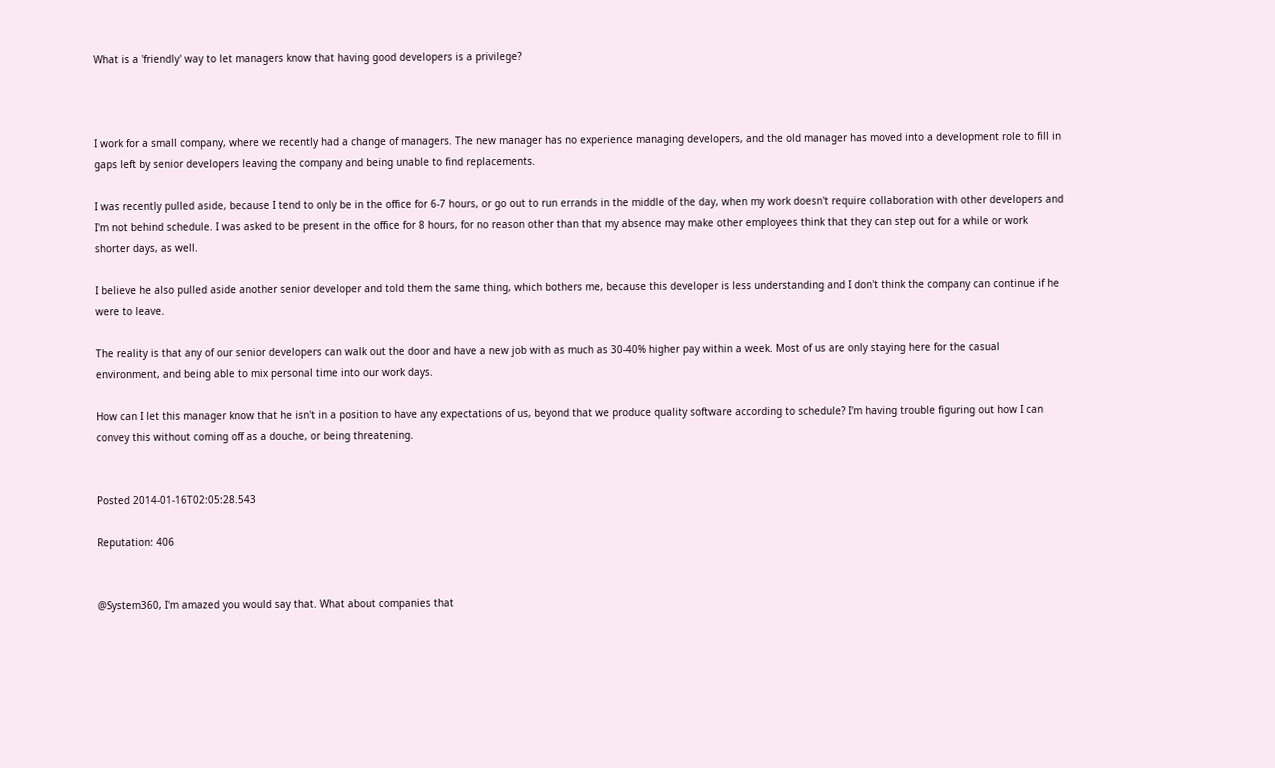What is a 'friendly' way to let managers know that having good developers is a privilege?



I work for a small company, where we recently had a change of managers. The new manager has no experience managing developers, and the old manager has moved into a development role to fill in gaps left by senior developers leaving the company and being unable to find replacements.

I was recently pulled aside, because I tend to only be in the office for 6-7 hours, or go out to run errands in the middle of the day, when my work doesn't require collaboration with other developers and I'm not behind schedule. I was asked to be present in the office for 8 hours, for no reason other than that my absence may make other employees think that they can step out for a while or work shorter days, as well.

I believe he also pulled aside another senior developer and told them the same thing, which bothers me, because this developer is less understanding and I don't think the company can continue if he were to leave.

The reality is that any of our senior developers can walk out the door and have a new job with as much as 30-40% higher pay within a week. Most of us are only staying here for the casual environment, and being able to mix personal time into our work days.

How can I let this manager know that he isn't in a position to have any expectations of us, beyond that we produce quality software according to schedule? I'm having trouble figuring out how I can convey this without coming off as a douche, or being threatening.


Posted 2014-01-16T02:05:28.543

Reputation: 406


@System360, I'm amazed you would say that. What about companies that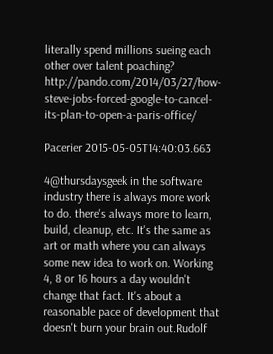literally spend millions sueing each other over talent poaching? http://pando.com/2014/03/27/how-steve-jobs-forced-google-to-cancel-its-plan-to-open-a-paris-office/

Pacerier 2015-05-05T14:40:03.663

4@thursdaysgeek in the software industry there is always more work to do. there's always more to learn, build, cleanup, etc. It's the same as art or math where you can always some new idea to work on. Working 4, 8 or 16 hours a day wouldn't change that fact. It's about a reasonable pace of development that doesn't burn your brain out.Rudolf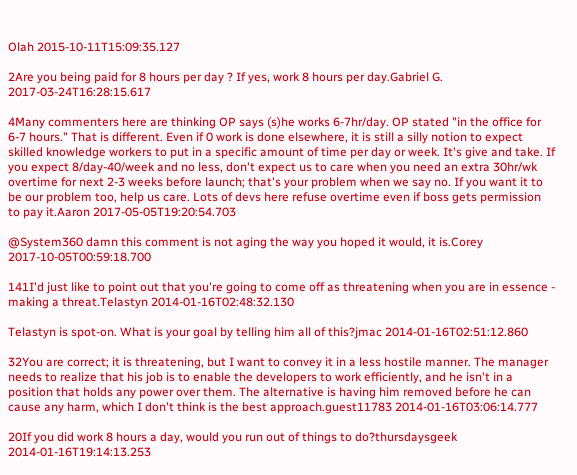Olah 2015-10-11T15:09:35.127

2Are you being paid for 8 hours per day ? If yes, work 8 hours per day.Gabriel G. 2017-03-24T16:28:15.617

4Many commenters here are thinking OP says (s)he works 6-7hr/day. OP stated "in the office for 6-7 hours." That is different. Even if 0 work is done elsewhere, it is still a silly notion to expect skilled knowledge workers to put in a specific amount of time per day or week. It's give and take. If you expect 8/day-40/week and no less, don't expect us to care when you need an extra 30hr/wk overtime for next 2-3 weeks before launch; that's your problem when we say no. If you want it to be our problem too, help us care. Lots of devs here refuse overtime even if boss gets permission to pay it.Aaron 2017-05-05T19:20:54.703

@System360 damn this comment is not aging the way you hoped it would, it is.Corey 2017-10-05T00:59:18.700

141I'd just like to point out that you're going to come off as threatening when you are in essence - making a threat.Telastyn 2014-01-16T02:48:32.130

Telastyn is spot-on. What is your goal by telling him all of this?jmac 2014-01-16T02:51:12.860

32You are correct; it is threatening, but I want to convey it in a less hostile manner. The manager needs to realize that his job is to enable the developers to work efficiently, and he isn't in a position that holds any power over them. The alternative is having him removed before he can cause any harm, which I don't think is the best approach.guest11783 2014-01-16T03:06:14.777

20If you did work 8 hours a day, would you run out of things to do?thursdaysgeek 2014-01-16T19:14:13.253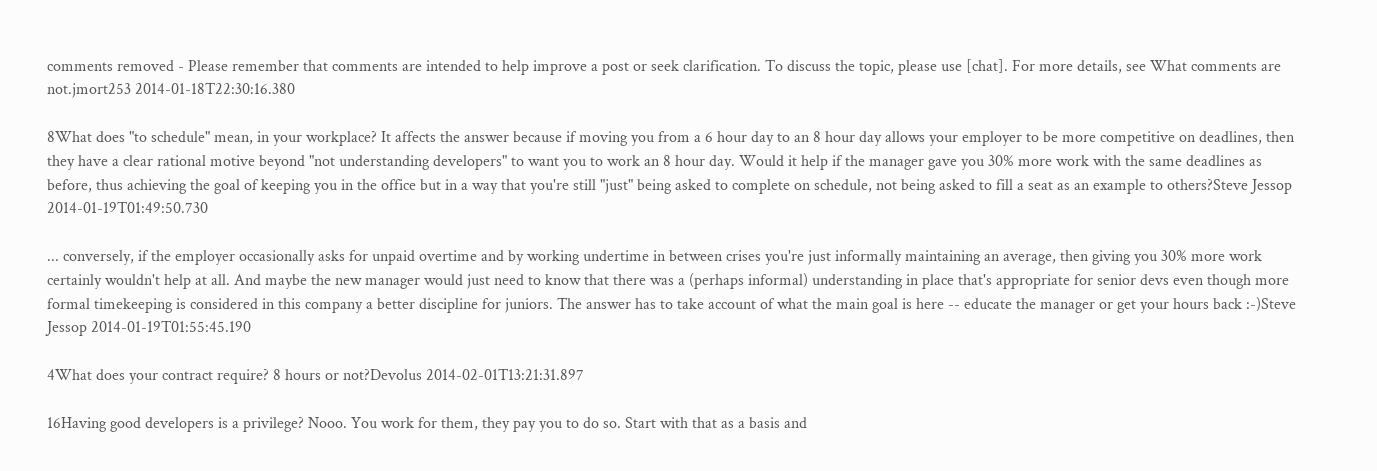comments removed - Please remember that comments are intended to help improve a post or seek clarification. To discuss the topic, please use [chat]. For more details, see What comments are not.jmort253 2014-01-18T22:30:16.380

8What does "to schedule" mean, in your workplace? It affects the answer because if moving you from a 6 hour day to an 8 hour day allows your employer to be more competitive on deadlines, then they have a clear rational motive beyond "not understanding developers" to want you to work an 8 hour day. Would it help if the manager gave you 30% more work with the same deadlines as before, thus achieving the goal of keeping you in the office but in a way that you're still "just" being asked to complete on schedule, not being asked to fill a seat as an example to others?Steve Jessop 2014-01-19T01:49:50.730

... conversely, if the employer occasionally asks for unpaid overtime and by working undertime in between crises you're just informally maintaining an average, then giving you 30% more work certainly wouldn't help at all. And maybe the new manager would just need to know that there was a (perhaps informal) understanding in place that's appropriate for senior devs even though more formal timekeeping is considered in this company a better discipline for juniors. The answer has to take account of what the main goal is here -- educate the manager or get your hours back :-)Steve Jessop 2014-01-19T01:55:45.190

4What does your contract require? 8 hours or not?Devolus 2014-02-01T13:21:31.897

16Having good developers is a privilege? Nooo. You work for them, they pay you to do so. Start with that as a basis and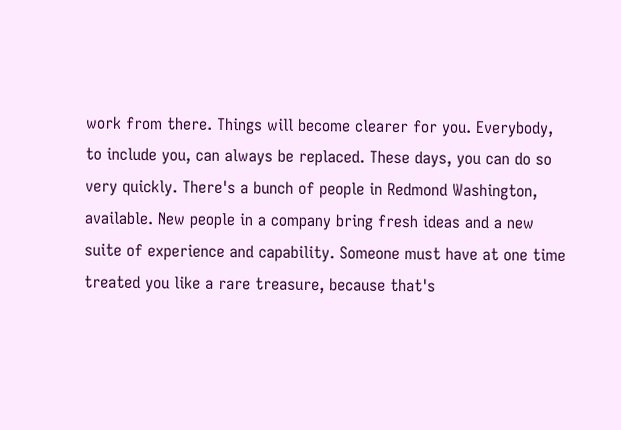work from there. Things will become clearer for you. Everybody, to include you, can always be replaced. These days, you can do so very quickly. There's a bunch of people in Redmond Washington, available. New people in a company bring fresh ideas and a new suite of experience and capability. Someone must have at one time treated you like a rare treasure, because that's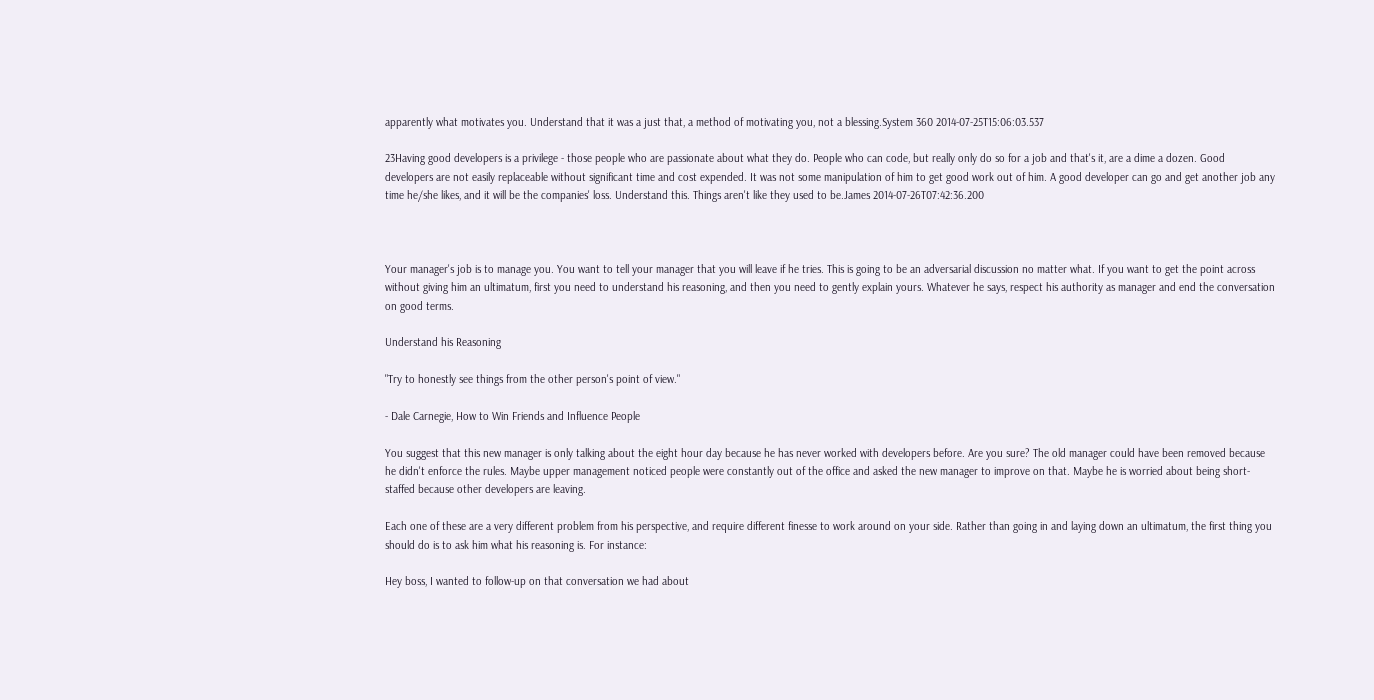apparently what motivates you. Understand that it was a just that, a method of motivating you, not a blessing.System 360 2014-07-25T15:06:03.537

23Having good developers is a privilege - those people who are passionate about what they do. People who can code, but really only do so for a job and that's it, are a dime a dozen. Good developers are not easily replaceable without significant time and cost expended. It was not some manipulation of him to get good work out of him. A good developer can go and get another job any time he/she likes, and it will be the companies' loss. Understand this. Things aren't like they used to be.James 2014-07-26T07:42:36.200



Your manager's job is to manage you. You want to tell your manager that you will leave if he tries. This is going to be an adversarial discussion no matter what. If you want to get the point across without giving him an ultimatum, first you need to understand his reasoning, and then you need to gently explain yours. Whatever he says, respect his authority as manager and end the conversation on good terms.

Understand his Reasoning

"Try to honestly see things from the other person's point of view."

- Dale Carnegie, How to Win Friends and Influence People

You suggest that this new manager is only talking about the eight hour day because he has never worked with developers before. Are you sure? The old manager could have been removed because he didn't enforce the rules. Maybe upper management noticed people were constantly out of the office and asked the new manager to improve on that. Maybe he is worried about being short-staffed because other developers are leaving.

Each one of these are a very different problem from his perspective, and require different finesse to work around on your side. Rather than going in and laying down an ultimatum, the first thing you should do is to ask him what his reasoning is. For instance:

Hey boss, I wanted to follow-up on that conversation we had about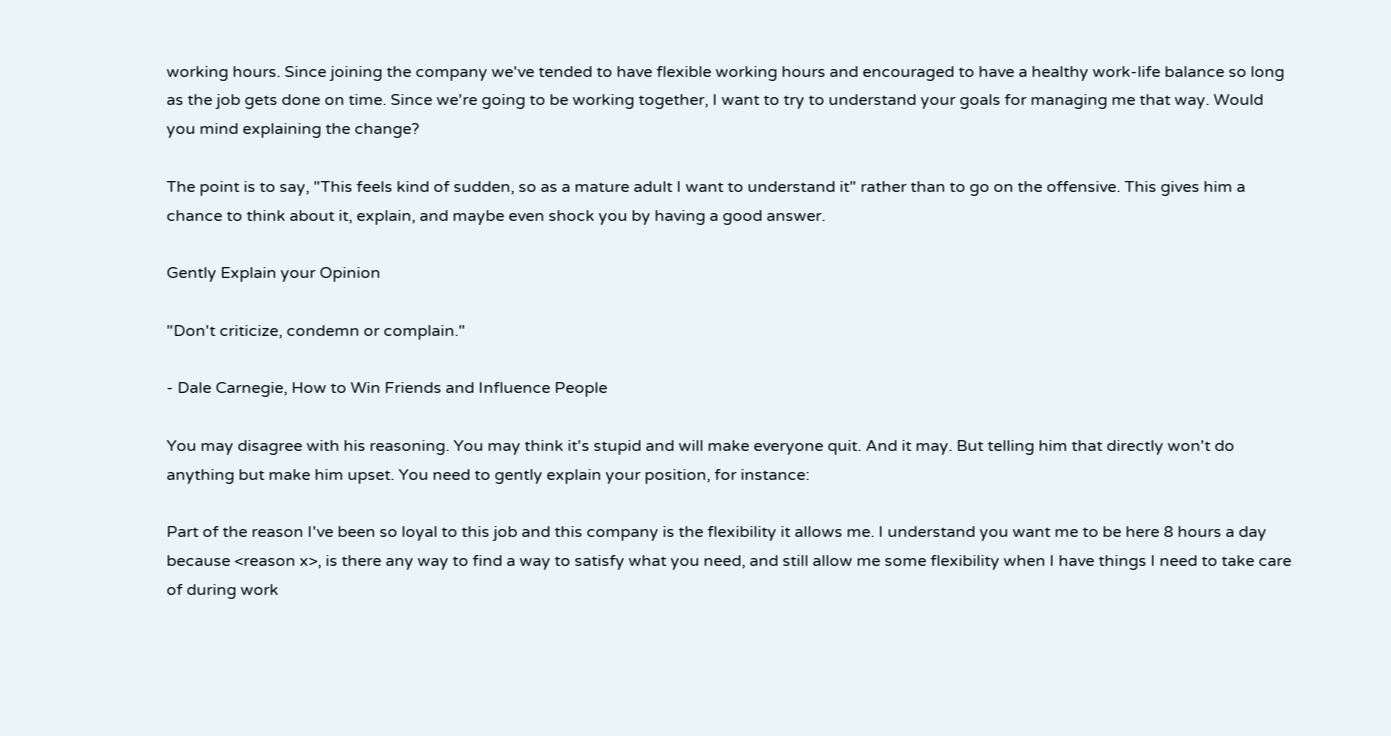working hours. Since joining the company we've tended to have flexible working hours and encouraged to have a healthy work-life balance so long as the job gets done on time. Since we're going to be working together, I want to try to understand your goals for managing me that way. Would you mind explaining the change?

The point is to say, "This feels kind of sudden, so as a mature adult I want to understand it" rather than to go on the offensive. This gives him a chance to think about it, explain, and maybe even shock you by having a good answer.

Gently Explain your Opinion

"Don't criticize, condemn or complain."

- Dale Carnegie, How to Win Friends and Influence People

You may disagree with his reasoning. You may think it's stupid and will make everyone quit. And it may. But telling him that directly won't do anything but make him upset. You need to gently explain your position, for instance:

Part of the reason I've been so loyal to this job and this company is the flexibility it allows me. I understand you want me to be here 8 hours a day because <reason x>, is there any way to find a way to satisfy what you need, and still allow me some flexibility when I have things I need to take care of during work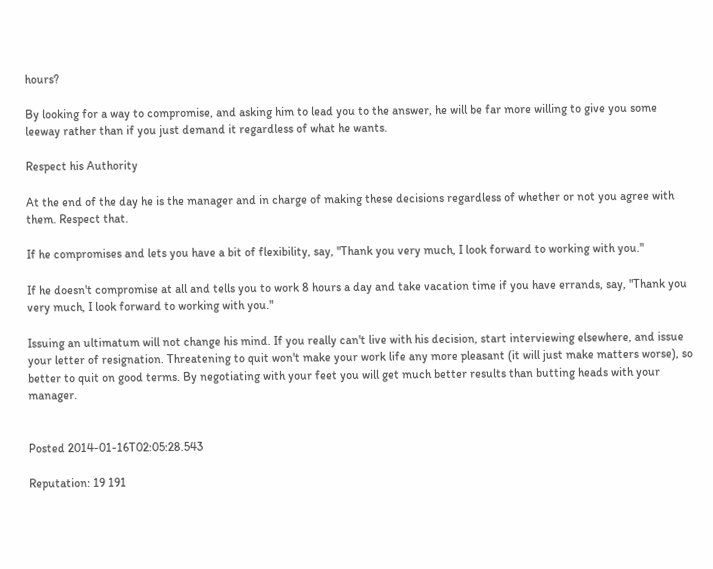hours?

By looking for a way to compromise, and asking him to lead you to the answer, he will be far more willing to give you some leeway rather than if you just demand it regardless of what he wants.

Respect his Authority

At the end of the day he is the manager and in charge of making these decisions regardless of whether or not you agree with them. Respect that.

If he compromises and lets you have a bit of flexibility, say, "Thank you very much, I look forward to working with you."

If he doesn't compromise at all and tells you to work 8 hours a day and take vacation time if you have errands, say, "Thank you very much, I look forward to working with you."

Issuing an ultimatum will not change his mind. If you really can't live with his decision, start interviewing elsewhere, and issue your letter of resignation. Threatening to quit won't make your work life any more pleasant (it will just make matters worse), so better to quit on good terms. By negotiating with your feet you will get much better results than butting heads with your manager.


Posted 2014-01-16T02:05:28.543

Reputation: 19 191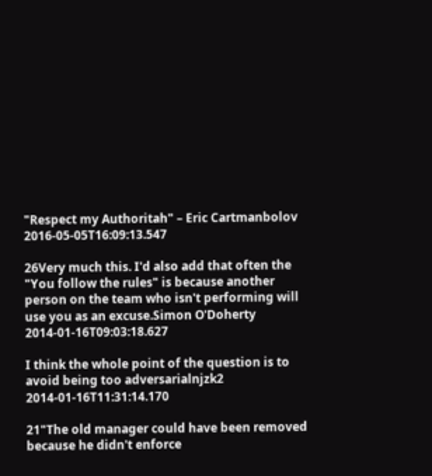"Respect my Authoritah" – Eric Cartmanbolov 2016-05-05T16:09:13.547

26Very much this. I'd also add that often the "You follow the rules" is because another person on the team who isn't performing will use you as an excuse.Simon O'Doherty 2014-01-16T09:03:18.627

I think the whole point of the question is to avoid being too adversarialnjzk2 2014-01-16T11:31:14.170

21"The old manager could have been removed because he didn't enforce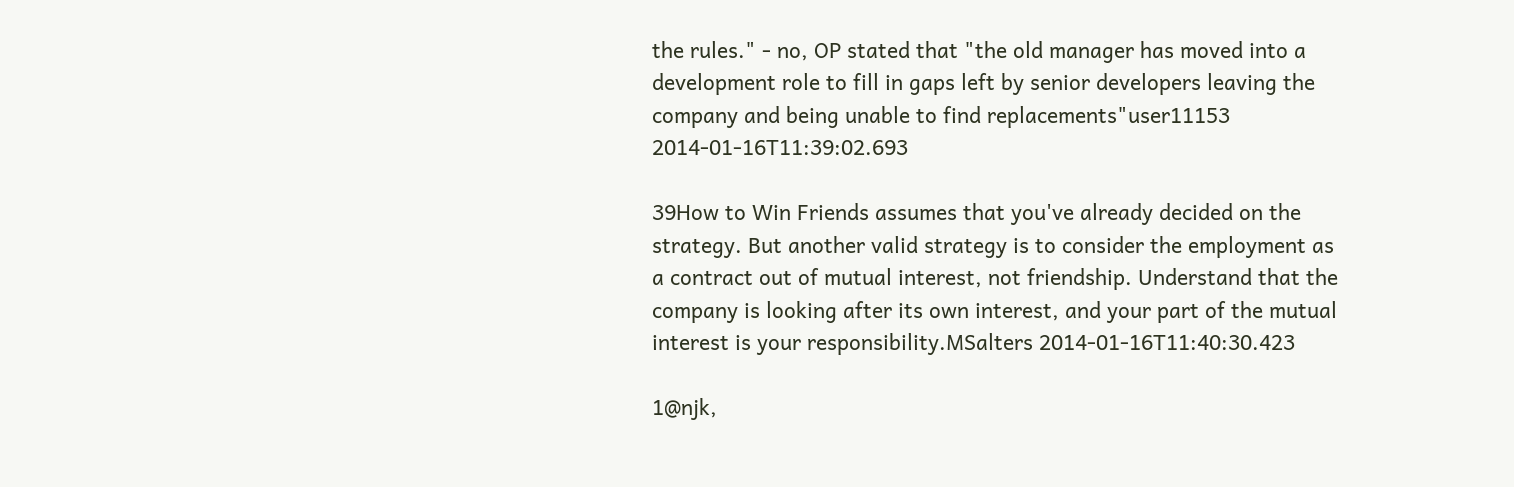the rules." - no, OP stated that "the old manager has moved into a development role to fill in gaps left by senior developers leaving the company and being unable to find replacements"user11153 2014-01-16T11:39:02.693

39How to Win Friends assumes that you've already decided on the strategy. But another valid strategy is to consider the employment as a contract out of mutual interest, not friendship. Understand that the company is looking after its own interest, and your part of the mutual interest is your responsibility.MSalters 2014-01-16T11:40:30.423

1@njk,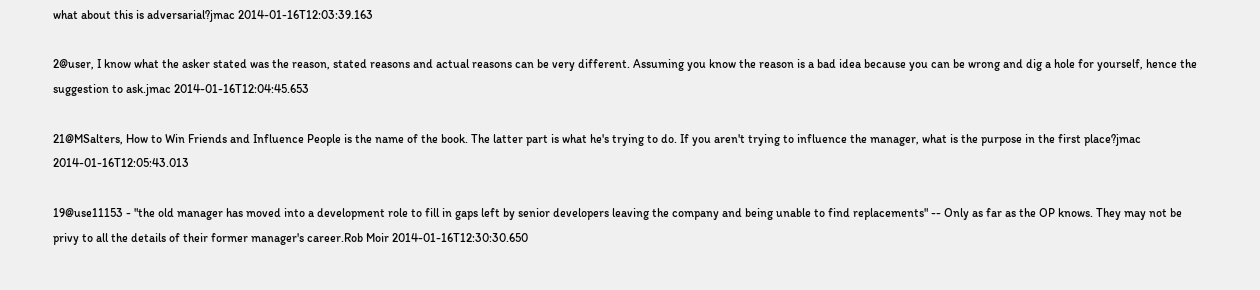what about this is adversarial?jmac 2014-01-16T12:03:39.163

2@user, I know what the asker stated was the reason, stated reasons and actual reasons can be very different. Assuming you know the reason is a bad idea because you can be wrong and dig a hole for yourself, hence the suggestion to ask.jmac 2014-01-16T12:04:45.653

21@MSalters, How to Win Friends and Influence People is the name of the book. The latter part is what he's trying to do. If you aren't trying to influence the manager, what is the purpose in the first place?jmac 2014-01-16T12:05:43.013

19@use11153 - "the old manager has moved into a development role to fill in gaps left by senior developers leaving the company and being unable to find replacements" -- Only as far as the OP knows. They may not be privy to all the details of their former manager's career.Rob Moir 2014-01-16T12:30:30.650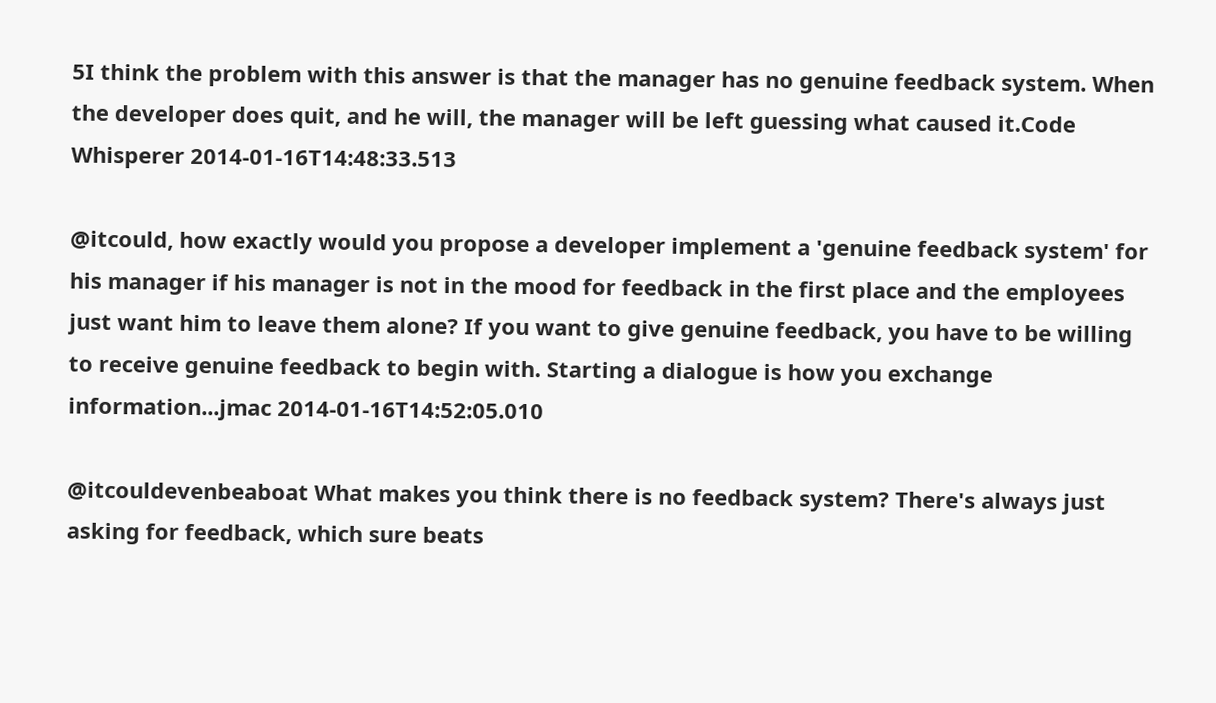5I think the problem with this answer is that the manager has no genuine feedback system. When the developer does quit, and he will, the manager will be left guessing what caused it.Code Whisperer 2014-01-16T14:48:33.513

@itcould, how exactly would you propose a developer implement a 'genuine feedback system' for his manager if his manager is not in the mood for feedback in the first place and the employees just want him to leave them alone? If you want to give genuine feedback, you have to be willing to receive genuine feedback to begin with. Starting a dialogue is how you exchange information...jmac 2014-01-16T14:52:05.010

@itcouldevenbeaboat What makes you think there is no feedback system? There's always just asking for feedback, which sure beats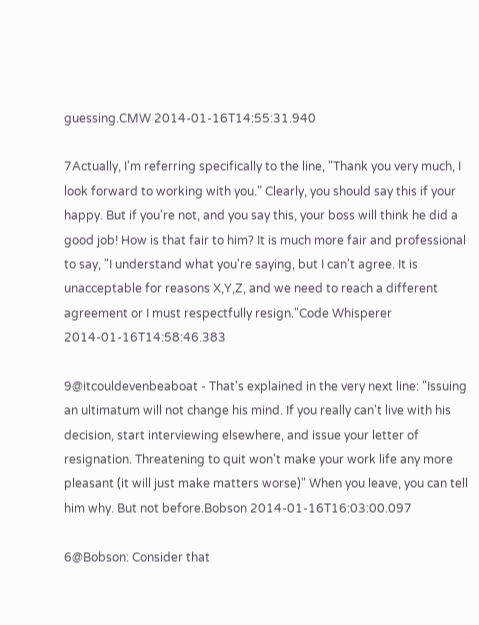guessing.CMW 2014-01-16T14:55:31.940

7Actually, I'm referring specifically to the line, "Thank you very much, I look forward to working with you." Clearly, you should say this if your happy. But if you're not, and you say this, your boss will think he did a good job! How is that fair to him? It is much more fair and professional to say, "I understand what you're saying, but I can't agree. It is unacceptable for reasons X,Y,Z, and we need to reach a different agreement or I must respectfully resign."Code Whisperer 2014-01-16T14:58:46.383

9@itcouldevenbeaboat - That's explained in the very next line: "Issuing an ultimatum will not change his mind. If you really can't live with his decision, start interviewing elsewhere, and issue your letter of resignation. Threatening to quit won't make your work life any more pleasant (it will just make matters worse)" When you leave, you can tell him why. But not before.Bobson 2014-01-16T16:03:00.097

6@Bobson: Consider that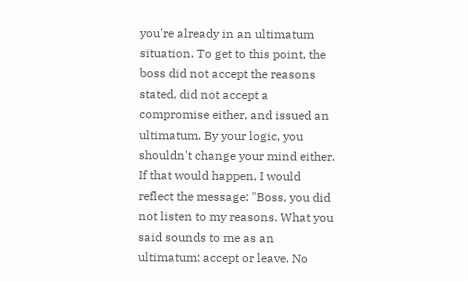you're already in an ultimatum situation. To get to this point, the boss did not accept the reasons stated, did not accept a compromise either, and issued an ultimatum. By your logic, you shouldn't change your mind either. If that would happen, I would reflect the message: "Boss, you did not listen to my reasons. What you said sounds to me as an ultimatum: accept or leave. No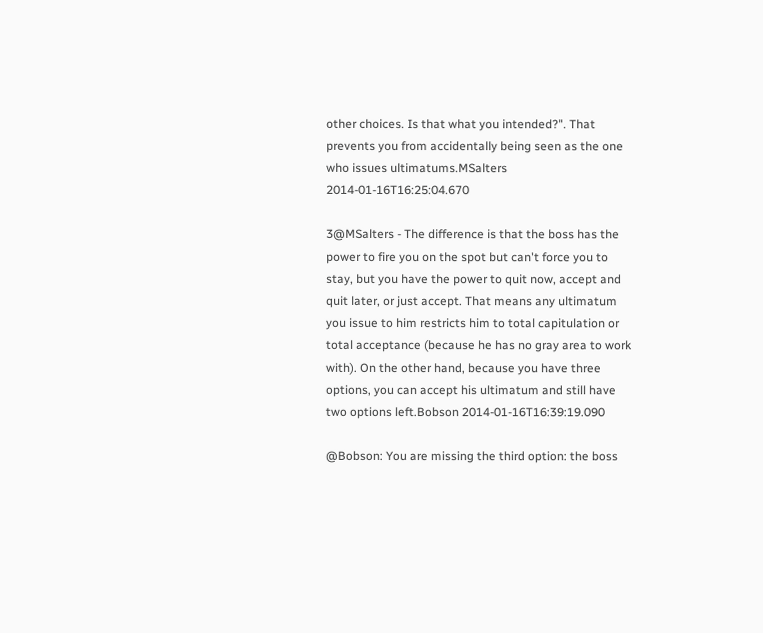other choices. Is that what you intended?". That prevents you from accidentally being seen as the one who issues ultimatums.MSalters 2014-01-16T16:25:04.670

3@MSalters - The difference is that the boss has the power to fire you on the spot but can't force you to stay, but you have the power to quit now, accept and quit later, or just accept. That means any ultimatum you issue to him restricts him to total capitulation or total acceptance (because he has no gray area to work with). On the other hand, because you have three options, you can accept his ultimatum and still have two options left.Bobson 2014-01-16T16:39:19.090

@Bobson: You are missing the third option: the boss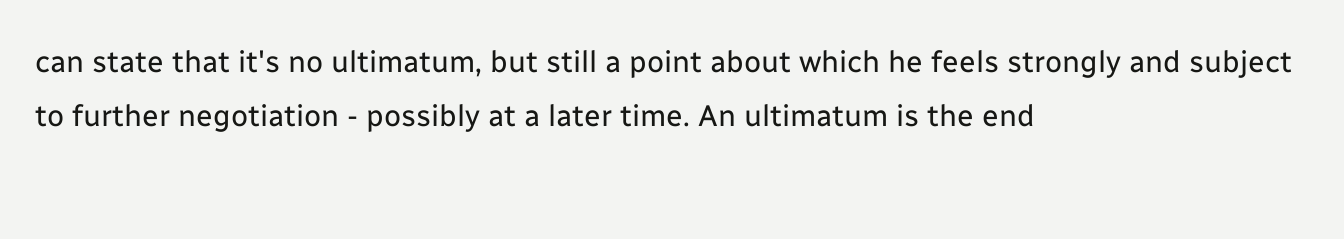can state that it's no ultimatum, but still a point about which he feels strongly and subject to further negotiation - possibly at a later time. An ultimatum is the end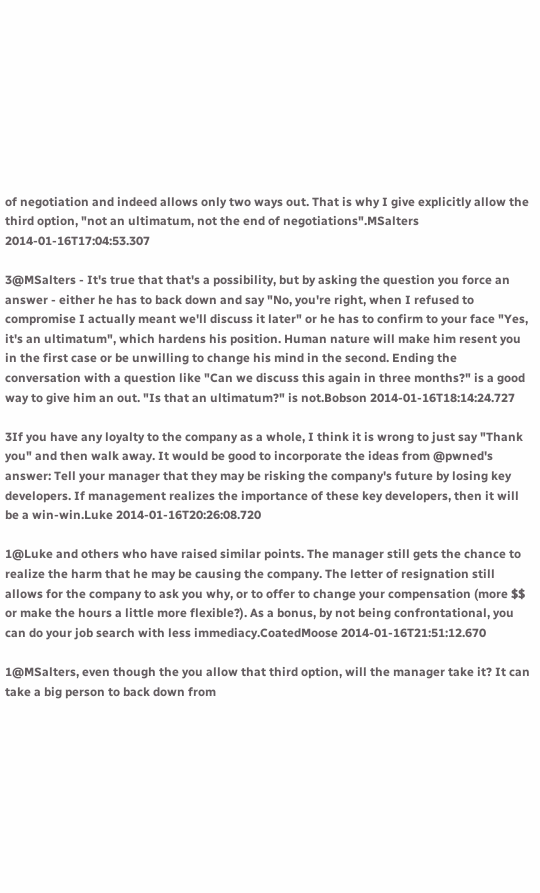of negotiation and indeed allows only two ways out. That is why I give explicitly allow the third option, "not an ultimatum, not the end of negotiations".MSalters 2014-01-16T17:04:53.307

3@MSalters - It's true that that's a possibility, but by asking the question you force an answer - either he has to back down and say "No, you're right, when I refused to compromise I actually meant we'll discuss it later" or he has to confirm to your face "Yes, it's an ultimatum", which hardens his position. Human nature will make him resent you in the first case or be unwilling to change his mind in the second. Ending the conversation with a question like "Can we discuss this again in three months?" is a good way to give him an out. "Is that an ultimatum?" is not.Bobson 2014-01-16T18:14:24.727

3If you have any loyalty to the company as a whole, I think it is wrong to just say "Thank you" and then walk away. It would be good to incorporate the ideas from @pwned's answer: Tell your manager that they may be risking the company's future by losing key developers. If management realizes the importance of these key developers, then it will be a win-win.Luke 2014-01-16T20:26:08.720

1@Luke and others who have raised similar points. The manager still gets the chance to realize the harm that he may be causing the company. The letter of resignation still allows for the company to ask you why, or to offer to change your compensation (more $$ or make the hours a little more flexible?). As a bonus, by not being confrontational, you can do your job search with less immediacy.CoatedMoose 2014-01-16T21:51:12.670

1@MSalters, even though the you allow that third option, will the manager take it? It can take a big person to back down from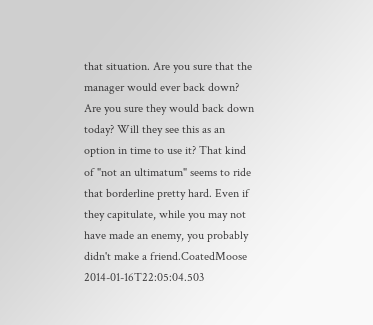that situation. Are you sure that the manager would ever back down? Are you sure they would back down today? Will they see this as an option in time to use it? That kind of "not an ultimatum" seems to ride that borderline pretty hard. Even if they capitulate, while you may not have made an enemy, you probably didn't make a friend.CoatedMoose 2014-01-16T22:05:04.503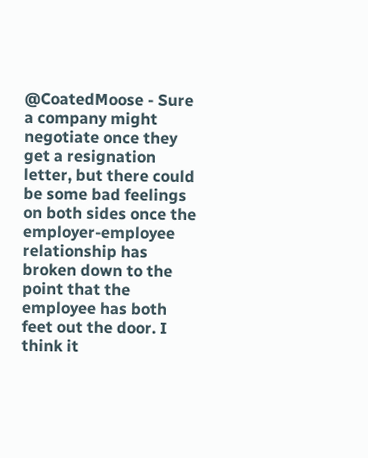@CoatedMoose - Sure a company might negotiate once they get a resignation letter, but there could be some bad feelings on both sides once the employer-employee relationship has broken down to the point that the employee has both feet out the door. I think it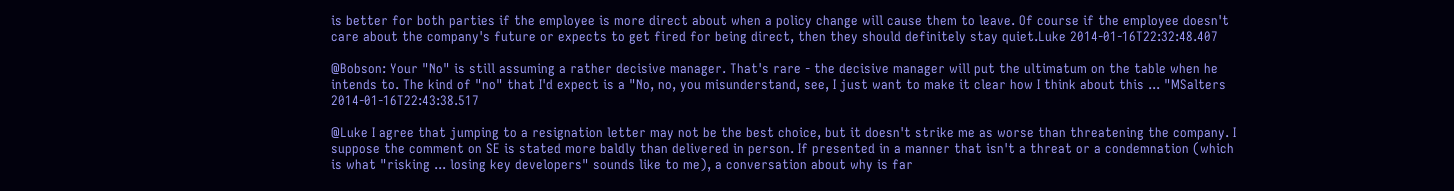is better for both parties if the employee is more direct about when a policy change will cause them to leave. Of course if the employee doesn't care about the company's future or expects to get fired for being direct, then they should definitely stay quiet.Luke 2014-01-16T22:32:48.407

@Bobson: Your "No" is still assuming a rather decisive manager. That's rare - the decisive manager will put the ultimatum on the table when he intends to. The kind of "no" that I'd expect is a "No, no, you misunderstand, see, I just want to make it clear how I think about this ... "MSalters 2014-01-16T22:43:38.517

@Luke I agree that jumping to a resignation letter may not be the best choice, but it doesn't strike me as worse than threatening the company. I suppose the comment on SE is stated more baldly than delivered in person. If presented in a manner that isn't a threat or a condemnation (which is what "risking ... losing key developers" sounds like to me), a conversation about why is far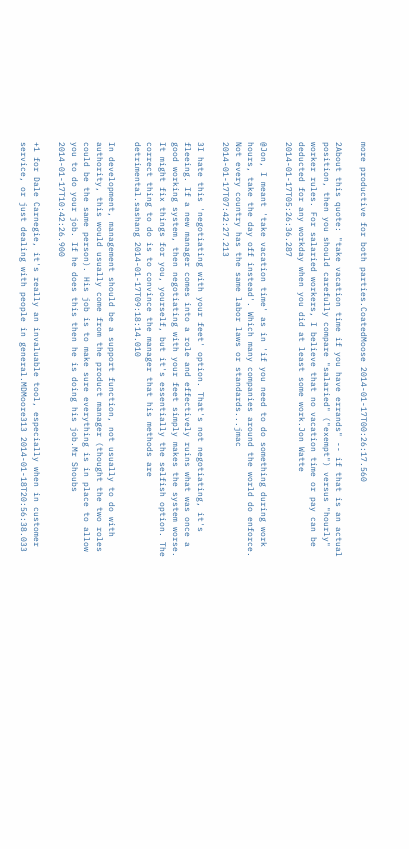more productive for both parties.CoatedMoose 2014-01-17T00:26:17.560

2About this quote: "take vacation time if you have errands" -- if that is an actual position, then you should carefully compare "salaried" ("exempt") versus "hourly" worker rules. For salaried workers, I believe that no vacation time or pay can be deducted for any workday when you did at least some work.Jon Watte 2014-01-17T05:26:36.287

@Jon, I meant 'take vacation time' as in 'if you need to do something during work hours, take the day off instead'. Which many companies around the world do enforce. Not every country has the same labor laws or standards...jmac 2014-01-17T07:42:27.213

3I hate this 'negotiating with your feet' option. That's not negotiating, it's fleeing. If a new manager comes into a role and effectively ruins what was once a good working system, then negotiating with your feet simply makes the system worse. It might fix things for you, yourself, but it's essentially the selfish option. The correct thing to do is to convince the manager that his methods are detrimental.sashang 2014-01-17T09:18:14.010

In development, management should be a support function, not usually to do with authority, this would usually come from the product manager (thought the two roles could be the same person). His job is to make sure everything is in place to allow you to do your job. If he does this then he is doing his job.Mr Shoubs 2014-01-17T10:42:26.900

+1 for Dale Carnegie, it's really an invaluable tool, especially when in customer service, or just dealing with people in general.MDMoore313 2014-01-18T20:56:38.033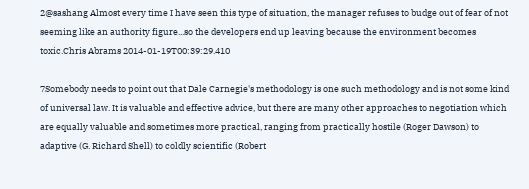2@sashang Almost every time I have seen this type of situation, the manager refuses to budge out of fear of not seeming like an authority figure...so the developers end up leaving because the environment becomes toxic.Chris Abrams 2014-01-19T00:39:29.410

7Somebody needs to point out that Dale Carnegie's methodology is one such methodology and is not some kind of universal law. It is valuable and effective advice, but there are many other approaches to negotiation which are equally valuable and sometimes more practical, ranging from practically hostile (Roger Dawson) to adaptive (G. Richard Shell) to coldly scientific (Robert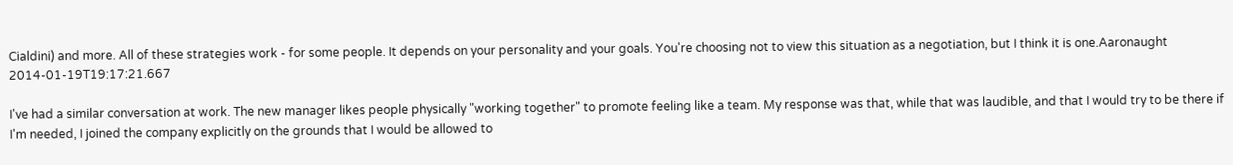Cialdini) and more. All of these strategies work - for some people. It depends on your personality and your goals. You're choosing not to view this situation as a negotiation, but I think it is one.Aaronaught 2014-01-19T19:17:21.667

I've had a similar conversation at work. The new manager likes people physically "working together" to promote feeling like a team. My response was that, while that was laudible, and that I would try to be there if I'm needed, I joined the company explicitly on the grounds that I would be allowed to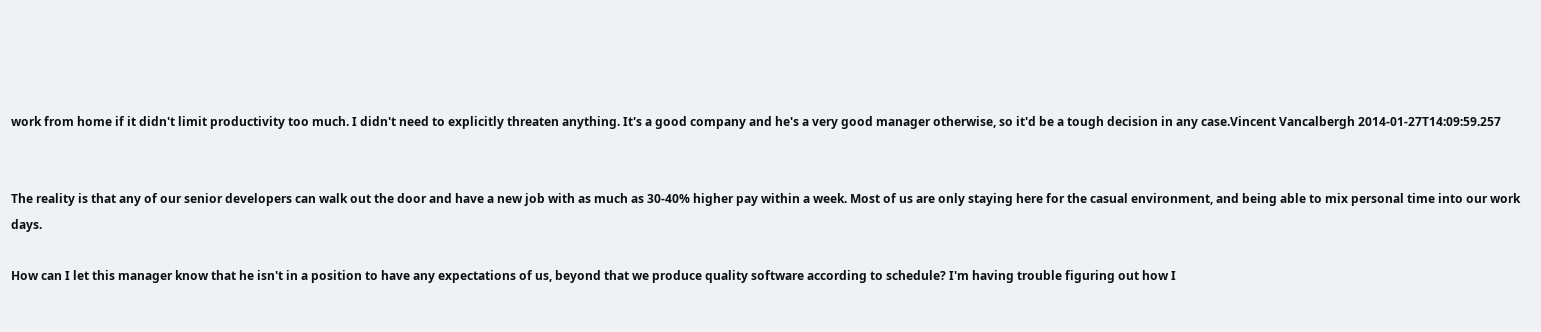work from home if it didn't limit productivity too much. I didn't need to explicitly threaten anything. It's a good company and he's a very good manager otherwise, so it'd be a tough decision in any case.Vincent Vancalbergh 2014-01-27T14:09:59.257


The reality is that any of our senior developers can walk out the door and have a new job with as much as 30-40% higher pay within a week. Most of us are only staying here for the casual environment, and being able to mix personal time into our work days.

How can I let this manager know that he isn't in a position to have any expectations of us, beyond that we produce quality software according to schedule? I'm having trouble figuring out how I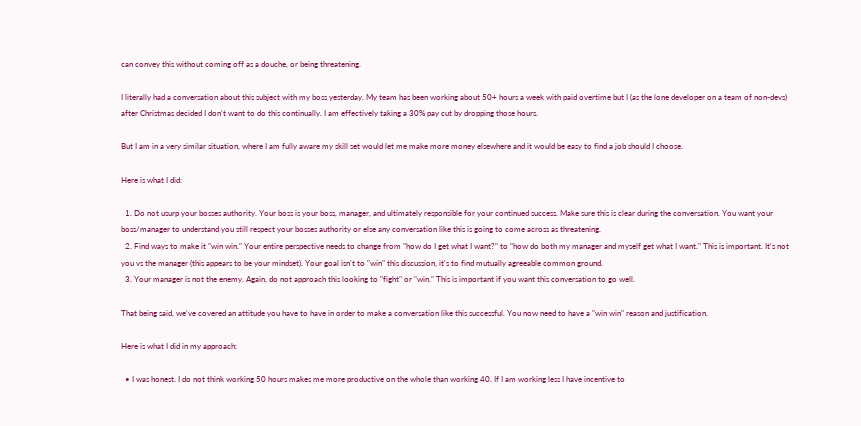can convey this without coming off as a douche, or being threatening.

I literally had a conversation about this subject with my boss yesterday. My team has been working about 50+ hours a week with paid overtime but I (as the lone developer on a team of non-devs) after Christmas decided I don't want to do this continually. I am effectively taking a 30% pay cut by dropping those hours.

But I am in a very similar situation, where I am fully aware my skill set would let me make more money elsewhere and it would be easy to find a job should I choose.

Here is what I did:

  1. Do not usurp your bosses authority. Your boss is your boss, manager, and ultimately responsible for your continued success. Make sure this is clear during the conversation. You want your boss/manager to understand you still respect your bosses authority or else any conversation like this is going to come across as threatening.
  2. Find ways to make it "win win." Your entire perspective needs to change from "how do I get what I want?" to "how do both my manager and myself get what I want." This is important. It's not you vs the manager (this appears to be your mindset). Your goal isn't to "win" this discussion, it's to find mutually agreeable common ground.
  3. Your manager is not the enemy. Again, do not approach this looking to "fight" or "win." This is important if you want this conversation to go well.

That being said, we've covered an attitude you have to have in order to make a conversation like this successful. You now need to have a "win win" reason and justification.

Here is what I did in my approach:

  • I was honest. I do not think working 50 hours makes me more productive on the whole than working 40. If I am working less I have incentive to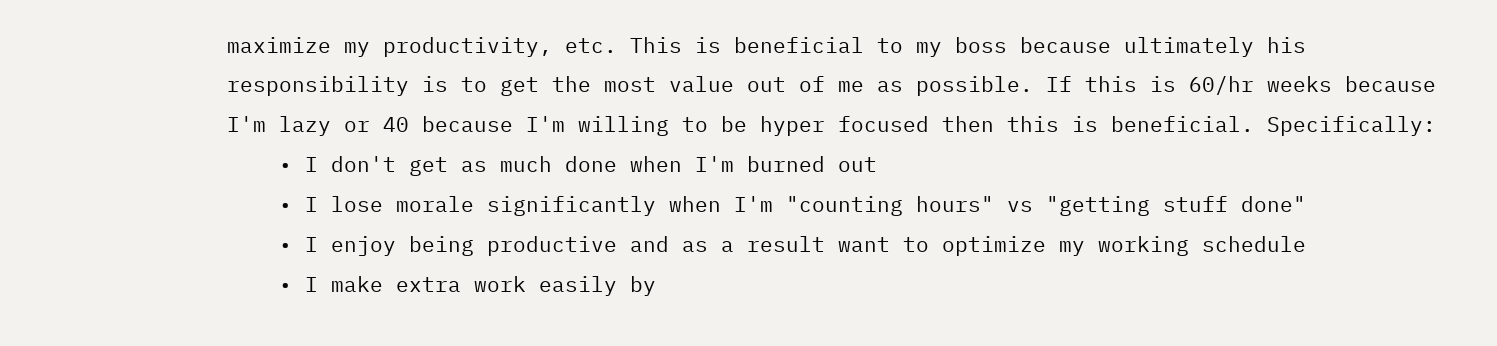maximize my productivity, etc. This is beneficial to my boss because ultimately his responsibility is to get the most value out of me as possible. If this is 60/hr weeks because I'm lazy or 40 because I'm willing to be hyper focused then this is beneficial. Specifically:
    • I don't get as much done when I'm burned out
    • I lose morale significantly when I'm "counting hours" vs "getting stuff done"
    • I enjoy being productive and as a result want to optimize my working schedule
    • I make extra work easily by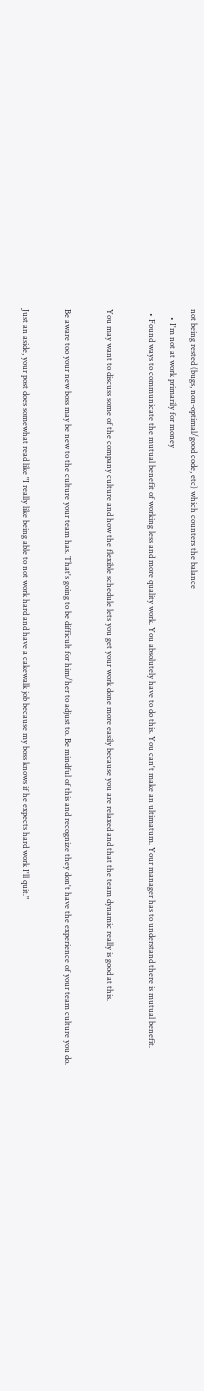not being rested (bugs, non-optimal/good code, etc) which counters the balance
    • I'm not at work primarily for money
  • Found ways to communicate the mutual benefit of working less and more quality work. You absolutely have to do this. You can't make an ultimatum. Your manager has to understand there is mutual benefit.

You may want to discuss some of the company culture and how the flexible schedule lets you get your work done more easily because you are relaxed and that the team dynamic really is good at this.

Be aware too your new boss may be new to the culture your team has. That's going to be difficult for him/her to adjust to. Be mindful of this and recognize they don't have the experience of your team culture you do.

Just an aside, your post does somewhat read like "I really like being able to not work hard and have a cakewalk job because my boss knows if he expects hard work I'll quit."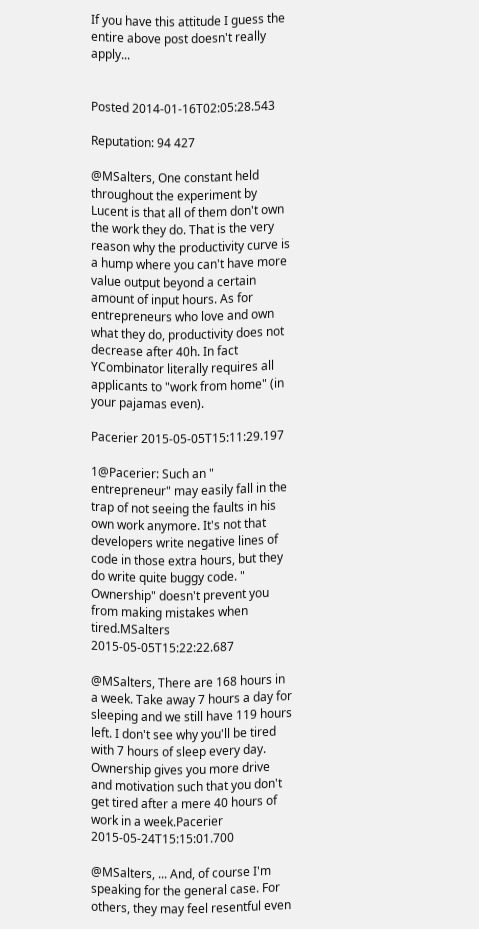If you have this attitude I guess the entire above post doesn't really apply...


Posted 2014-01-16T02:05:28.543

Reputation: 94 427

@MSalters, One constant held throughout the experiment by Lucent is that all of them don't own the work they do. That is the very reason why the productivity curve is a hump where you can't have more value output beyond a certain amount of input hours. As for entrepreneurs who love and own what they do, productivity does not decrease after 40h. In fact YCombinator literally requires all applicants to "work from home" (in your pajamas even).

Pacerier 2015-05-05T15:11:29.197

1@Pacerier: Such an " entrepreneur" may easily fall in the trap of not seeing the faults in his own work anymore. It's not that developers write negative lines of code in those extra hours, but they do write quite buggy code. " Ownership" doesn't prevent you from making mistakes when tired.MSalters 2015-05-05T15:22:22.687

@MSalters, There are 168 hours in a week. Take away 7 hours a day for sleeping and we still have 119 hours left. I don't see why you'll be tired with 7 hours of sleep every day. Ownership gives you more drive and motivation such that you don't get tired after a mere 40 hours of work in a week.Pacerier 2015-05-24T15:15:01.700

@MSalters, ... And, of course I'm speaking for the general case. For others, they may feel resentful even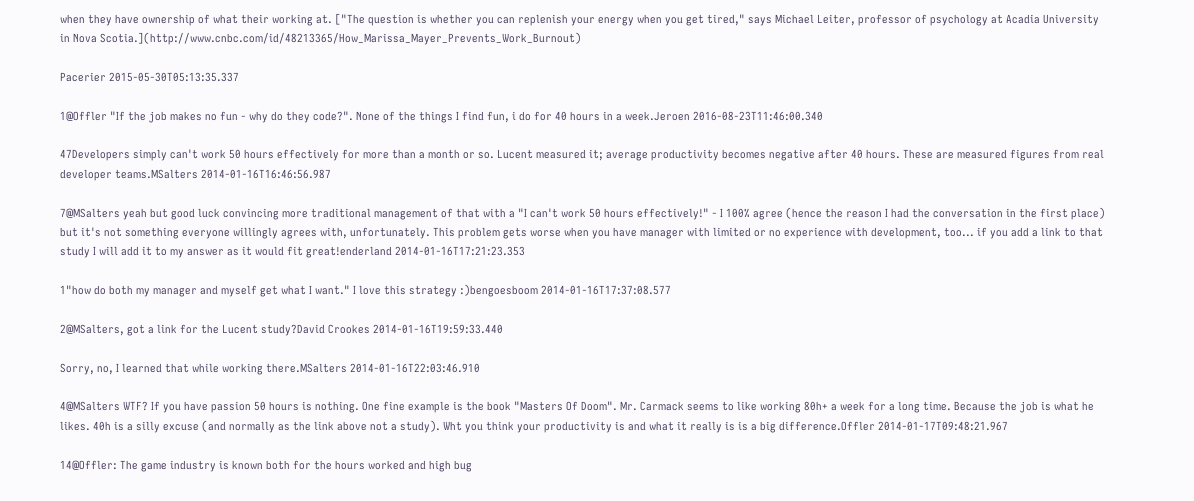when they have ownership of what their working at. ["The question is whether you can replenish your energy when you get tired," says Michael Leiter, professor of psychology at Acadia University in Nova Scotia.](http://www.cnbc.com/id/48213365/How_Marissa_Mayer_Prevents_Work_Burnout)

Pacerier 2015-05-30T05:13:35.337

1@Offler "If the job makes no fun - why do they code?". None of the things I find fun, i do for 40 hours in a week.Jeroen 2016-08-23T11:46:00.340

47Developers simply can't work 50 hours effectively for more than a month or so. Lucent measured it; average productivity becomes negative after 40 hours. These are measured figures from real developer teams.MSalters 2014-01-16T16:46:56.987

7@MSalters yeah but good luck convincing more traditional management of that with a "I can't work 50 hours effectively!" - I 100% agree (hence the reason I had the conversation in the first place) but it's not something everyone willingly agrees with, unfortunately. This problem gets worse when you have manager with limited or no experience with development, too... if you add a link to that study I will add it to my answer as it would fit great!enderland 2014-01-16T17:21:23.353

1"how do both my manager and myself get what I want." I love this strategy :)bengoesboom 2014-01-16T17:37:08.577

2@MSalters, got a link for the Lucent study?David Crookes 2014-01-16T19:59:33.440

Sorry, no, I learned that while working there.MSalters 2014-01-16T22:03:46.910

4@MSalters WTF? If you have passion 50 hours is nothing. One fine example is the book "Masters Of Doom". Mr. Carmack seems to like working 80h+ a week for a long time. Because the job is what he likes. 40h is a silly excuse (and normally as the link above not a study). Wht you think your productivity is and what it really is is a big difference.Offler 2014-01-17T09:48:21.967

14@Offler: The game industry is known both for the hours worked and high bug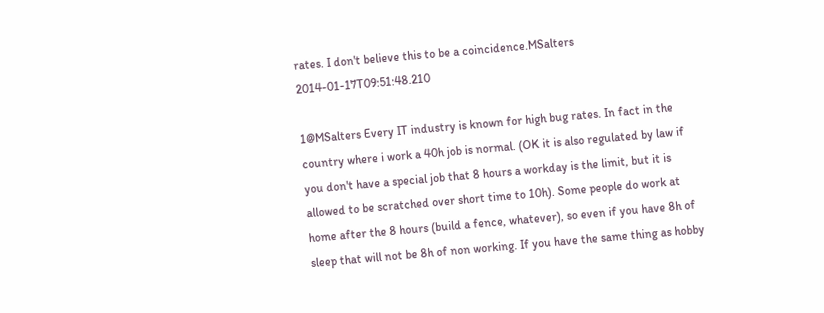rates. I don't believe this to be a coincidence.MSalters 2014-01-17T09:51:48.210

1@MSalters Every IT industry is known for high bug rates. In fact in the country where i work a 40h job is normal. (OK it is also regulated by law if you don't have a special job that 8 hours a workday is the limit, but it is allowed to be scratched over short time to 10h). Some people do work at home after the 8 hours (build a fence, whatever), so even if you have 8h of sleep that will not be 8h of non working. If you have the same thing as hobby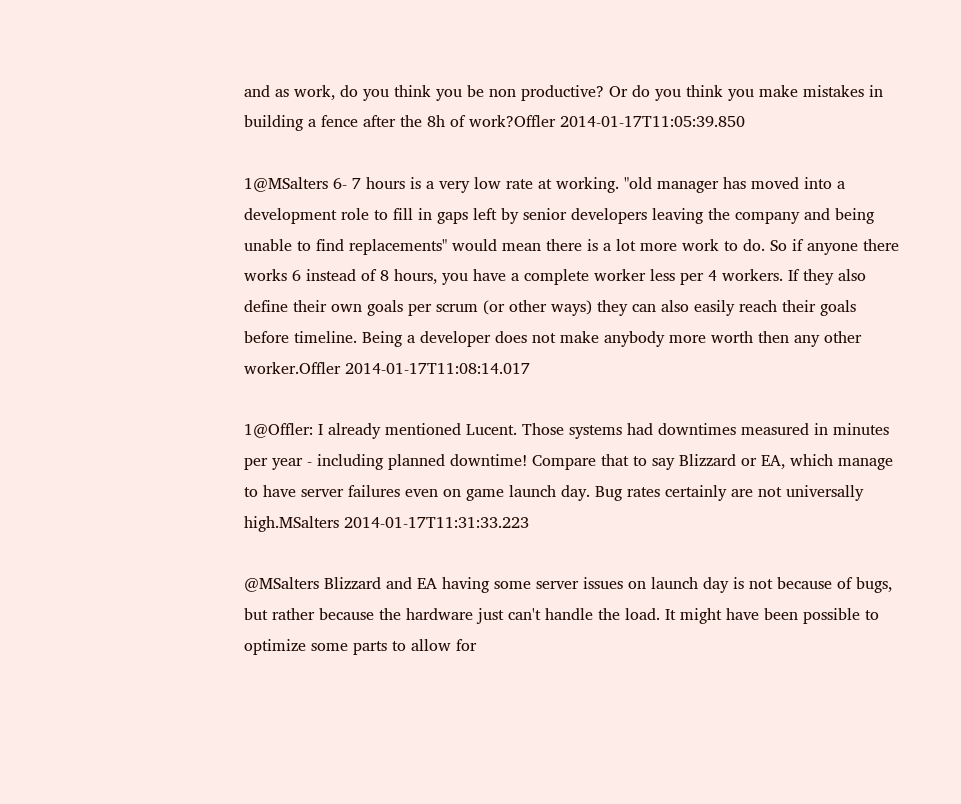and as work, do you think you be non productive? Or do you think you make mistakes in building a fence after the 8h of work?Offler 2014-01-17T11:05:39.850

1@MSalters 6- 7 hours is a very low rate at working. "old manager has moved into a development role to fill in gaps left by senior developers leaving the company and being unable to find replacements" would mean there is a lot more work to do. So if anyone there works 6 instead of 8 hours, you have a complete worker less per 4 workers. If they also define their own goals per scrum (or other ways) they can also easily reach their goals before timeline. Being a developer does not make anybody more worth then any other worker.Offler 2014-01-17T11:08:14.017

1@Offler: I already mentioned Lucent. Those systems had downtimes measured in minutes per year - including planned downtime! Compare that to say Blizzard or EA, which manage to have server failures even on game launch day. Bug rates certainly are not universally high.MSalters 2014-01-17T11:31:33.223

@MSalters Blizzard and EA having some server issues on launch day is not because of bugs, but rather because the hardware just can't handle the load. It might have been possible to optimize some parts to allow for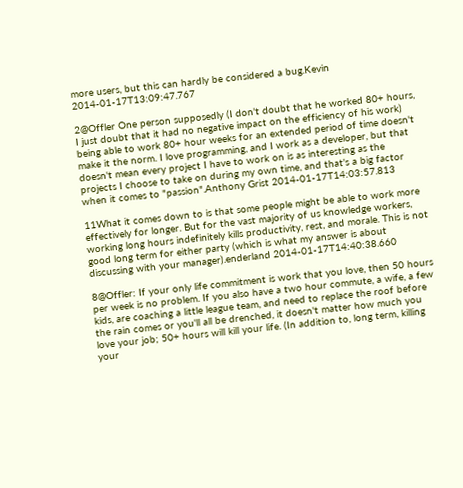more users, but this can hardly be considered a bug.Kevin 2014-01-17T13:09:47.767

2@Offler One person supposedly (I don't doubt that he worked 80+ hours, I just doubt that it had no negative impact on the efficiency of his work) being able to work 80+ hour weeks for an extended period of time doesn't make it the norm. I love programming, and I work as a developer, but that doesn't mean every project I have to work on is as interesting as the projects I choose to take on during my own time, and that's a big factor when it comes to "passion".Anthony Grist 2014-01-17T14:03:57.813

11What it comes down to is that some people might be able to work more effectively for longer. But for the vast majority of us knowledge workers, working long hours indefinitely kills productivity, rest, and morale. This is not good long term for either party (which is what my answer is about discussing with your manager).enderland 2014-01-17T14:40:38.660

8@Offler: If your only life commitment is work that you love, then 50 hours per week is no problem. If you also have a two hour commute, a wife, a few kids, are coaching a little league team, and need to replace the roof before the rain comes or you'll all be drenched, it doesn't matter how much you love your job; 50+ hours will kill your life. (In addition to, long term, killing your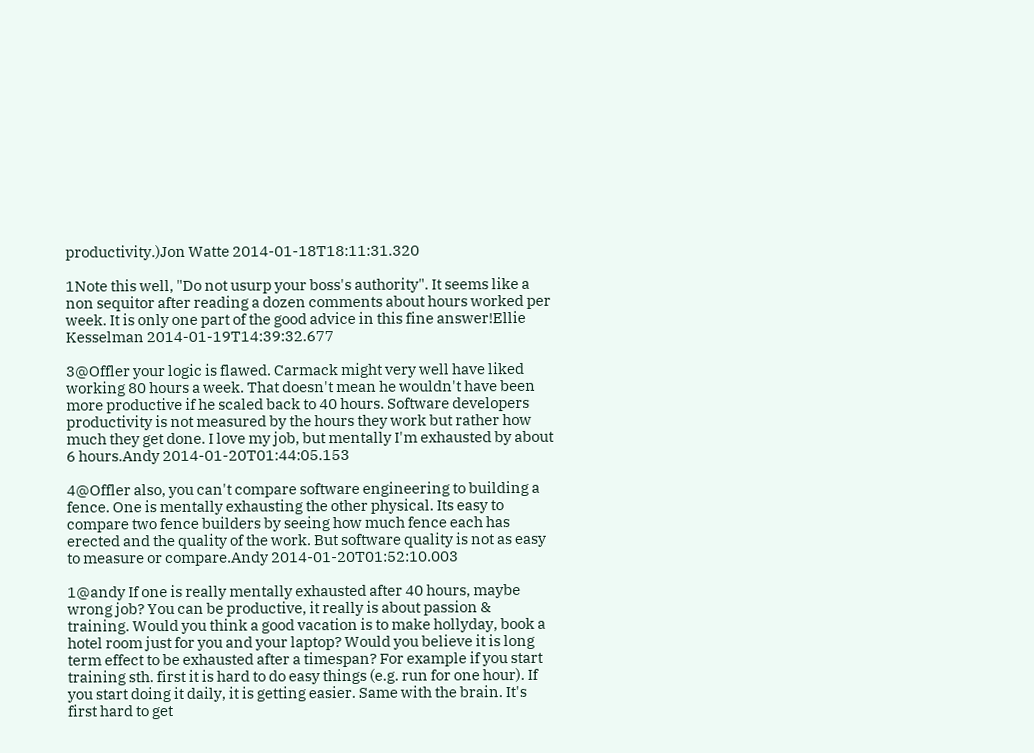productivity.)Jon Watte 2014-01-18T18:11:31.320

1Note this well, "Do not usurp your boss's authority". It seems like a non sequitor after reading a dozen comments about hours worked per week. It is only one part of the good advice in this fine answer!Ellie Kesselman 2014-01-19T14:39:32.677

3@Offler your logic is flawed. Carmack might very well have liked working 80 hours a week. That doesn't mean he wouldn't have been more productive if he scaled back to 40 hours. Software developers productivity is not measured by the hours they work but rather how much they get done. I love my job, but mentally I'm exhausted by about 6 hours.Andy 2014-01-20T01:44:05.153

4@Offler also, you can't compare software engineering to building a fence. One is mentally exhausting the other physical. Its easy to compare two fence builders by seeing how much fence each has erected and the quality of the work. But software quality is not as easy to measure or compare.Andy 2014-01-20T01:52:10.003

1@andy If one is really mentally exhausted after 40 hours, maybe wrong job? You can be productive, it really is about passion & training. Would you think a good vacation is to make hollyday, book a hotel room just for you and your laptop? Would you believe it is long term effect to be exhausted after a timespan? For example if you start training sth. first it is hard to do easy things (e.g. run for one hour). If you start doing it daily, it is getting easier. Same with the brain. It's first hard to get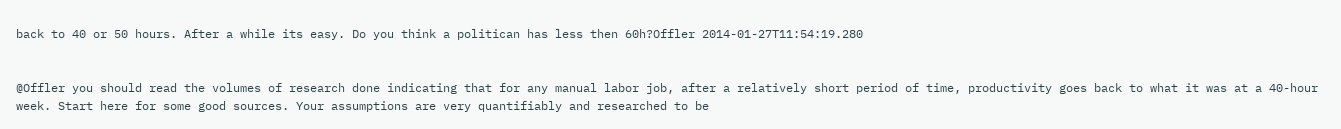back to 40 or 50 hours. After a while its easy. Do you think a politican has less then 60h?Offler 2014-01-27T11:54:19.280


@Offler you should read the volumes of research done indicating that for any manual labor job, after a relatively short period of time, productivity goes back to what it was at a 40-hour week. Start here for some good sources. Your assumptions are very quantifiably and researched to be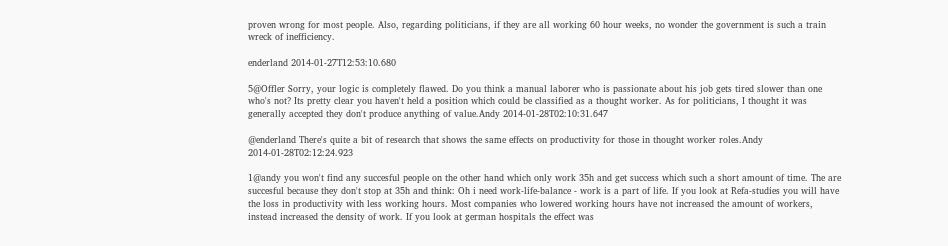proven wrong for most people. Also, regarding politicians, if they are all working 60 hour weeks, no wonder the government is such a train wreck of inefficiency.

enderland 2014-01-27T12:53:10.680

5@Offler Sorry, your logic is completely flawed. Do you think a manual laborer who is passionate about his job gets tired slower than one who's not? Its pretty clear you haven't held a position which could be classified as a thought worker. As for politicians, I thought it was generally accepted they don't produce anything of value.Andy 2014-01-28T02:10:31.647

@enderland There's quite a bit of research that shows the same effects on productivity for those in thought worker roles.Andy 2014-01-28T02:12:24.923

1@andy you won't find any succesful people on the other hand which only work 35h and get success which such a short amount of time. The are succesful because they don't stop at 35h and think: Oh i need work-life-balance - work is a part of life. If you look at Refa-studies you will have the loss in productivity with less working hours. Most companies who lowered working hours have not increased the amount of workers, instead increased the density of work. If you look at german hospitals the effect was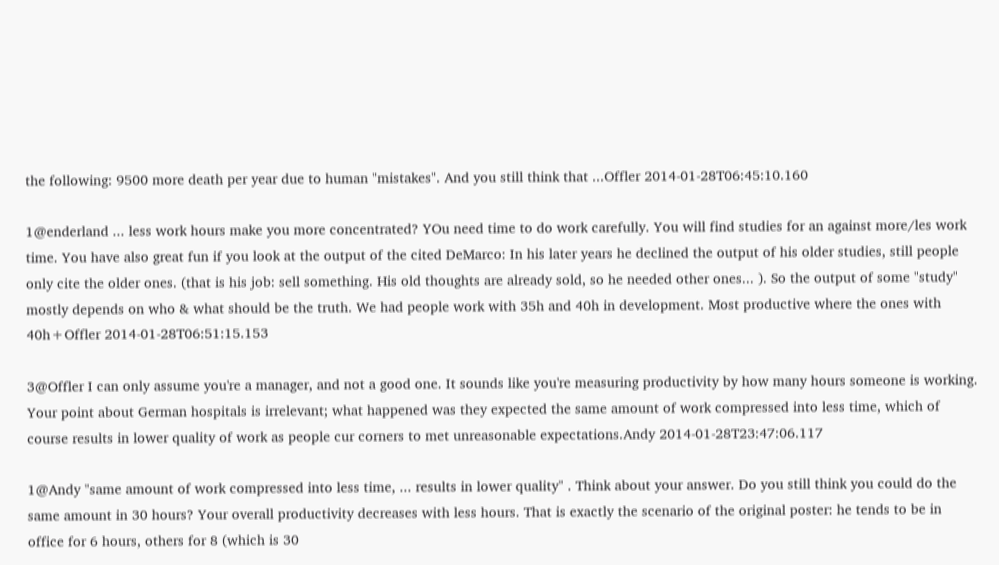the following: 9500 more death per year due to human "mistakes". And you still think that ...Offler 2014-01-28T06:45:10.160

1@enderland ... less work hours make you more concentrated? YOu need time to do work carefully. You will find studies for an against more/les work time. You have also great fun if you look at the output of the cited DeMarco: In his later years he declined the output of his older studies, still people only cite the older ones. (that is his job: sell something. His old thoughts are already sold, so he needed other ones... ). So the output of some "study" mostly depends on who & what should be the truth. We had people work with 35h and 40h in development. Most productive where the ones with 40h+Offler 2014-01-28T06:51:15.153

3@Offler I can only assume you're a manager, and not a good one. It sounds like you're measuring productivity by how many hours someone is working. Your point about German hospitals is irrelevant; what happened was they expected the same amount of work compressed into less time, which of course results in lower quality of work as people cur corners to met unreasonable expectations.Andy 2014-01-28T23:47:06.117

1@Andy "same amount of work compressed into less time, ... results in lower quality" . Think about your answer. Do you still think you could do the same amount in 30 hours? Your overall productivity decreases with less hours. That is exactly the scenario of the original poster: he tends to be in office for 6 hours, others for 8 (which is 30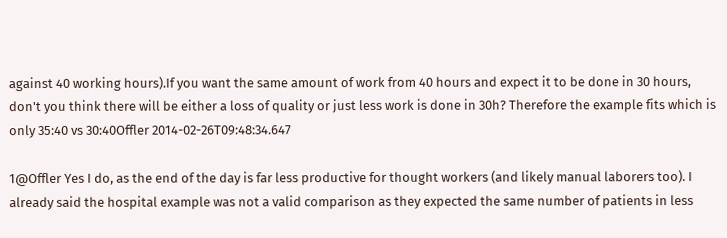against 40 working hours).If you want the same amount of work from 40 hours and expect it to be done in 30 hours, don't you think there will be either a loss of quality or just less work is done in 30h? Therefore the example fits which is only 35:40 vs 30:40Offler 2014-02-26T09:48:34.647

1@Offler Yes I do, as the end of the day is far less productive for thought workers (and likely manual laborers too). I already said the hospital example was not a valid comparison as they expected the same number of patients in less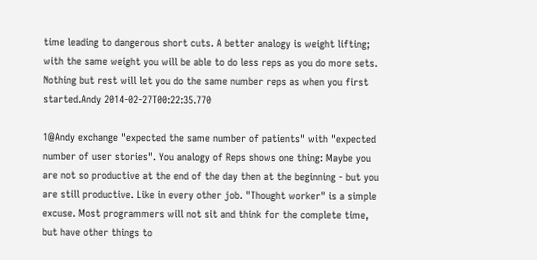time leading to dangerous short cuts. A better analogy is weight lifting; with the same weight you will be able to do less reps as you do more sets. Nothing but rest will let you do the same number reps as when you first started.Andy 2014-02-27T00:22:35.770

1@Andy exchange "expected the same number of patients" with "expected number of user stories". You analogy of Reps shows one thing: Maybe you are not so productive at the end of the day then at the beginning - but you are still productive. Like in every other job. "Thought worker" is a simple excuse. Most programmers will not sit and think for the complete time, but have other things to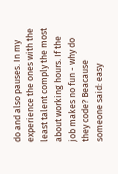do and also pauses. In my experience the ones with the least talent comply the most about working hours. If the job makes no fun - why do they code? Beacause someone said: easy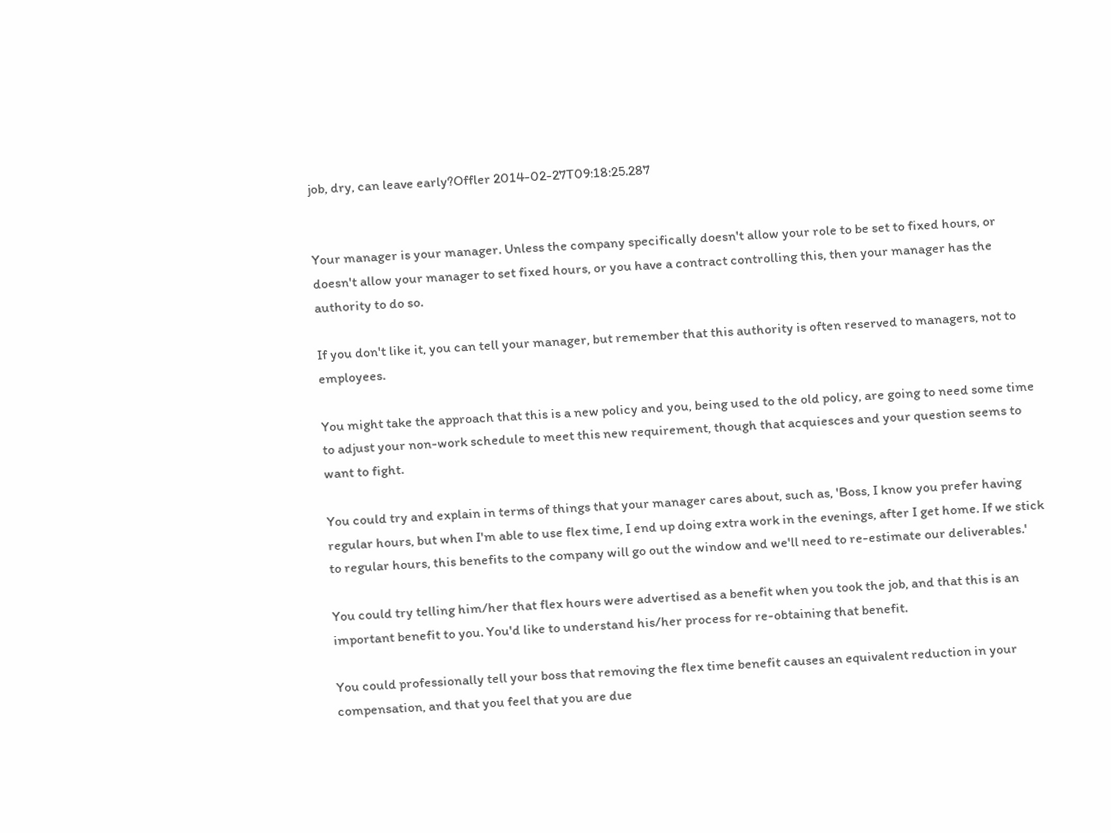job, dry, can leave early?Offler 2014-02-27T09:18:25.287


Your manager is your manager. Unless the company specifically doesn't allow your role to be set to fixed hours, or doesn't allow your manager to set fixed hours, or you have a contract controlling this, then your manager has the authority to do so.

If you don't like it, you can tell your manager, but remember that this authority is often reserved to managers, not to employees.

You might take the approach that this is a new policy and you, being used to the old policy, are going to need some time to adjust your non-work schedule to meet this new requirement, though that acquiesces and your question seems to want to fight.

You could try and explain in terms of things that your manager cares about, such as, 'Boss, I know you prefer having regular hours, but when I'm able to use flex time, I end up doing extra work in the evenings, after I get home. If we stick to regular hours, this benefits to the company will go out the window and we'll need to re-estimate our deliverables.'

You could try telling him/her that flex hours were advertised as a benefit when you took the job, and that this is an important benefit to you. You'd like to understand his/her process for re-obtaining that benefit.

You could professionally tell your boss that removing the flex time benefit causes an equivalent reduction in your compensation, and that you feel that you are due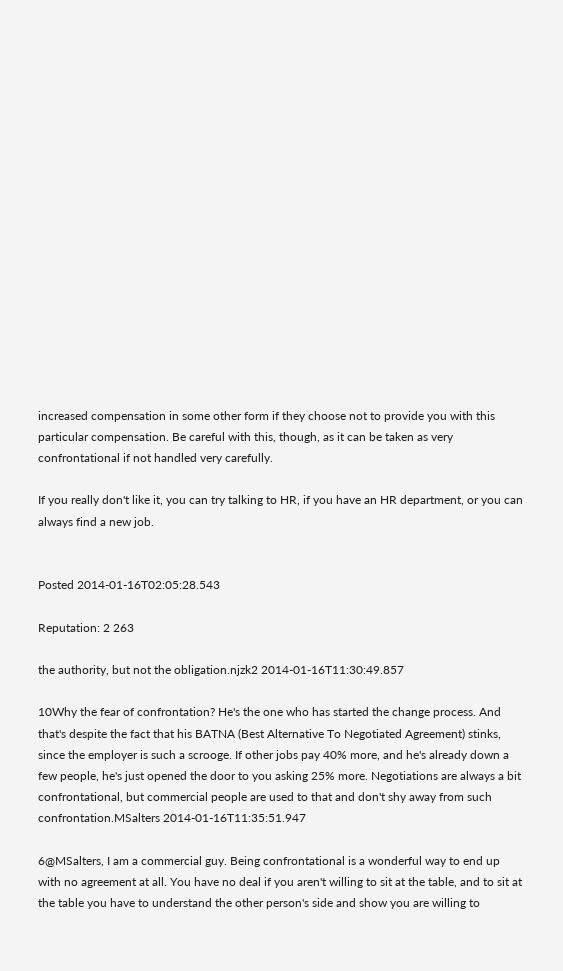increased compensation in some other form if they choose not to provide you with this particular compensation. Be careful with this, though, as it can be taken as very confrontational if not handled very carefully.

If you really don't like it, you can try talking to HR, if you have an HR department, or you can always find a new job.


Posted 2014-01-16T02:05:28.543

Reputation: 2 263

the authority, but not the obligation.njzk2 2014-01-16T11:30:49.857

10Why the fear of confrontation? He's the one who has started the change process. And that's despite the fact that his BATNA (Best Alternative To Negotiated Agreement) stinks, since the employer is such a scrooge. If other jobs pay 40% more, and he's already down a few people, he's just opened the door to you asking 25% more. Negotiations are always a bit confrontational, but commercial people are used to that and don't shy away from such confrontation.MSalters 2014-01-16T11:35:51.947

6@MSalters, I am a commercial guy. Being confrontational is a wonderful way to end up with no agreement at all. You have no deal if you aren't willing to sit at the table, and to sit at the table you have to understand the other person's side and show you are willing to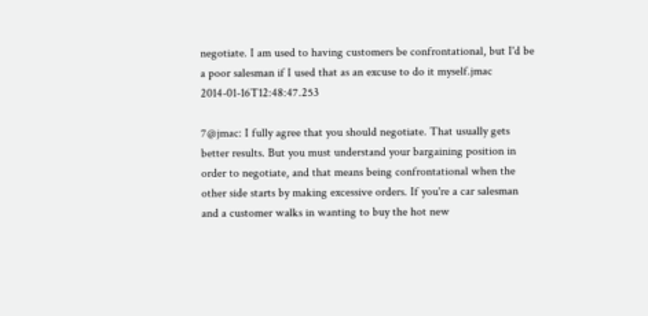negotiate. I am used to having customers be confrontational, but I'd be a poor salesman if I used that as an excuse to do it myself.jmac 2014-01-16T12:48:47.253

7@jmac: I fully agree that you should negotiate. That usually gets better results. But you must understand your bargaining position in order to negotiate, and that means being confrontational when the other side starts by making excessive orders. If you're a car salesman and a customer walks in wanting to buy the hot new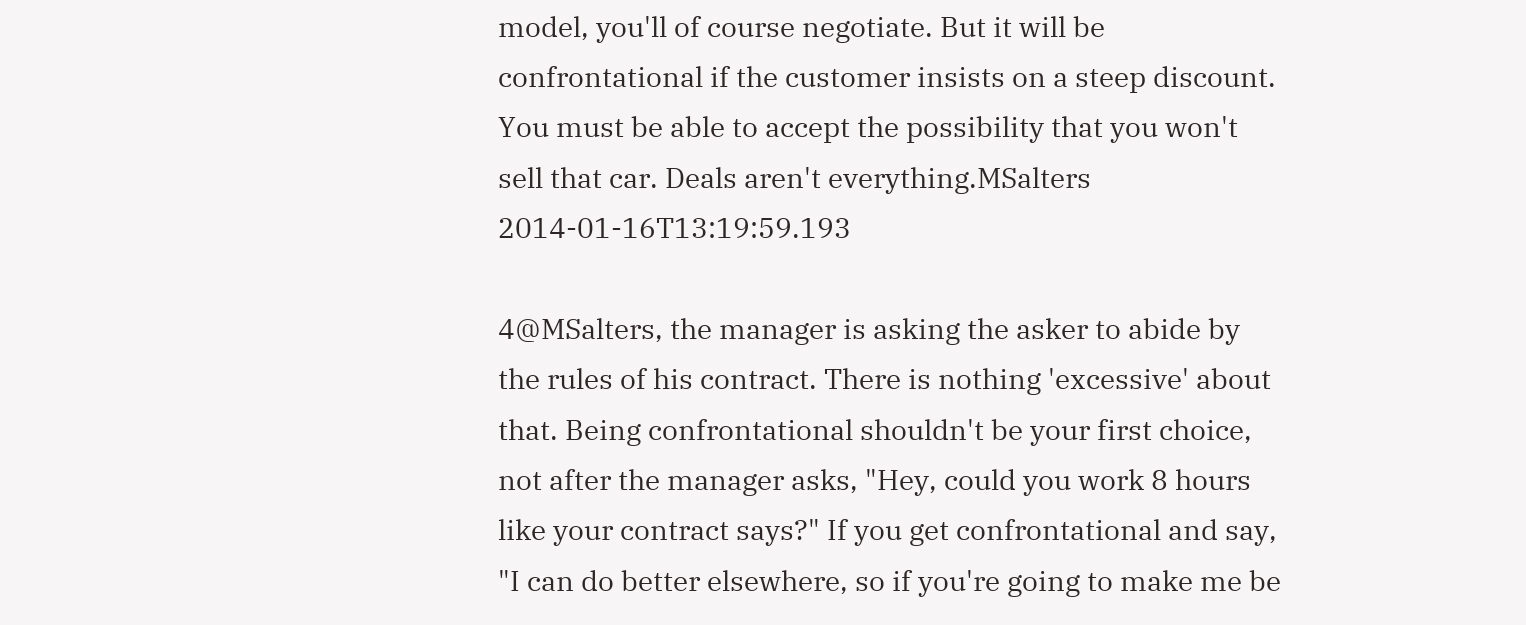model, you'll of course negotiate. But it will be confrontational if the customer insists on a steep discount. You must be able to accept the possibility that you won't sell that car. Deals aren't everything.MSalters 2014-01-16T13:19:59.193

4@MSalters, the manager is asking the asker to abide by the rules of his contract. There is nothing 'excessive' about that. Being confrontational shouldn't be your first choice, not after the manager asks, "Hey, could you work 8 hours like your contract says?" If you get confrontational and say, "I can do better elsewhere, so if you're going to make me be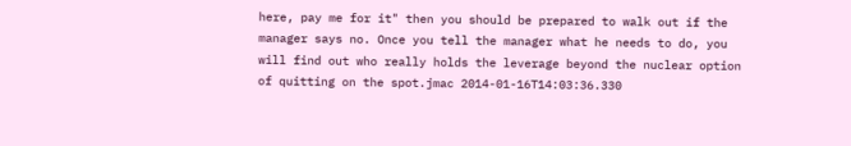here, pay me for it" then you should be prepared to walk out if the manager says no. Once you tell the manager what he needs to do, you will find out who really holds the leverage beyond the nuclear option of quitting on the spot.jmac 2014-01-16T14:03:36.330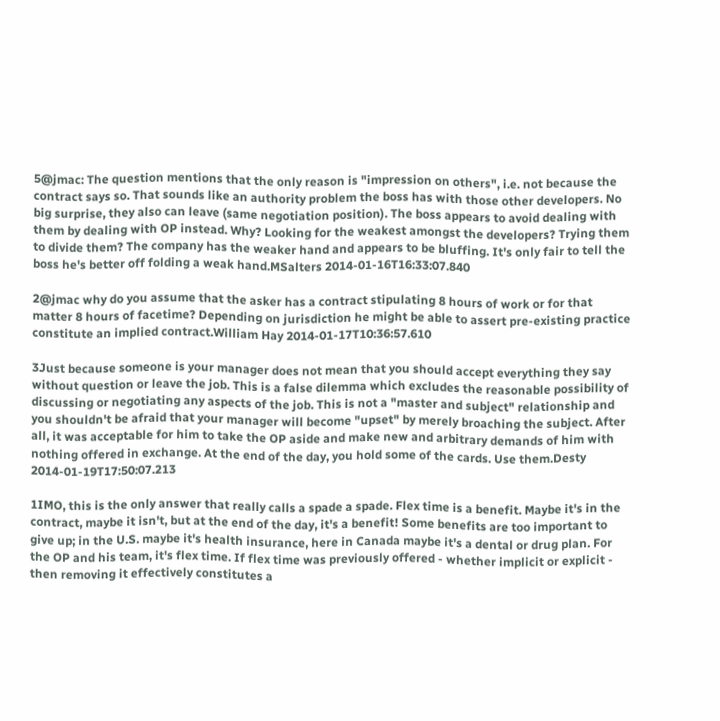5@jmac: The question mentions that the only reason is "impression on others", i.e. not because the contract says so. That sounds like an authority problem the boss has with those other developers. No big surprise, they also can leave (same negotiation position). The boss appears to avoid dealing with them by dealing with OP instead. Why? Looking for the weakest amongst the developers? Trying them to divide them? The company has the weaker hand and appears to be bluffing. It's only fair to tell the boss he's better off folding a weak hand.MSalters 2014-01-16T16:33:07.840

2@jmac why do you assume that the asker has a contract stipulating 8 hours of work or for that matter 8 hours of facetime? Depending on jurisdiction he might be able to assert pre-existing practice constitute an implied contract.William Hay 2014-01-17T10:36:57.610

3Just because someone is your manager does not mean that you should accept everything they say without question or leave the job. This is a false dilemma which excludes the reasonable possibility of discussing or negotiating any aspects of the job. This is not a "master and subject" relationship and you shouldn't be afraid that your manager will become "upset" by merely broaching the subject. After all, it was acceptable for him to take the OP aside and make new and arbitrary demands of him with nothing offered in exchange. At the end of the day, you hold some of the cards. Use them.Desty 2014-01-19T17:50:07.213

1IMO, this is the only answer that really calls a spade a spade. Flex time is a benefit. Maybe it's in the contract, maybe it isn't, but at the end of the day, it's a benefit! Some benefits are too important to give up; in the U.S. maybe it's health insurance, here in Canada maybe it's a dental or drug plan. For the OP and his team, it's flex time. If flex time was previously offered - whether implicit or explicit - then removing it effectively constitutes a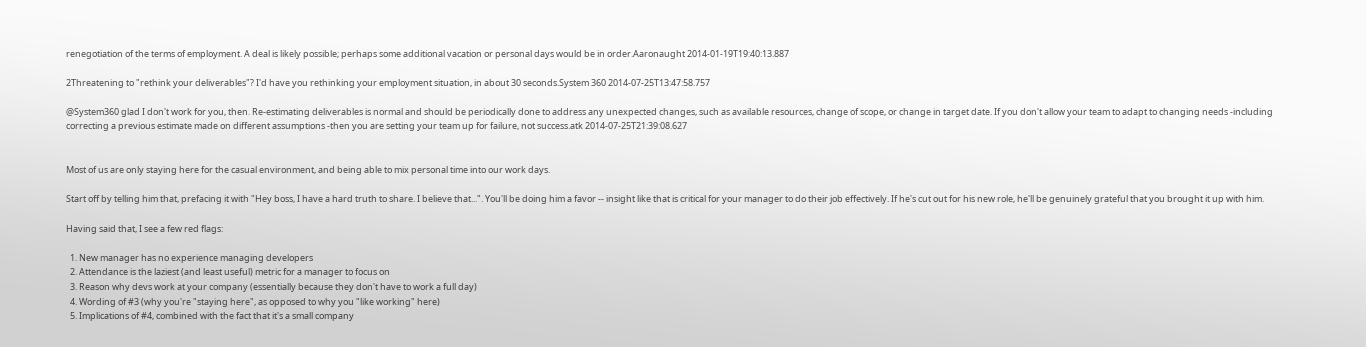renegotiation of the terms of employment. A deal is likely possible; perhaps some additional vacation or personal days would be in order.Aaronaught 2014-01-19T19:40:13.887

2Threatening to "rethink your deliverables"? I'd have you rethinking your employment situation, in about 30 seconds.System 360 2014-07-25T13:47:58.757

@System360 glad I don't work for you, then. Re-estimating deliverables is normal and should be periodically done to address any unexpected changes, such as available resources, change of scope, or change in target date. If you don't allow your team to adapt to changing needs -including correcting a previous estimate made on different assumptions -then you are setting your team up for failure, not success.atk 2014-07-25T21:39:08.627


Most of us are only staying here for the casual environment, and being able to mix personal time into our work days.

Start off by telling him that, prefacing it with "Hey boss, I have a hard truth to share. I believe that...". You'll be doing him a favor -- insight like that is critical for your manager to do their job effectively. If he's cut out for his new role, he'll be genuinely grateful that you brought it up with him.

Having said that, I see a few red flags:

  1. New manager has no experience managing developers
  2. Attendance is the laziest (and least useful) metric for a manager to focus on
  3. Reason why devs work at your company (essentially because they don't have to work a full day)
  4. Wording of #3 (why you're "staying here", as opposed to why you "like working" here)
  5. Implications of #4, combined with the fact that it's a small company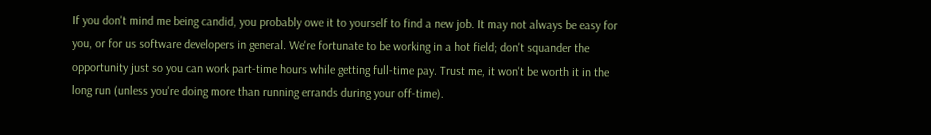If you don't mind me being candid, you probably owe it to yourself to find a new job. It may not always be easy for you, or for us software developers in general. We're fortunate to be working in a hot field; don't squander the opportunity just so you can work part-time hours while getting full-time pay. Trust me, it won't be worth it in the long run (unless you're doing more than running errands during your off-time).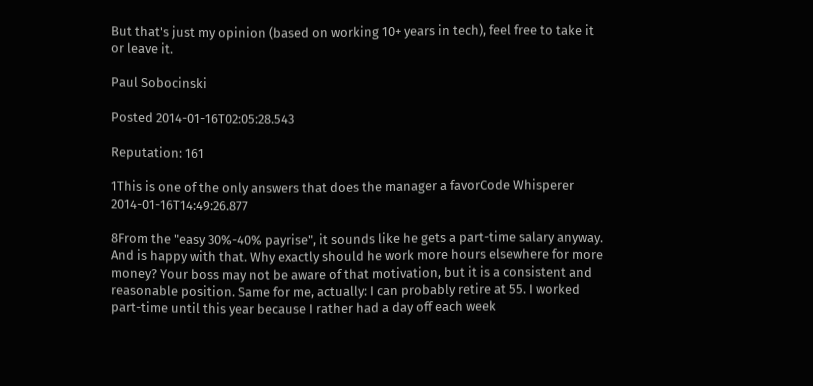But that's just my opinion (based on working 10+ years in tech), feel free to take it or leave it.

Paul Sobocinski

Posted 2014-01-16T02:05:28.543

Reputation: 161

1This is one of the only answers that does the manager a favorCode Whisperer 2014-01-16T14:49:26.877

8From the "easy 30%-40% payrise", it sounds like he gets a part-time salary anyway. And is happy with that. Why exactly should he work more hours elsewhere for more money? Your boss may not be aware of that motivation, but it is a consistent and reasonable position. Same for me, actually: I can probably retire at 55. I worked part-time until this year because I rather had a day off each week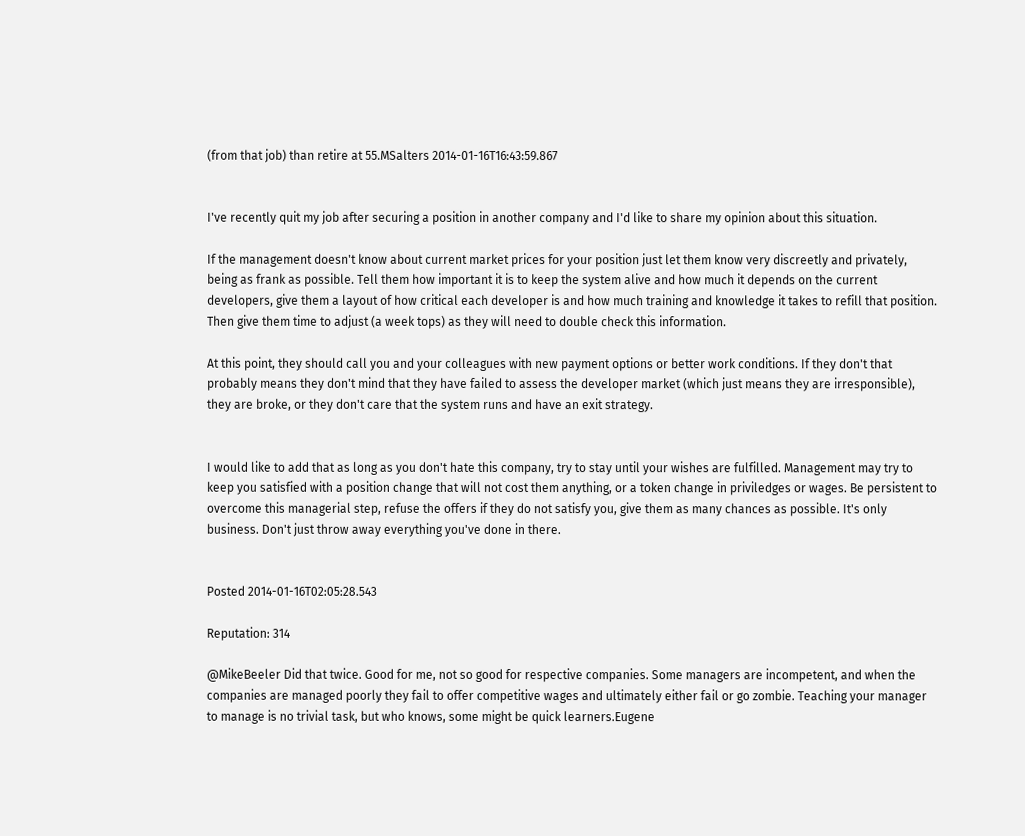(from that job) than retire at 55.MSalters 2014-01-16T16:43:59.867


I've recently quit my job after securing a position in another company and I'd like to share my opinion about this situation.

If the management doesn't know about current market prices for your position just let them know very discreetly and privately, being as frank as possible. Tell them how important it is to keep the system alive and how much it depends on the current developers, give them a layout of how critical each developer is and how much training and knowledge it takes to refill that position. Then give them time to adjust (a week tops) as they will need to double check this information.

At this point, they should call you and your colleagues with new payment options or better work conditions. If they don't that probably means they don't mind that they have failed to assess the developer market (which just means they are irresponsible), they are broke, or they don't care that the system runs and have an exit strategy.


I would like to add that as long as you don't hate this company, try to stay until your wishes are fulfilled. Management may try to keep you satisfied with a position change that will not cost them anything, or a token change in priviledges or wages. Be persistent to overcome this managerial step, refuse the offers if they do not satisfy you, give them as many chances as possible. It's only business. Don't just throw away everything you've done in there.


Posted 2014-01-16T02:05:28.543

Reputation: 314

@MikeBeeler Did that twice. Good for me, not so good for respective companies. Some managers are incompetent, and when the companies are managed poorly they fail to offer competitive wages and ultimately either fail or go zombie. Teaching your manager to manage is no trivial task, but who knows, some might be quick learners.Eugene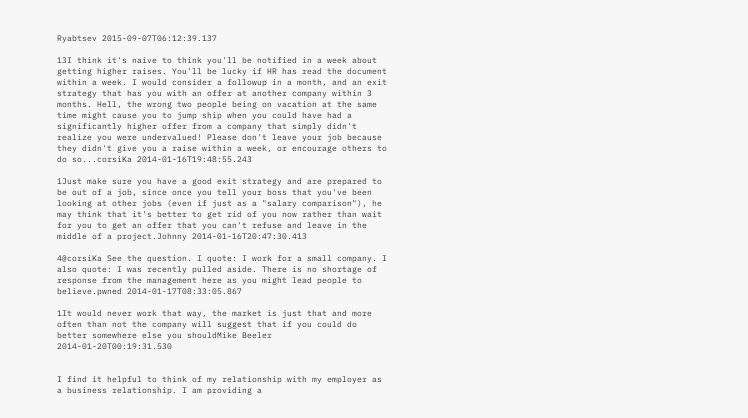Ryabtsev 2015-09-07T06:12:39.137

13I think it's naive to think you'll be notified in a week about getting higher raises. You'll be lucky if HR has read the document within a week. I would consider a followup in a month, and an exit strategy that has you with an offer at another company within 3 months. Hell, the wrong two people being on vacation at the same time might cause you to jump ship when you could have had a significantly higher offer from a company that simply didn't realize you were undervalued! Please don't leave your job because they didn't give you a raise within a week, or encourage others to do so...corsiKa 2014-01-16T19:48:55.243

1Just make sure you have a good exit strategy and are prepared to be out of a job, since once you tell your boss that you've been looking at other jobs (even if just as a "salary comparison"), he may think that it's better to get rid of you now rather than wait for you to get an offer that you can't refuse and leave in the middle of a project.Johnny 2014-01-16T20:47:30.413

4@corsiKa See the question. I quote: I work for a small company. I also quote: I was recently pulled aside. There is no shortage of response from the management here as you might lead people to believe.pwned 2014-01-17T08:33:05.867

1It would never work that way, the market is just that and more often than not the company will suggest that if you could do better somewhere else you shouldMike Beeler 2014-01-20T00:19:31.530


I find it helpful to think of my relationship with my employer as a business relationship. I am providing a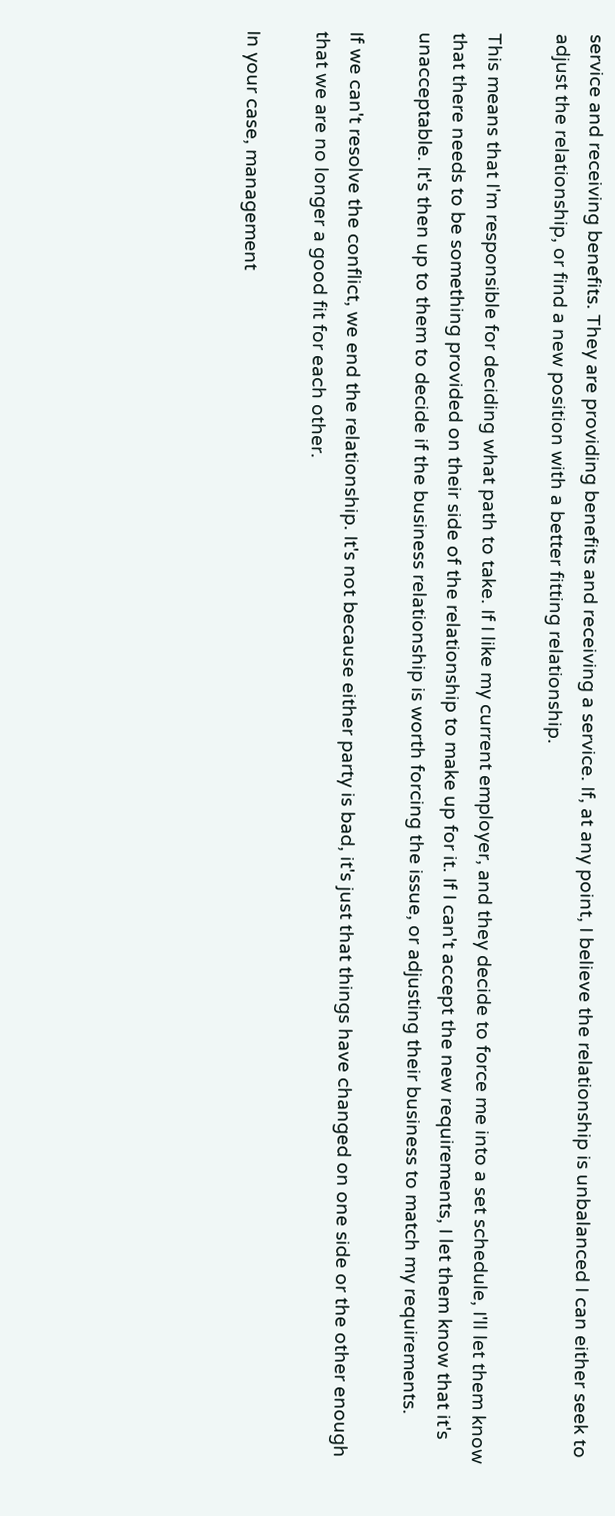service and receiving benefits. They are providing benefits and receiving a service. If, at any point, I believe the relationship is unbalanced I can either seek to adjust the relationship, or find a new position with a better fitting relationship.

This means that I'm responsible for deciding what path to take. If I like my current employer, and they decide to force me into a set schedule, I'll let them know that there needs to be something provided on their side of the relationship to make up for it. If I can't accept the new requirements, I let them know that it's unacceptable. It's then up to them to decide if the business relationship is worth forcing the issue, or adjusting their business to match my requirements.

If we can't resolve the conflict, we end the relationship. It's not because either party is bad, it's just that things have changed on one side or the other enough that we are no longer a good fit for each other.

In your case, management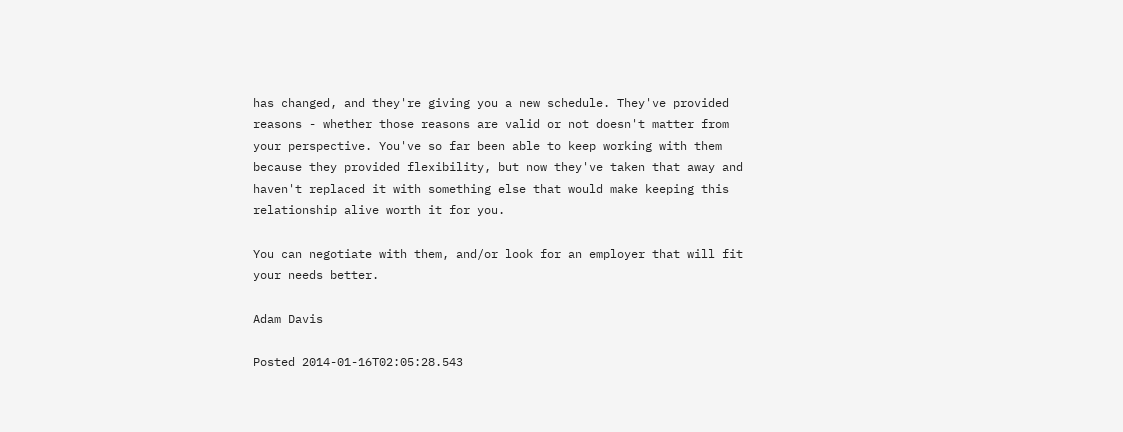has changed, and they're giving you a new schedule. They've provided reasons - whether those reasons are valid or not doesn't matter from your perspective. You've so far been able to keep working with them because they provided flexibility, but now they've taken that away and haven't replaced it with something else that would make keeping this relationship alive worth it for you.

You can negotiate with them, and/or look for an employer that will fit your needs better.

Adam Davis

Posted 2014-01-16T02:05:28.543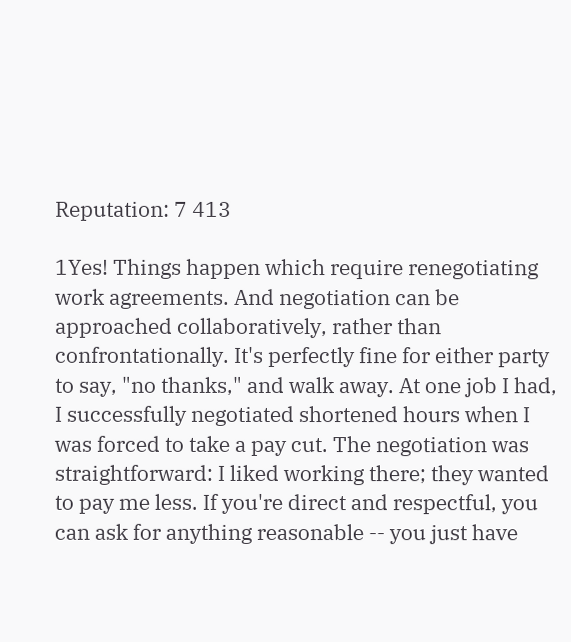Reputation: 7 413

1Yes! Things happen which require renegotiating work agreements. And negotiation can be approached collaboratively, rather than confrontationally. It's perfectly fine for either party to say, "no thanks," and walk away. At one job I had, I successfully negotiated shortened hours when I was forced to take a pay cut. The negotiation was straightforward: I liked working there; they wanted to pay me less. If you're direct and respectful, you can ask for anything reasonable -- you just have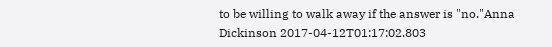to be willing to walk away if the answer is "no."Anna Dickinson 2017-04-12T01:17:02.803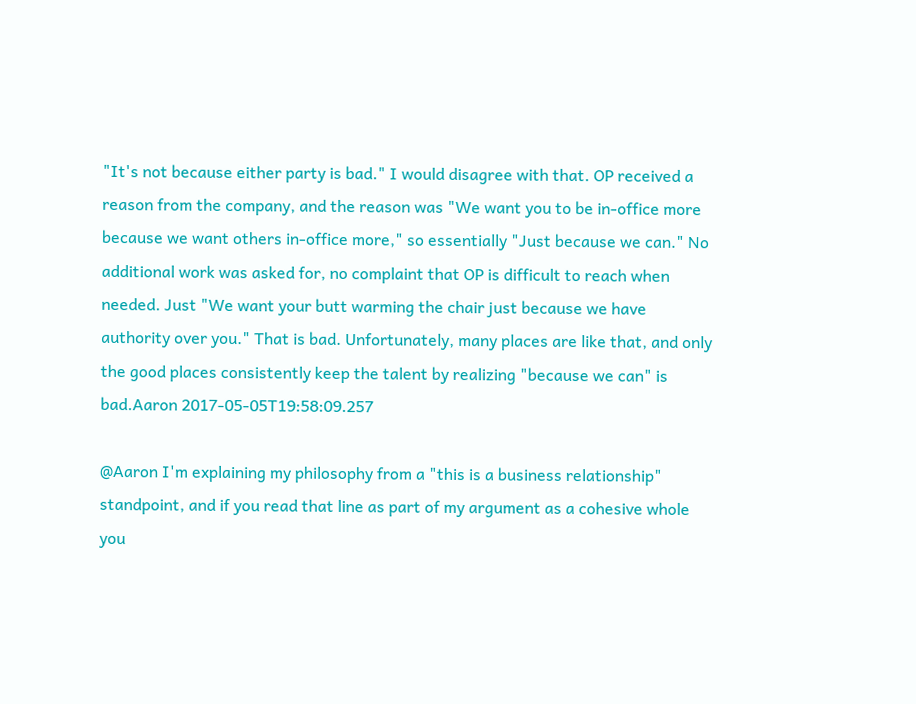"It's not because either party is bad." I would disagree with that. OP received a reason from the company, and the reason was "We want you to be in-office more because we want others in-office more," so essentially "Just because we can." No additional work was asked for, no complaint that OP is difficult to reach when needed. Just "We want your butt warming the chair just because we have authority over you." That is bad. Unfortunately, many places are like that, and only the good places consistently keep the talent by realizing "because we can" is bad.Aaron 2017-05-05T19:58:09.257

@Aaron I'm explaining my philosophy from a "this is a business relationship" standpoint, and if you read that line as part of my argument as a cohesive whole you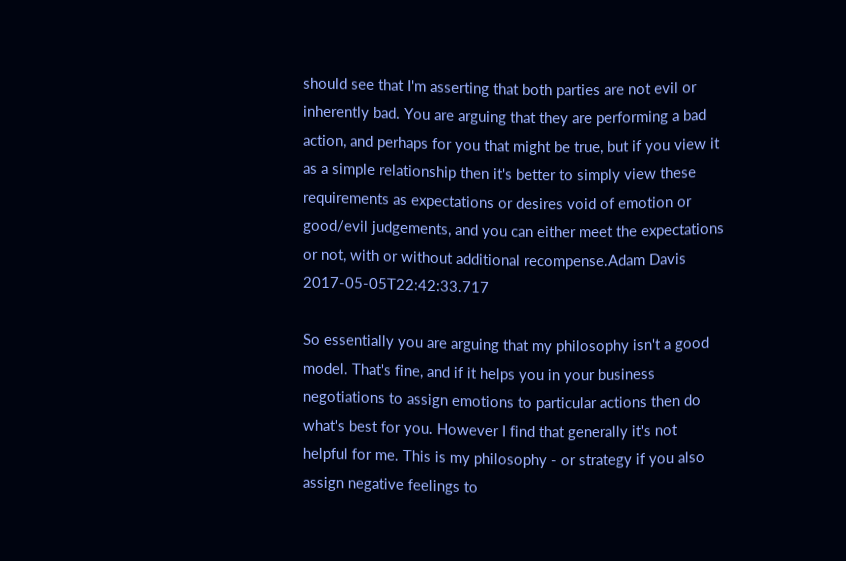should see that I'm asserting that both parties are not evil or inherently bad. You are arguing that they are performing a bad action, and perhaps for you that might be true, but if you view it as a simple relationship then it's better to simply view these requirements as expectations or desires void of emotion or good/evil judgements, and you can either meet the expectations or not, with or without additional recompense.Adam Davis 2017-05-05T22:42:33.717

So essentially you are arguing that my philosophy isn't a good model. That's fine, and if it helps you in your business negotiations to assign emotions to particular actions then do what's best for you. However I find that generally it's not helpful for me. This is my philosophy - or strategy if you also assign negative feelings to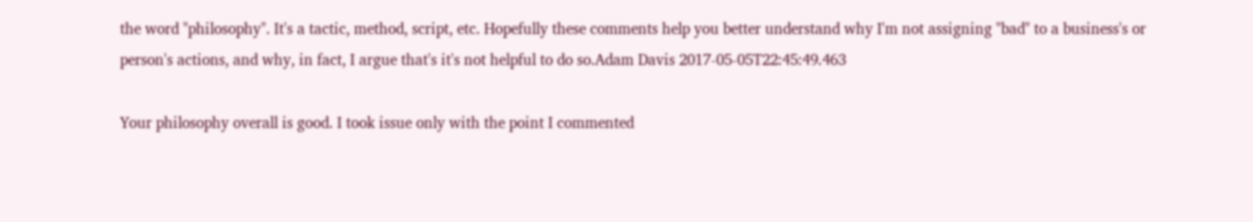the word "philosophy". It's a tactic, method, script, etc. Hopefully these comments help you better understand why I'm not assigning "bad" to a business's or person's actions, and why, in fact, I argue that's it's not helpful to do so.Adam Davis 2017-05-05T22:45:49.463

Your philosophy overall is good. I took issue only with the point I commented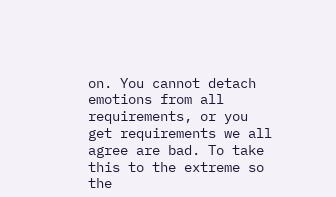on. You cannot detach emotions from all requirements, or you get requirements we all agree are bad. To take this to the extreme so the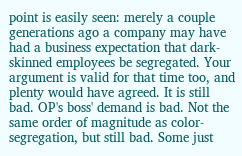point is easily seen: merely a couple generations ago a company may have had a business expectation that dark-skinned employees be segregated. Your argument is valid for that time too, and plenty would have agreed. It is still bad. OP's boss' demand is bad. Not the same order of magnitude as color-segregation, but still bad. Some just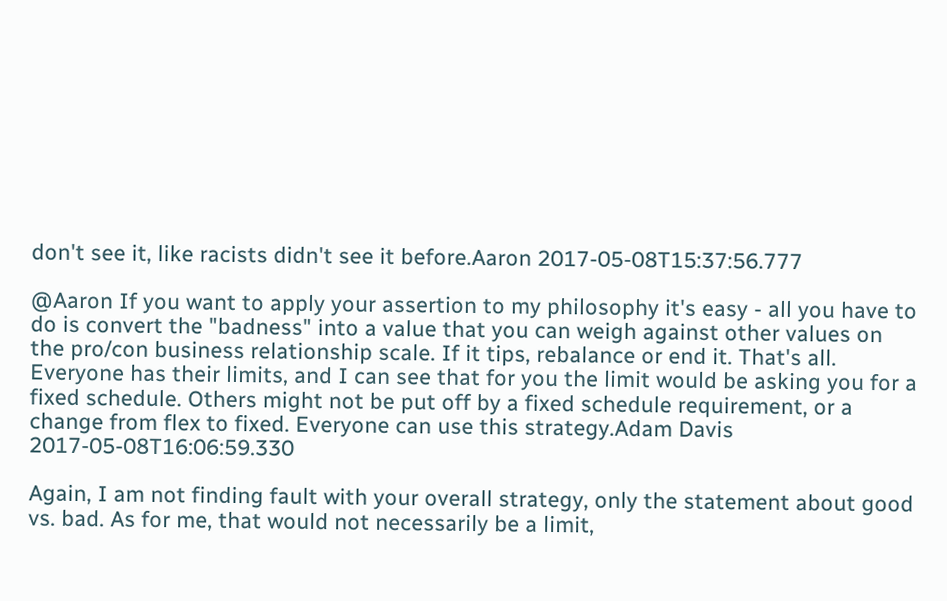don't see it, like racists didn't see it before.Aaron 2017-05-08T15:37:56.777

@Aaron If you want to apply your assertion to my philosophy it's easy - all you have to do is convert the "badness" into a value that you can weigh against other values on the pro/con business relationship scale. If it tips, rebalance or end it. That's all. Everyone has their limits, and I can see that for you the limit would be asking you for a fixed schedule. Others might not be put off by a fixed schedule requirement, or a change from flex to fixed. Everyone can use this strategy.Adam Davis 2017-05-08T16:06:59.330

Again, I am not finding fault with your overall strategy, only the statement about good vs. bad. As for me, that would not necessarily be a limit,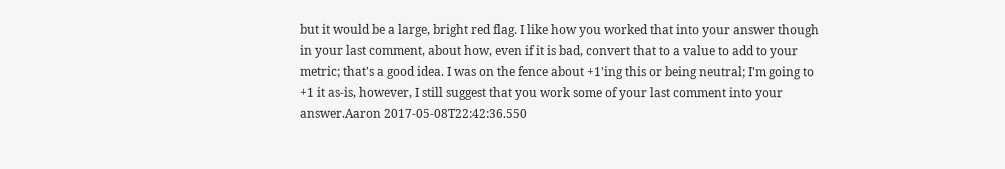but it would be a large, bright red flag. I like how you worked that into your answer though in your last comment, about how, even if it is bad, convert that to a value to add to your metric; that's a good idea. I was on the fence about +1'ing this or being neutral; I'm going to +1 it as-is, however, I still suggest that you work some of your last comment into your answer.Aaron 2017-05-08T22:42:36.550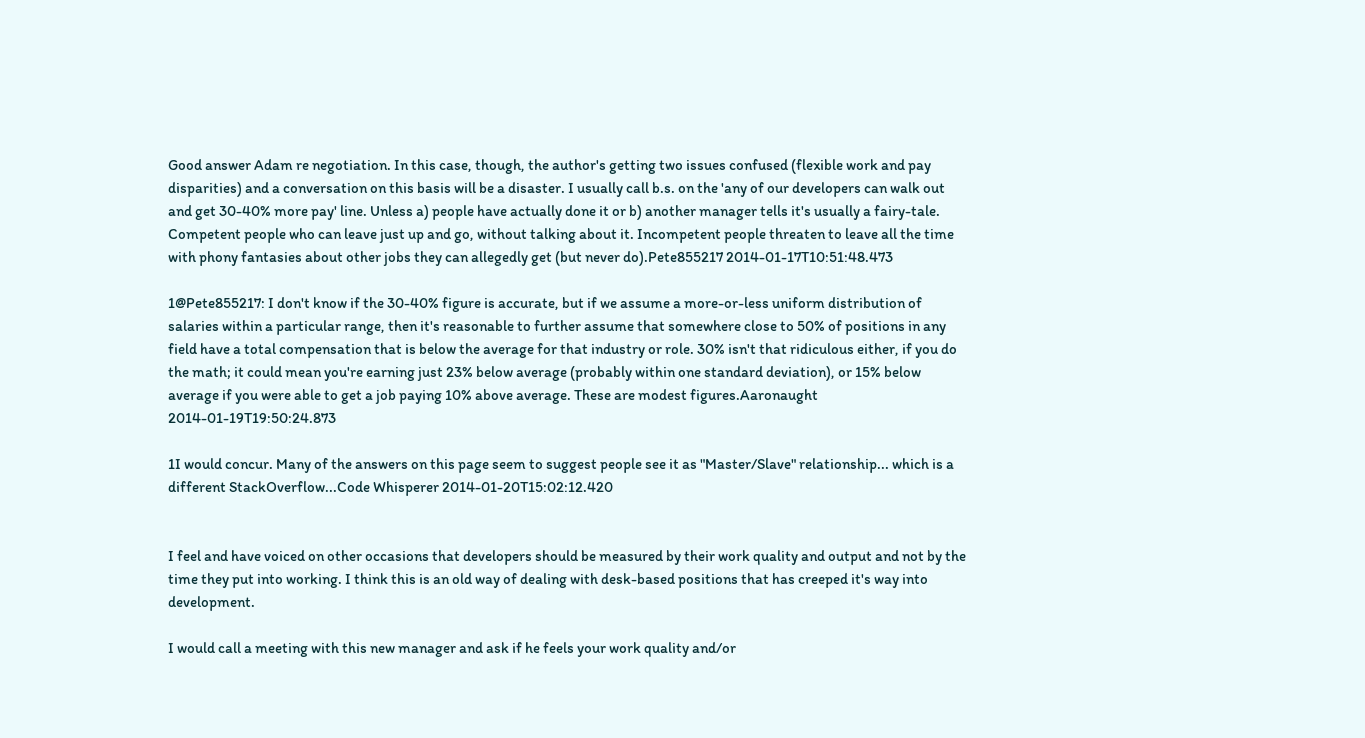Good answer Adam re negotiation. In this case, though, the author's getting two issues confused (flexible work and pay disparities) and a conversation on this basis will be a disaster. I usually call b.s. on the 'any of our developers can walk out and get 30-40% more pay' line. Unless a) people have actually done it or b) another manager tells it's usually a fairy-tale. Competent people who can leave just up and go, without talking about it. Incompetent people threaten to leave all the time with phony fantasies about other jobs they can allegedly get (but never do).Pete855217 2014-01-17T10:51:48.473

1@Pete855217: I don't know if the 30-40% figure is accurate, but if we assume a more-or-less uniform distribution of salaries within a particular range, then it's reasonable to further assume that somewhere close to 50% of positions in any field have a total compensation that is below the average for that industry or role. 30% isn't that ridiculous either, if you do the math; it could mean you're earning just 23% below average (probably within one standard deviation), or 15% below average if you were able to get a job paying 10% above average. These are modest figures.Aaronaught 2014-01-19T19:50:24.873

1I would concur. Many of the answers on this page seem to suggest people see it as "Master/Slave" relationship... which is a different StackOverflow...Code Whisperer 2014-01-20T15:02:12.420


I feel and have voiced on other occasions that developers should be measured by their work quality and output and not by the time they put into working. I think this is an old way of dealing with desk-based positions that has creeped it's way into development.

I would call a meeting with this new manager and ask if he feels your work quality and/or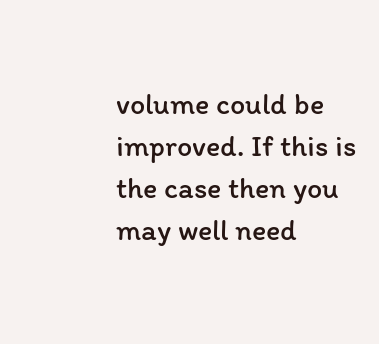volume could be improved. If this is the case then you may well need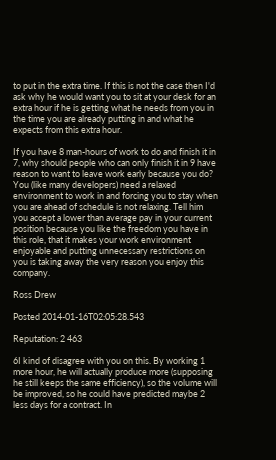to put in the extra time. If this is not the case then I'd ask why he would want you to sit at your desk for an extra hour if he is getting what he needs from you in the time you are already putting in and what he expects from this extra hour.

If you have 8 man-hours of work to do and finish it in 7, why should people who can only finish it in 9 have reason to want to leave work early because you do? You (like many developers) need a relaxed environment to work in and forcing you to stay when you are ahead of schedule is not relaxing. Tell him you accept a lower than average pay in your current position because you like the freedom you have in this role, that it makes your work environment enjoyable and putting unnecessary restrictions on you is taking away the very reason you enjoy this company.

Ross Drew

Posted 2014-01-16T02:05:28.543

Reputation: 2 463

6I kind of disagree with you on this. By working 1 more hour, he will actually produce more (supposing he still keeps the same efficiency), so the volume will be improved, so he could have predicted maybe 2 less days for a contract. In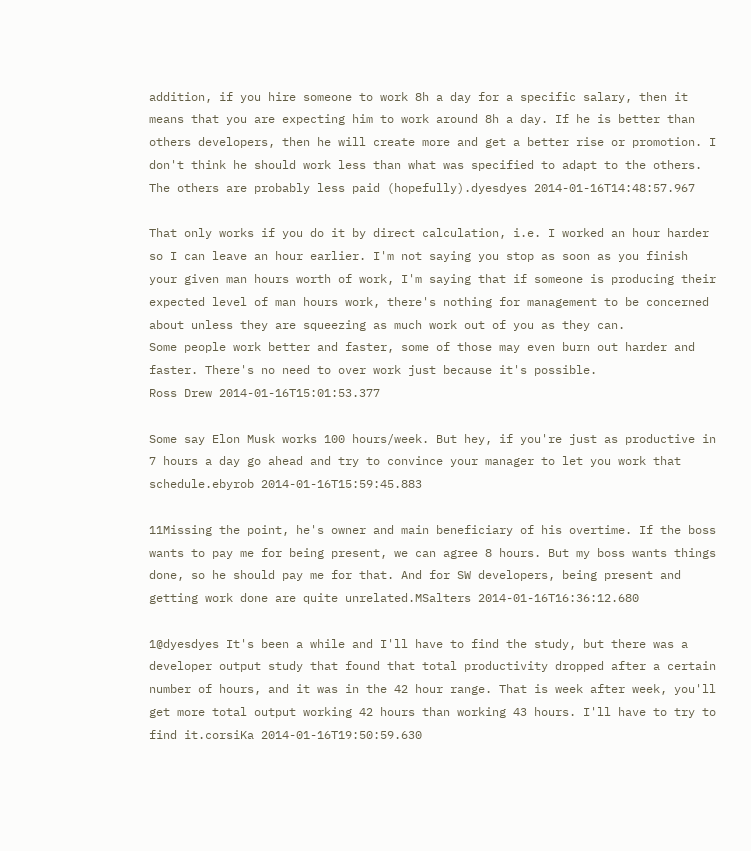addition, if you hire someone to work 8h a day for a specific salary, then it means that you are expecting him to work around 8h a day. If he is better than others developers, then he will create more and get a better rise or promotion. I don't think he should work less than what was specified to adapt to the others. The others are probably less paid (hopefully).dyesdyes 2014-01-16T14:48:57.967

That only works if you do it by direct calculation, i.e. I worked an hour harder so I can leave an hour earlier. I'm not saying you stop as soon as you finish your given man hours worth of work, I'm saying that if someone is producing their expected level of man hours work, there's nothing for management to be concerned about unless they are squeezing as much work out of you as they can.
Some people work better and faster, some of those may even burn out harder and faster. There's no need to over work just because it's possible.
Ross Drew 2014-01-16T15:01:53.377

Some say Elon Musk works 100 hours/week. But hey, if you're just as productive in 7 hours a day go ahead and try to convince your manager to let you work that schedule.ebyrob 2014-01-16T15:59:45.883

11Missing the point, he's owner and main beneficiary of his overtime. If the boss wants to pay me for being present, we can agree 8 hours. But my boss wants things done, so he should pay me for that. And for SW developers, being present and getting work done are quite unrelated.MSalters 2014-01-16T16:36:12.680

1@dyesdyes It's been a while and I'll have to find the study, but there was a developer output study that found that total productivity dropped after a certain number of hours, and it was in the 42 hour range. That is week after week, you'll get more total output working 42 hours than working 43 hours. I'll have to try to find it.corsiKa 2014-01-16T19:50:59.630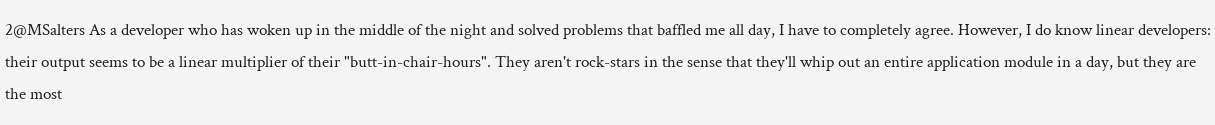2@MSalters As a developer who has woken up in the middle of the night and solved problems that baffled me all day, I have to completely agree. However, I do know linear developers: their output seems to be a linear multiplier of their "butt-in-chair-hours". They aren't rock-stars in the sense that they'll whip out an entire application module in a day, but they are the most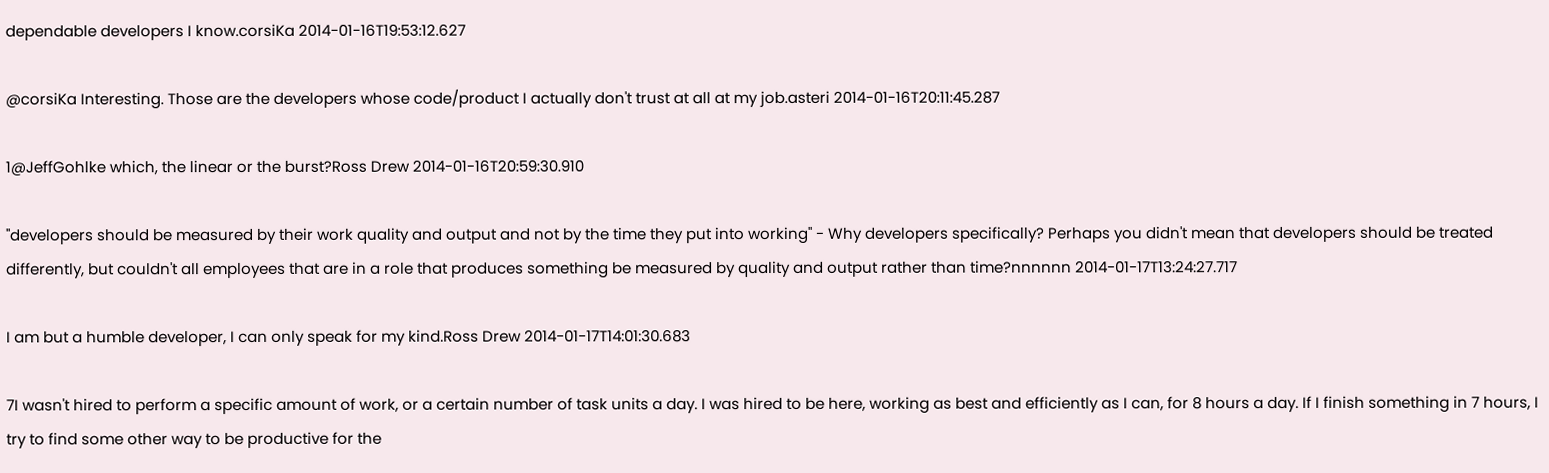dependable developers I know.corsiKa 2014-01-16T19:53:12.627

@corsiKa Interesting. Those are the developers whose code/product I actually don't trust at all at my job.asteri 2014-01-16T20:11:45.287

1@JeffGohlke which, the linear or the burst?Ross Drew 2014-01-16T20:59:30.910

"developers should be measured by their work quality and output and not by the time they put into working" - Why developers specifically? Perhaps you didn't mean that developers should be treated differently, but couldn't all employees that are in a role that produces something be measured by quality and output rather than time?nnnnnn 2014-01-17T13:24:27.717

I am but a humble developer, I can only speak for my kind.Ross Drew 2014-01-17T14:01:30.683

7I wasn't hired to perform a specific amount of work, or a certain number of task units a day. I was hired to be here, working as best and efficiently as I can, for 8 hours a day. If I finish something in 7 hours, I try to find some other way to be productive for the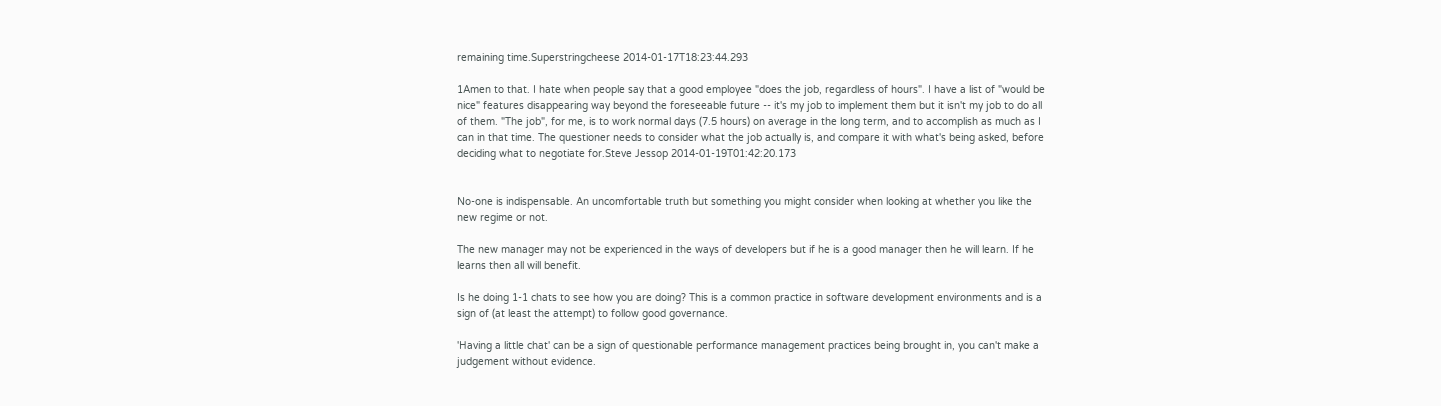remaining time.Superstringcheese 2014-01-17T18:23:44.293

1Amen to that. I hate when people say that a good employee "does the job, regardless of hours". I have a list of "would be nice" features disappearing way beyond the foreseeable future -- it's my job to implement them but it isn't my job to do all of them. "The job", for me, is to work normal days (7.5 hours) on average in the long term, and to accomplish as much as I can in that time. The questioner needs to consider what the job actually is, and compare it with what's being asked, before deciding what to negotiate for.Steve Jessop 2014-01-19T01:42:20.173


No-one is indispensable. An uncomfortable truth but something you might consider when looking at whether you like the new regime or not.

The new manager may not be experienced in the ways of developers but if he is a good manager then he will learn. If he learns then all will benefit.

Is he doing 1-1 chats to see how you are doing? This is a common practice in software development environments and is a sign of (at least the attempt) to follow good governance.

'Having a little chat' can be a sign of questionable performance management practices being brought in, you can't make a judgement without evidence.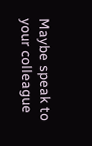Maybe speak to your colleague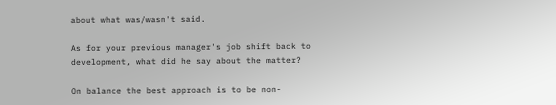about what was/wasn't said.

As for your previous manager's job shift back to development, what did he say about the matter?

On balance the best approach is to be non-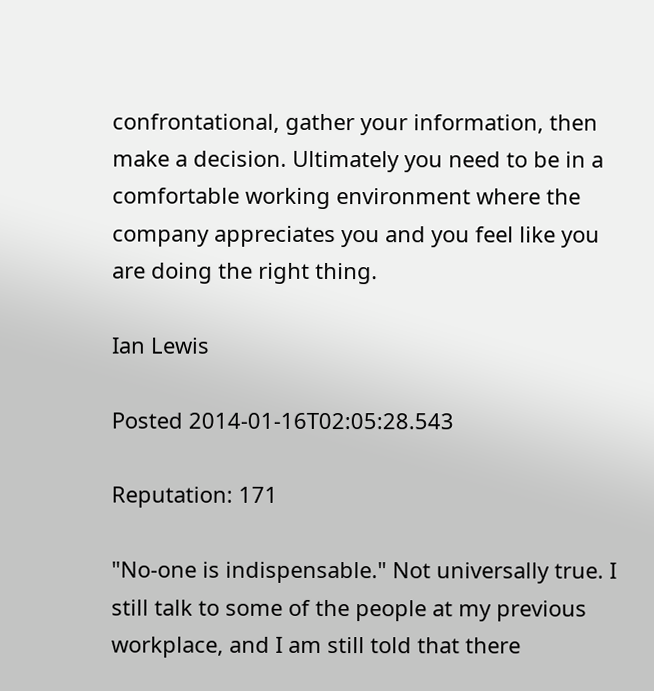confrontational, gather your information, then make a decision. Ultimately you need to be in a comfortable working environment where the company appreciates you and you feel like you are doing the right thing.

Ian Lewis

Posted 2014-01-16T02:05:28.543

Reputation: 171

"No-one is indispensable." Not universally true. I still talk to some of the people at my previous workplace, and I am still told that there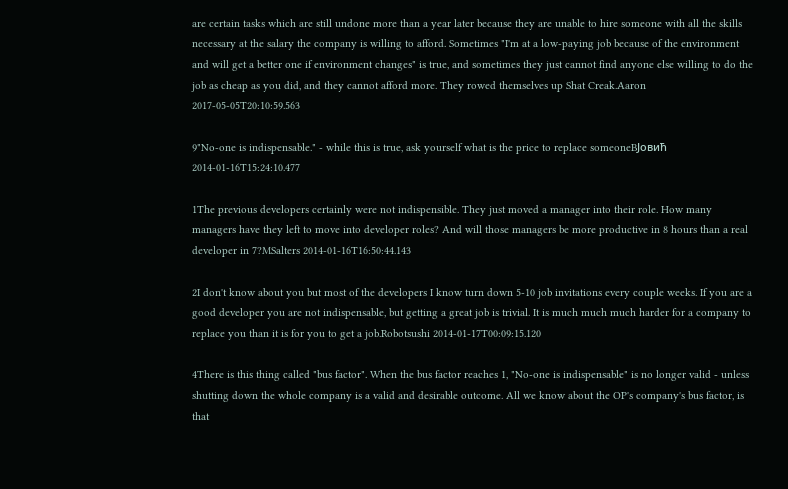are certain tasks which are still undone more than a year later because they are unable to hire someone with all the skills necessary at the salary the company is willing to afford. Sometimes "I'm at a low-paying job because of the environment and will get a better one if environment changes" is true, and sometimes they just cannot find anyone else willing to do the job as cheap as you did, and they cannot afford more. They rowed themselves up Shat Creak.Aaron 2017-05-05T20:10:59.563

9"No-one is indispensable." - while this is true, ask yourself what is the price to replace someoneBЈовић 2014-01-16T15:24:10.477

1The previous developers certainly were not indispensible. They just moved a manager into their role. How many managers have they left to move into developer roles? And will those managers be more productive in 8 hours than a real developer in 7?MSalters 2014-01-16T16:50:44.143

2I don't know about you but most of the developers I know turn down 5-10 job invitations every couple weeks. If you are a good developer you are not indispensable, but getting a great job is trivial. It is much much much harder for a company to replace you than it is for you to get a job.Robotsushi 2014-01-17T00:09:15.120

4There is this thing called "bus factor". When the bus factor reaches 1, "No-one is indispensable" is no longer valid - unless shutting down the whole company is a valid and desirable outcome. All we know about the OP's company's bus factor, is that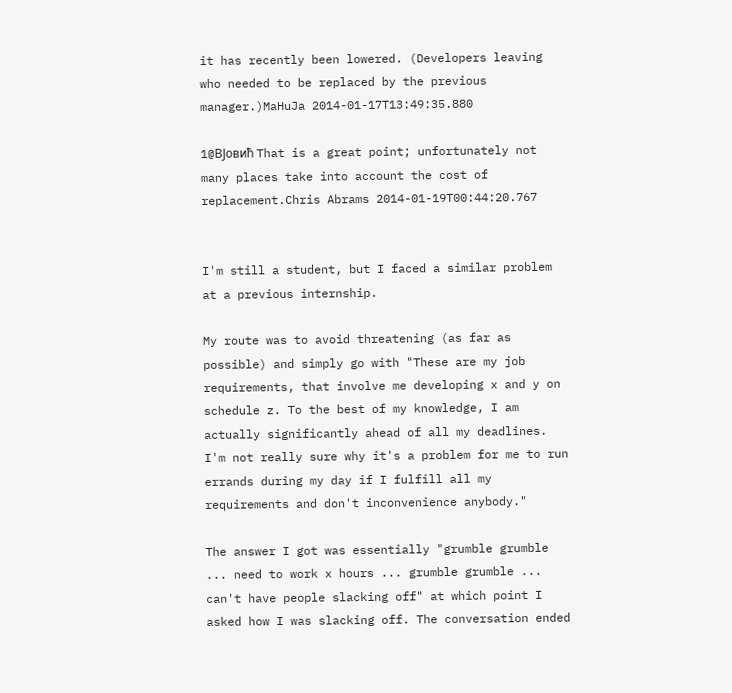it has recently been lowered. (Developers leaving who needed to be replaced by the previous manager.)MaHuJa 2014-01-17T13:49:35.880

1@BЈовић That is a great point; unfortunately not many places take into account the cost of replacement.Chris Abrams 2014-01-19T00:44:20.767


I'm still a student, but I faced a similar problem at a previous internship.

My route was to avoid threatening (as far as possible) and simply go with "These are my job requirements, that involve me developing x and y on schedule z. To the best of my knowledge, I am actually significantly ahead of all my deadlines. I'm not really sure why it's a problem for me to run errands during my day if I fulfill all my requirements and don't inconvenience anybody."

The answer I got was essentially "grumble grumble ... need to work x hours ... grumble grumble ... can't have people slacking off" at which point I asked how I was slacking off. The conversation ended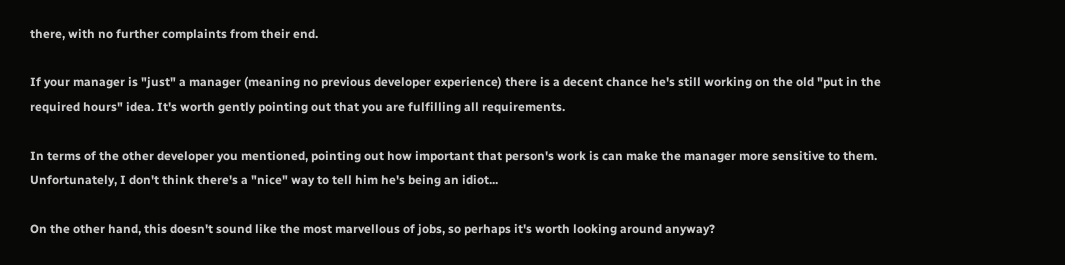there, with no further complaints from their end.

If your manager is "just" a manager (meaning no previous developer experience) there is a decent chance he's still working on the old "put in the required hours" idea. It's worth gently pointing out that you are fulfilling all requirements.

In terms of the other developer you mentioned, pointing out how important that person's work is can make the manager more sensitive to them. Unfortunately, I don't think there's a "nice" way to tell him he's being an idiot...

On the other hand, this doesn't sound like the most marvellous of jobs, so perhaps it's worth looking around anyway?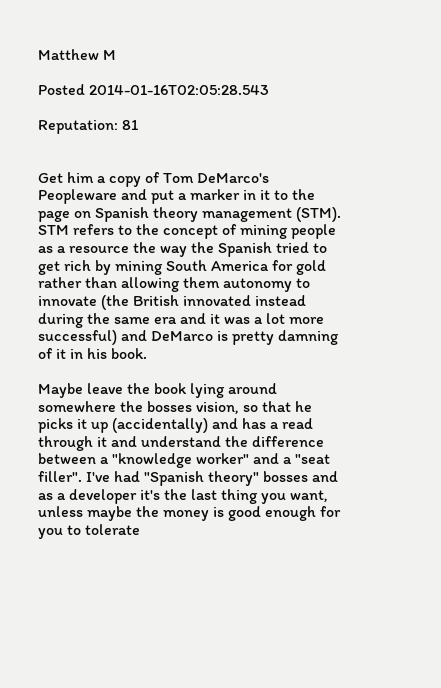Matthew M

Posted 2014-01-16T02:05:28.543

Reputation: 81


Get him a copy of Tom DeMarco's Peopleware and put a marker in it to the page on Spanish theory management (STM). STM refers to the concept of mining people as a resource the way the Spanish tried to get rich by mining South America for gold rather than allowing them autonomy to innovate (the British innovated instead during the same era and it was a lot more successful) and DeMarco is pretty damning of it in his book.

Maybe leave the book lying around somewhere the bosses vision, so that he picks it up (accidentally) and has a read through it and understand the difference between a "knowledge worker" and a "seat filler". I've had "Spanish theory" bosses and as a developer it's the last thing you want, unless maybe the money is good enough for you to tolerate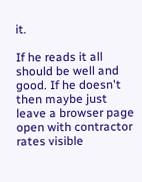it.

If he reads it all should be well and good. If he doesn't then maybe just leave a browser page open with contractor rates visible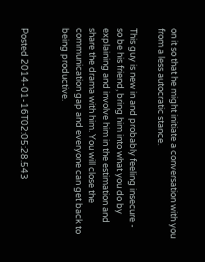on it so that he might initiate a conversation with you from a less autocratic stance.

This guy is new in and probably feeling insecure - so be his friend, bring him into what you do by explaining and involve him in the estimation and share the drama with him. You will close the communication gap and everyone can get back to being productive.


Posted 2014-01-16T02:05:28.543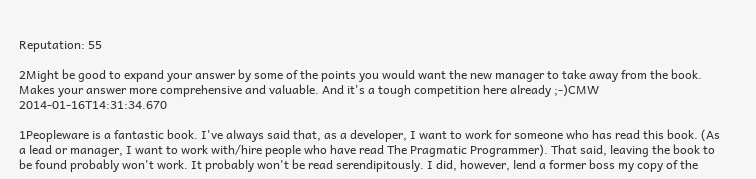Reputation: 55

2Might be good to expand your answer by some of the points you would want the new manager to take away from the book. Makes your answer more comprehensive and valuable. And it's a tough competition here already ;-)CMW 2014-01-16T14:31:34.670

1Peopleware is a fantastic book. I've always said that, as a developer, I want to work for someone who has read this book. (As a lead or manager, I want to work with/hire people who have read The Pragmatic Programmer). That said, leaving the book to be found probably won't work. It probably won't be read serendipitously. I did, however, lend a former boss my copy of the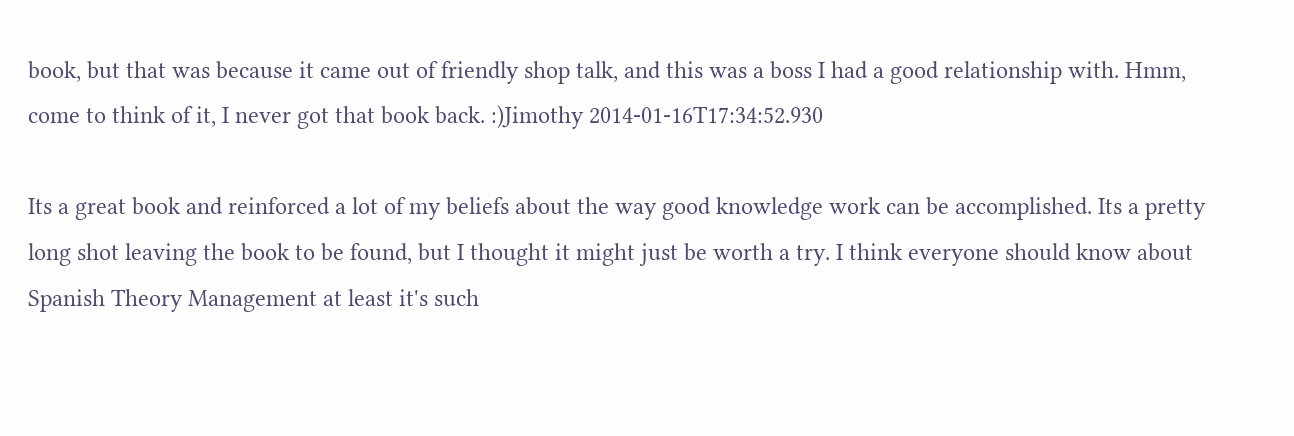book, but that was because it came out of friendly shop talk, and this was a boss I had a good relationship with. Hmm, come to think of it, I never got that book back. :)Jimothy 2014-01-16T17:34:52.930

Its a great book and reinforced a lot of my beliefs about the way good knowledge work can be accomplished. Its a pretty long shot leaving the book to be found, but I thought it might just be worth a try. I think everyone should know about Spanish Theory Management at least it's such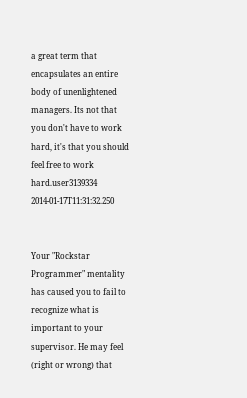a great term that encapsulates an entire body of unenlightened managers. Its not that you don't have to work hard, it's that you should feel free to work hard.user3139334 2014-01-17T11:31:32.250


Your "Rockstar Programmer" mentality has caused you to fail to recognize what is important to your supervisor. He may feel (right or wrong) that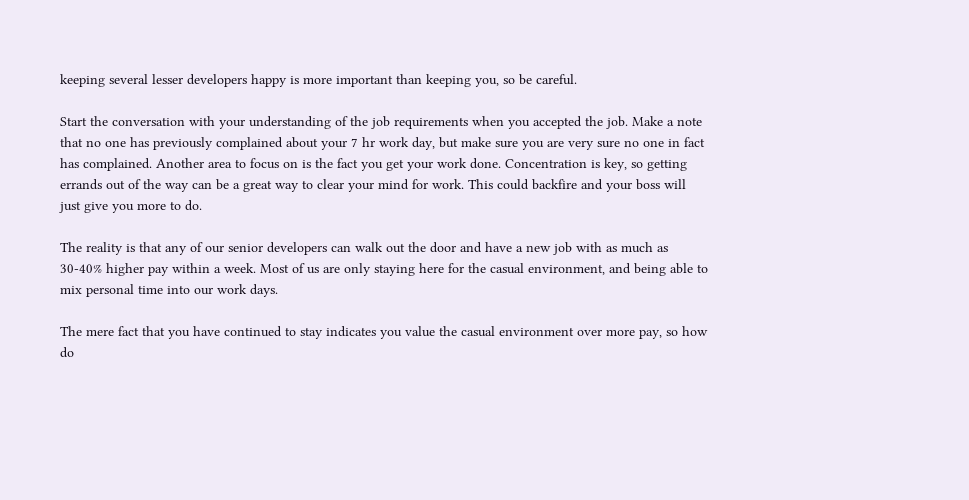keeping several lesser developers happy is more important than keeping you, so be careful.

Start the conversation with your understanding of the job requirements when you accepted the job. Make a note that no one has previously complained about your 7 hr work day, but make sure you are very sure no one in fact has complained. Another area to focus on is the fact you get your work done. Concentration is key, so getting errands out of the way can be a great way to clear your mind for work. This could backfire and your boss will just give you more to do.

The reality is that any of our senior developers can walk out the door and have a new job with as much as 30-40% higher pay within a week. Most of us are only staying here for the casual environment, and being able to mix personal time into our work days.

The mere fact that you have continued to stay indicates you value the casual environment over more pay, so how do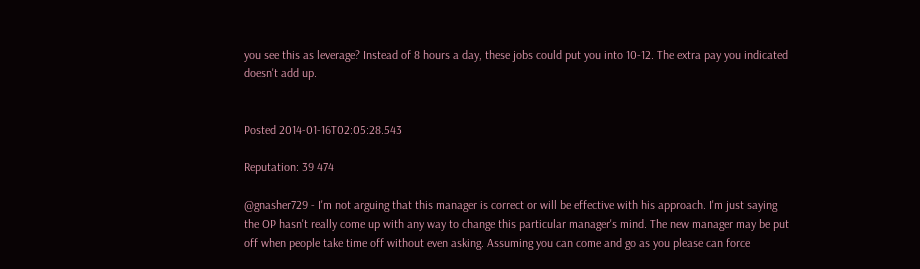you see this as leverage? Instead of 8 hours a day, these jobs could put you into 10-12. The extra pay you indicated doesn't add up.


Posted 2014-01-16T02:05:28.543

Reputation: 39 474

@gnasher729 - I'm not arguing that this manager is correct or will be effective with his approach. I'm just saying the OP hasn't really come up with any way to change this particular manager's mind. The new manager may be put off when people take time off without even asking. Assuming you can come and go as you please can force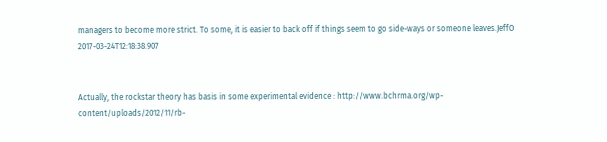managers to become more strict. To some, it is easier to back off if things seem to go side-ways or someone leaves.JeffO 2017-03-24T12:18:38.907


Actually, the rockstar theory has basis in some experimental evidence : http://www.bchrma.org/wp-content/uploads/2012/11/rb-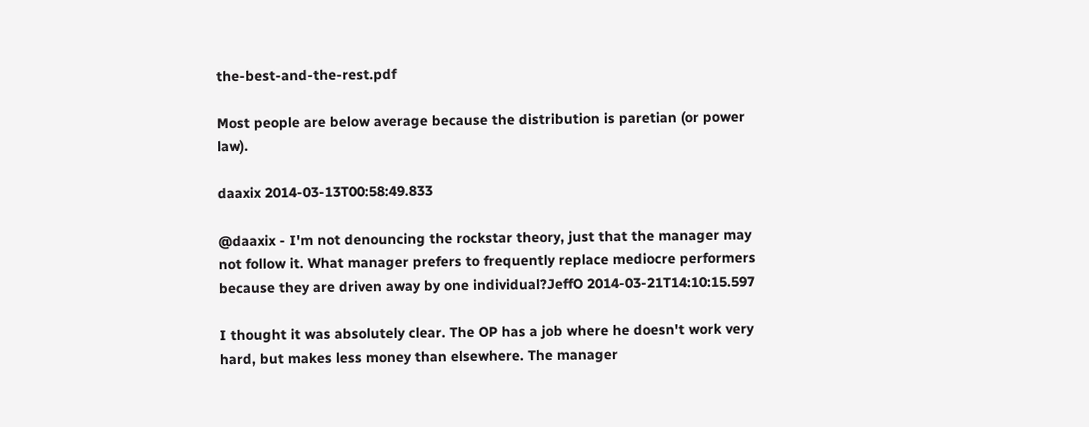the-best-and-the-rest.pdf

Most people are below average because the distribution is paretian (or power law).

daaxix 2014-03-13T00:58:49.833

@daaxix - I'm not denouncing the rockstar theory, just that the manager may not follow it. What manager prefers to frequently replace mediocre performers because they are driven away by one individual?JeffO 2014-03-21T14:10:15.597

I thought it was absolutely clear. The OP has a job where he doesn't work very hard, but makes less money than elsewhere. The manager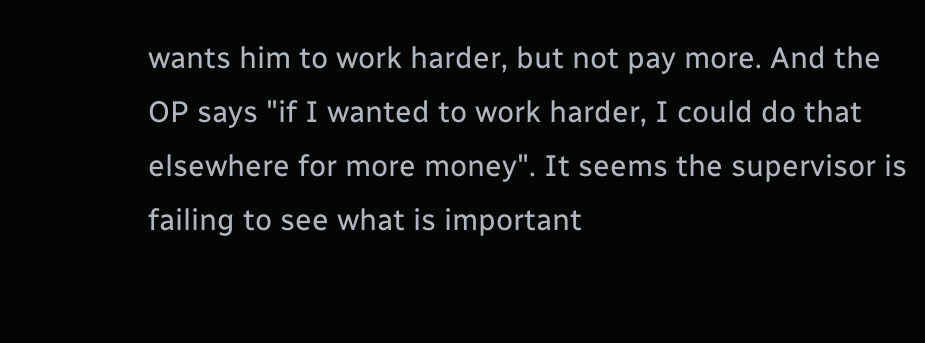wants him to work harder, but not pay more. And the OP says "if I wanted to work harder, I could do that elsewhere for more money". It seems the supervisor is failing to see what is important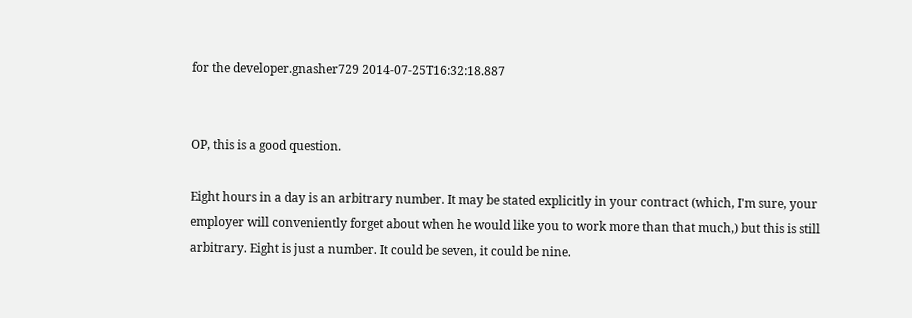for the developer.gnasher729 2014-07-25T16:32:18.887


OP, this is a good question.

Eight hours in a day is an arbitrary number. It may be stated explicitly in your contract (which, I'm sure, your employer will conveniently forget about when he would like you to work more than that much,) but this is still arbitrary. Eight is just a number. It could be seven, it could be nine.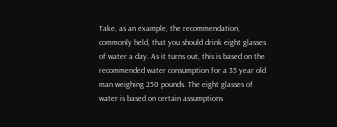Take, as an example, the recommendation, commonly held, that you should drink eight glasses of water a day. As it turns out, this is based on the recommended water consumption for a 35 year old man weighing 250 pounds. The eight glasses of water is based on certain assumptions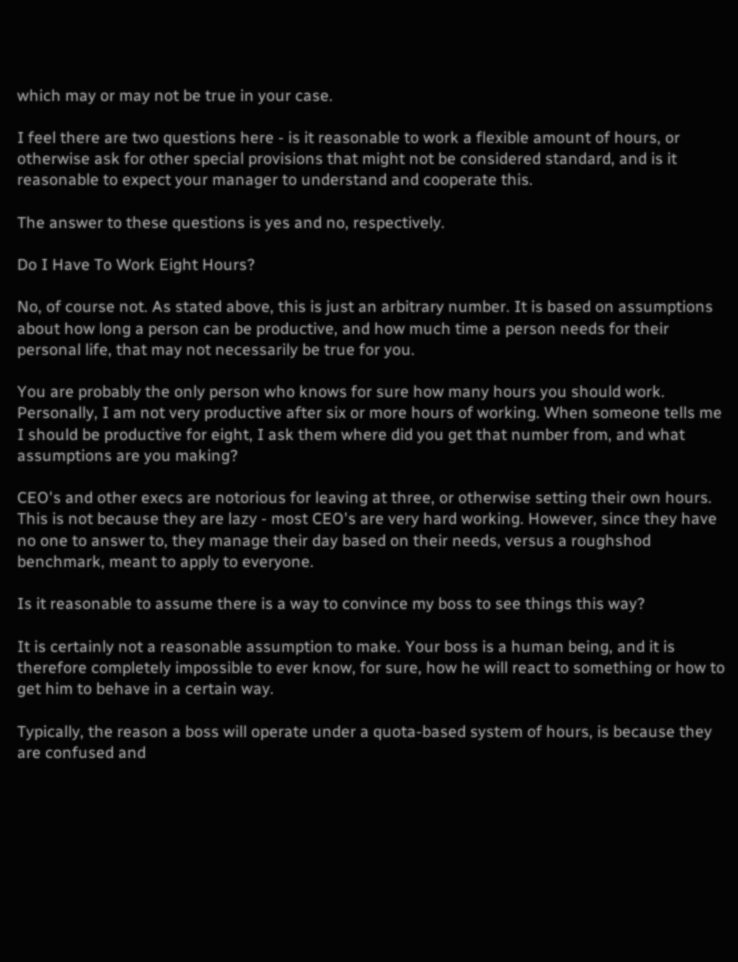which may or may not be true in your case.

I feel there are two questions here - is it reasonable to work a flexible amount of hours, or otherwise ask for other special provisions that might not be considered standard, and is it reasonable to expect your manager to understand and cooperate this.

The answer to these questions is yes and no, respectively.

Do I Have To Work Eight Hours?

No, of course not. As stated above, this is just an arbitrary number. It is based on assumptions about how long a person can be productive, and how much time a person needs for their personal life, that may not necessarily be true for you.

You are probably the only person who knows for sure how many hours you should work. Personally, I am not very productive after six or more hours of working. When someone tells me I should be productive for eight, I ask them where did you get that number from, and what assumptions are you making?

CEO's and other execs are notorious for leaving at three, or otherwise setting their own hours. This is not because they are lazy - most CEO's are very hard working. However, since they have no one to answer to, they manage their day based on their needs, versus a roughshod benchmark, meant to apply to everyone.

Is it reasonable to assume there is a way to convince my boss to see things this way?

It is certainly not a reasonable assumption to make. Your boss is a human being, and it is therefore completely impossible to ever know, for sure, how he will react to something or how to get him to behave in a certain way.

Typically, the reason a boss will operate under a quota-based system of hours, is because they are confused and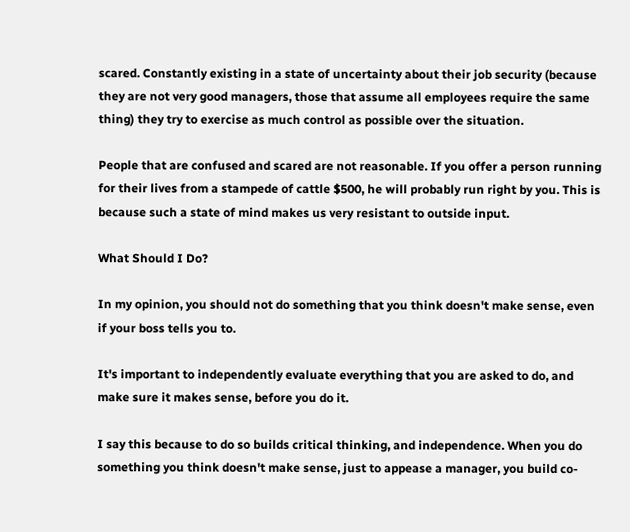scared. Constantly existing in a state of uncertainty about their job security (because they are not very good managers, those that assume all employees require the same thing) they try to exercise as much control as possible over the situation.

People that are confused and scared are not reasonable. If you offer a person running for their lives from a stampede of cattle $500, he will probably run right by you. This is because such a state of mind makes us very resistant to outside input.

What Should I Do?

In my opinion, you should not do something that you think doesn't make sense, even if your boss tells you to.

It's important to independently evaluate everything that you are asked to do, and make sure it makes sense, before you do it.

I say this because to do so builds critical thinking, and independence. When you do something you think doesn't make sense, just to appease a manager, you build co-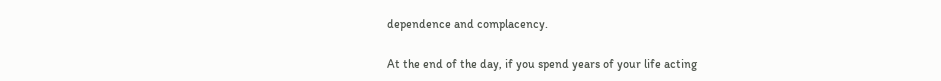dependence and complacency.

At the end of the day, if you spend years of your life acting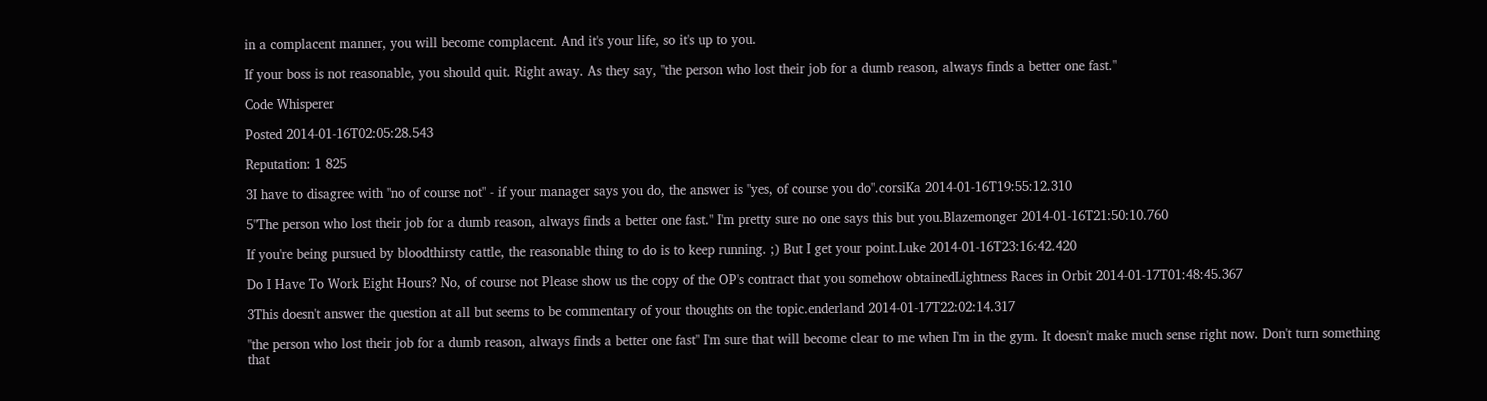in a complacent manner, you will become complacent. And it's your life, so it's up to you.

If your boss is not reasonable, you should quit. Right away. As they say, "the person who lost their job for a dumb reason, always finds a better one fast."

Code Whisperer

Posted 2014-01-16T02:05:28.543

Reputation: 1 825

3I have to disagree with "no of course not" - if your manager says you do, the answer is "yes, of course you do".corsiKa 2014-01-16T19:55:12.310

5"The person who lost their job for a dumb reason, always finds a better one fast." I'm pretty sure no one says this but you.Blazemonger 2014-01-16T21:50:10.760

If you're being pursued by bloodthirsty cattle, the reasonable thing to do is to keep running. ;) But I get your point.Luke 2014-01-16T23:16:42.420

Do I Have To Work Eight Hours? No, of course not Please show us the copy of the OP's contract that you somehow obtainedLightness Races in Orbit 2014-01-17T01:48:45.367

3This doesn't answer the question at all but seems to be commentary of your thoughts on the topic.enderland 2014-01-17T22:02:14.317

"the person who lost their job for a dumb reason, always finds a better one fast" I'm sure that will become clear to me when I'm in the gym. It doesn't make much sense right now. Don't turn something that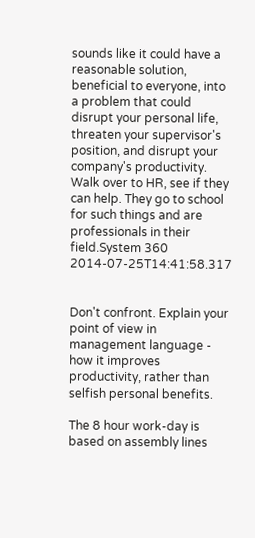sounds like it could have a reasonable solution, beneficial to everyone, into a problem that could disrupt your personal life, threaten your supervisor's position, and disrupt your company's productivity. Walk over to HR, see if they can help. They go to school for such things and are professionals in their field.System 360 2014-07-25T14:41:58.317


Don't confront. Explain your point of view in management language - how it improves productivity, rather than selfish personal benefits.

The 8 hour work-day is based on assembly lines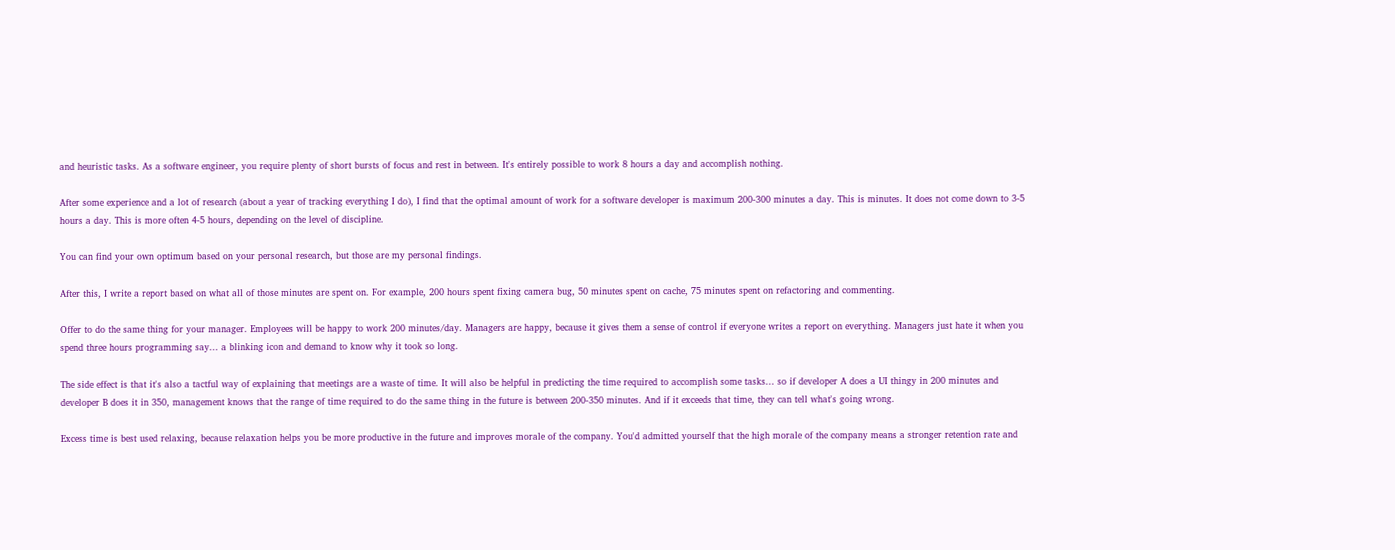and heuristic tasks. As a software engineer, you require plenty of short bursts of focus and rest in between. It's entirely possible to work 8 hours a day and accomplish nothing.

After some experience and a lot of research (about a year of tracking everything I do), I find that the optimal amount of work for a software developer is maximum 200-300 minutes a day. This is minutes. It does not come down to 3-5 hours a day. This is more often 4-5 hours, depending on the level of discipline.

You can find your own optimum based on your personal research, but those are my personal findings.

After this, I write a report based on what all of those minutes are spent on. For example, 200 hours spent fixing camera bug, 50 minutes spent on cache, 75 minutes spent on refactoring and commenting.

Offer to do the same thing for your manager. Employees will be happy to work 200 minutes/day. Managers are happy, because it gives them a sense of control if everyone writes a report on everything. Managers just hate it when you spend three hours programming say... a blinking icon and demand to know why it took so long.

The side effect is that it's also a tactful way of explaining that meetings are a waste of time. It will also be helpful in predicting the time required to accomplish some tasks... so if developer A does a UI thingy in 200 minutes and developer B does it in 350, management knows that the range of time required to do the same thing in the future is between 200-350 minutes. And if it exceeds that time, they can tell what's going wrong.

Excess time is best used relaxing, because relaxation helps you be more productive in the future and improves morale of the company. You'd admitted yourself that the high morale of the company means a stronger retention rate and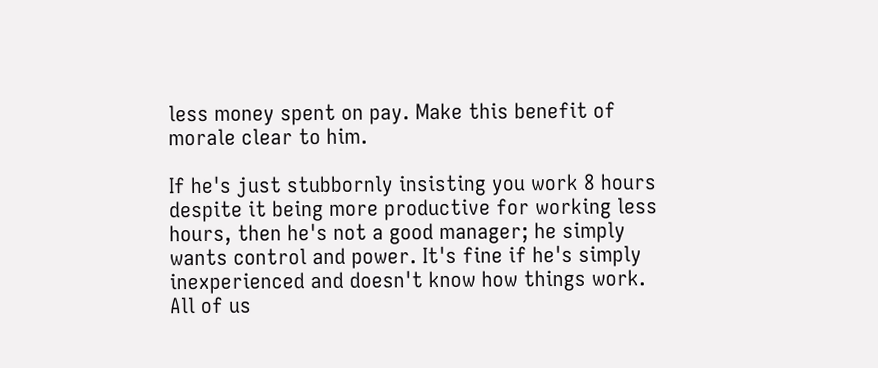less money spent on pay. Make this benefit of morale clear to him.

If he's just stubbornly insisting you work 8 hours despite it being more productive for working less hours, then he's not a good manager; he simply wants control and power. It's fine if he's simply inexperienced and doesn't know how things work. All of us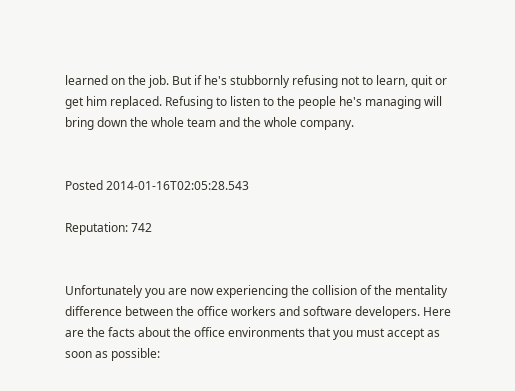learned on the job. But if he's stubbornly refusing not to learn, quit or get him replaced. Refusing to listen to the people he's managing will bring down the whole team and the whole company.


Posted 2014-01-16T02:05:28.543

Reputation: 742


Unfortunately you are now experiencing the collision of the mentality difference between the office workers and software developers. Here are the facts about the office environments that you must accept as soon as possible: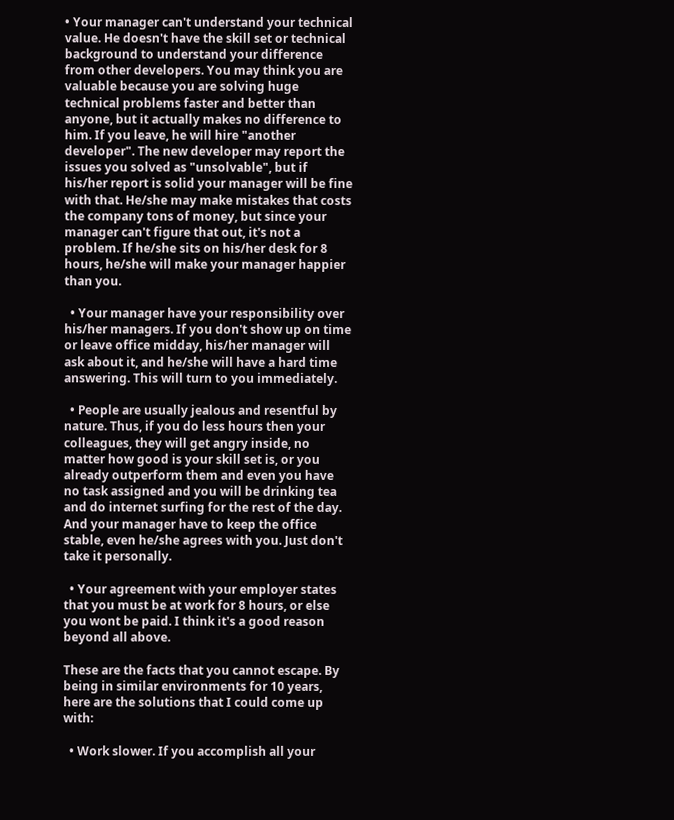• Your manager can't understand your technical value. He doesn't have the skill set or technical background to understand your difference from other developers. You may think you are valuable because you are solving huge technical problems faster and better than anyone, but it actually makes no difference to him. If you leave, he will hire "another developer". The new developer may report the issues you solved as "unsolvable", but if his/her report is solid your manager will be fine with that. He/she may make mistakes that costs the company tons of money, but since your manager can't figure that out, it's not a problem. If he/she sits on his/her desk for 8 hours, he/she will make your manager happier than you.

  • Your manager have your responsibility over his/her managers. If you don't show up on time or leave office midday, his/her manager will ask about it, and he/she will have a hard time answering. This will turn to you immediately.

  • People are usually jealous and resentful by nature. Thus, if you do less hours then your colleagues, they will get angry inside, no matter how good is your skill set is, or you already outperform them and even you have no task assigned and you will be drinking tea and do internet surfing for the rest of the day. And your manager have to keep the office stable, even he/she agrees with you. Just don't take it personally.

  • Your agreement with your employer states that you must be at work for 8 hours, or else you wont be paid. I think it's a good reason beyond all above.

These are the facts that you cannot escape. By being in similar environments for 10 years, here are the solutions that I could come up with:

  • Work slower. If you accomplish all your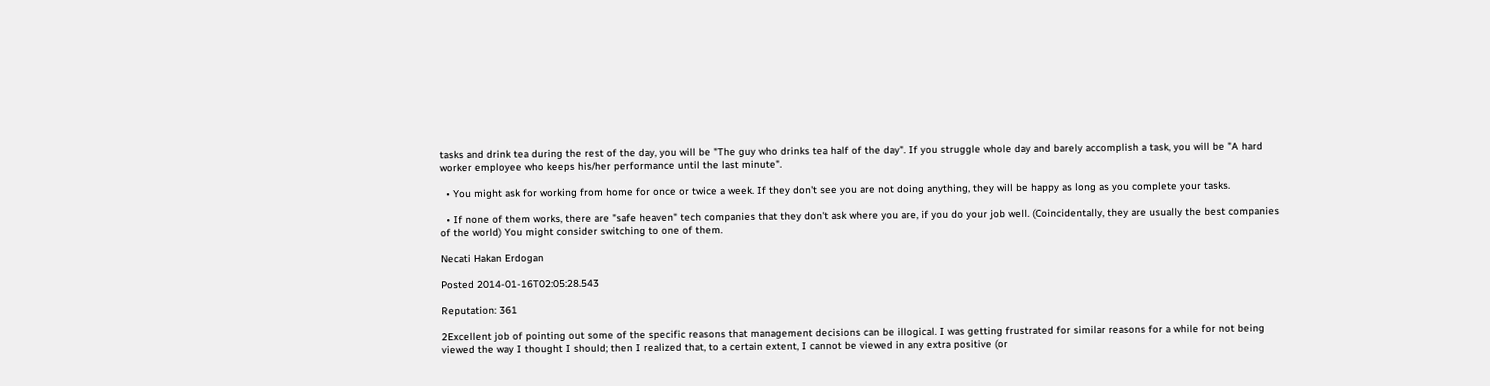tasks and drink tea during the rest of the day, you will be "The guy who drinks tea half of the day". If you struggle whole day and barely accomplish a task, you will be "A hard worker employee who keeps his/her performance until the last minute".

  • You might ask for working from home for once or twice a week. If they don't see you are not doing anything, they will be happy as long as you complete your tasks.

  • If none of them works, there are "safe heaven" tech companies that they don't ask where you are, if you do your job well. (Coincidentally, they are usually the best companies of the world) You might consider switching to one of them.

Necati Hakan Erdogan

Posted 2014-01-16T02:05:28.543

Reputation: 361

2Excellent job of pointing out some of the specific reasons that management decisions can be illogical. I was getting frustrated for similar reasons for a while for not being viewed the way I thought I should; then I realized that, to a certain extent, I cannot be viewed in any extra positive (or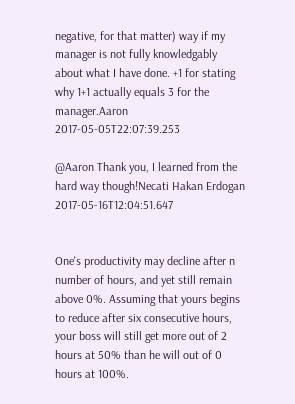negative, for that matter) way if my manager is not fully knowledgably about what I have done. +1 for stating why 1+1 actually equals 3 for the manager.Aaron 2017-05-05T22:07:39.253

@Aaron Thank you, I learned from the hard way though!Necati Hakan Erdogan 2017-05-16T12:04:51.647


One's productivity may decline after n number of hours, and yet still remain above 0%. Assuming that yours begins to reduce after six consecutive hours, your boss will still get more out of 2 hours at 50% than he will out of 0 hours at 100%.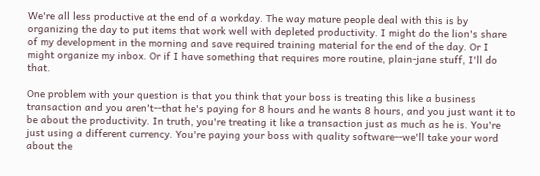We're all less productive at the end of a workday. The way mature people deal with this is by organizing the day to put items that work well with depleted productivity. I might do the lion's share of my development in the morning and save required training material for the end of the day. Or I might organize my inbox. Or if I have something that requires more routine, plain-jane stuff, I'll do that.

One problem with your question is that you think that your boss is treating this like a business transaction and you aren't--that he's paying for 8 hours and he wants 8 hours, and you just want it to be about the productivity. In truth, you're treating it like a transaction just as much as he is. You're just using a different currency. You're paying your boss with quality software--we'll take your word about the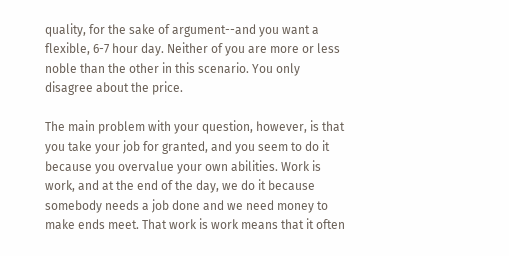quality, for the sake of argument--and you want a flexible, 6-7 hour day. Neither of you are more or less noble than the other in this scenario. You only disagree about the price.

The main problem with your question, however, is that you take your job for granted, and you seem to do it because you overvalue your own abilities. Work is work, and at the end of the day, we do it because somebody needs a job done and we need money to make ends meet. That work is work means that it often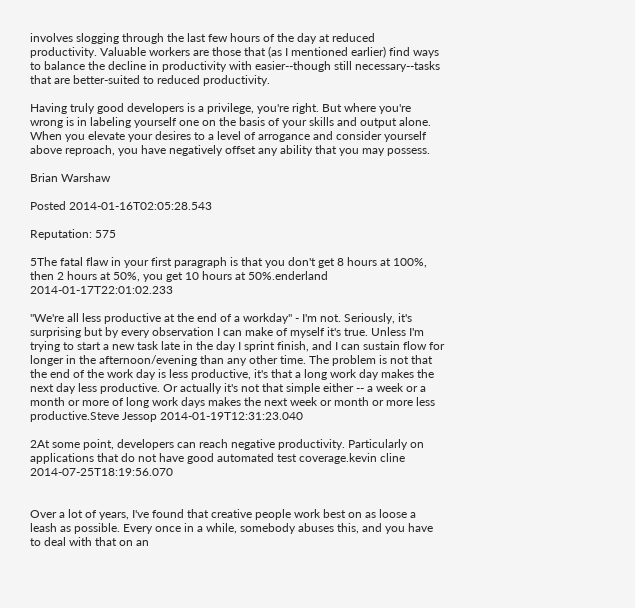involves slogging through the last few hours of the day at reduced productivity. Valuable workers are those that (as I mentioned earlier) find ways to balance the decline in productivity with easier--though still necessary--tasks that are better-suited to reduced productivity.

Having truly good developers is a privilege, you're right. But where you're wrong is in labeling yourself one on the basis of your skills and output alone. When you elevate your desires to a level of arrogance and consider yourself above reproach, you have negatively offset any ability that you may possess.

Brian Warshaw

Posted 2014-01-16T02:05:28.543

Reputation: 575

5The fatal flaw in your first paragraph is that you don't get 8 hours at 100%, then 2 hours at 50%, you get 10 hours at 50%.enderland 2014-01-17T22:01:02.233

"We're all less productive at the end of a workday" - I'm not. Seriously, it's surprising but by every observation I can make of myself it's true. Unless I'm trying to start a new task late in the day I sprint finish, and I can sustain flow for longer in the afternoon/evening than any other time. The problem is not that the end of the work day is less productive, it's that a long work day makes the next day less productive. Or actually it's not that simple either -- a week or a month or more of long work days makes the next week or month or more less productive.Steve Jessop 2014-01-19T12:31:23.040

2At some point, developers can reach negative productivity. Particularly on applications that do not have good automated test coverage.kevin cline 2014-07-25T18:19:56.070


Over a lot of years, I've found that creative people work best on as loose a leash as possible. Every once in a while, somebody abuses this, and you have to deal with that on an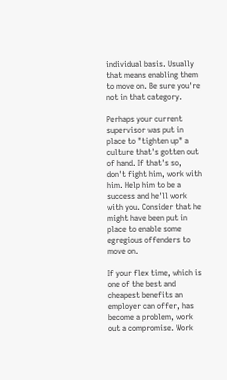individual basis. Usually that means enabling them to move on. Be sure you're not in that category.

Perhaps your current supervisor was put in place to "tighten up" a culture that's gotten out of hand. If that's so, don't fight him, work with him. Help him to be a success and he'll work with you. Consider that he might have been put in place to enable some egregious offenders to move on.

If your flex time, which is one of the best and cheapest benefits an employer can offer, has become a problem, work out a compromise. Work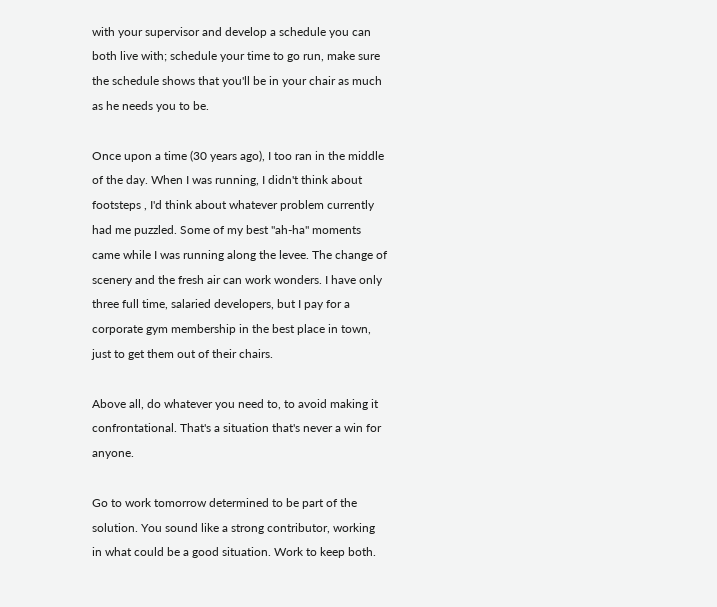with your supervisor and develop a schedule you can both live with; schedule your time to go run, make sure the schedule shows that you'll be in your chair as much as he needs you to be.

Once upon a time (30 years ago), I too ran in the middle of the day. When I was running, I didn't think about footsteps , I'd think about whatever problem currently had me puzzled. Some of my best "ah-ha" moments came while I was running along the levee. The change of scenery and the fresh air can work wonders. I have only three full time, salaried developers, but I pay for a corporate gym membership in the best place in town, just to get them out of their chairs.

Above all, do whatever you need to, to avoid making it confrontational. That's a situation that's never a win for anyone.

Go to work tomorrow determined to be part of the solution. You sound like a strong contributor, working in what could be a good situation. Work to keep both.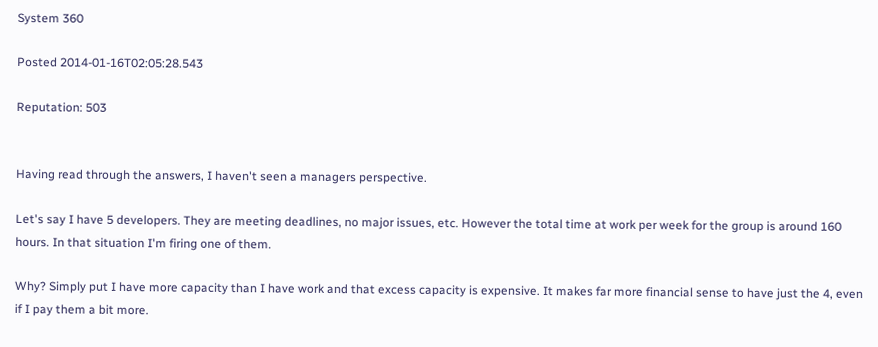System 360

Posted 2014-01-16T02:05:28.543

Reputation: 503


Having read through the answers, I haven't seen a managers perspective.

Let's say I have 5 developers. They are meeting deadlines, no major issues, etc. However the total time at work per week for the group is around 160 hours. In that situation I'm firing one of them.

Why? Simply put I have more capacity than I have work and that excess capacity is expensive. It makes far more financial sense to have just the 4, even if I pay them a bit more.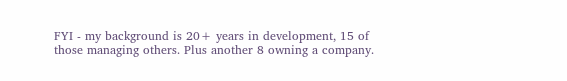FYI - my background is 20+ years in development, 15 of those managing others. Plus another 8 owning a company.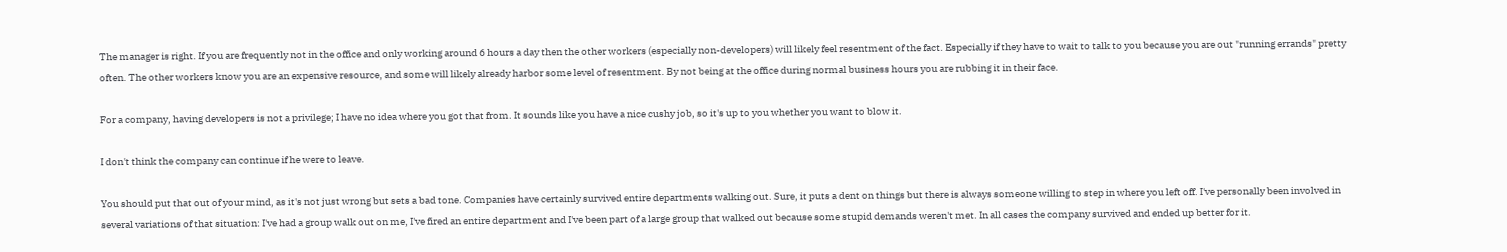The manager is right. If you are frequently not in the office and only working around 6 hours a day then the other workers (especially non-developers) will likely feel resentment of the fact. Especially if they have to wait to talk to you because you are out "running errands" pretty often. The other workers know you are an expensive resource, and some will likely already harbor some level of resentment. By not being at the office during normal business hours you are rubbing it in their face.

For a company, having developers is not a privilege; I have no idea where you got that from. It sounds like you have a nice cushy job, so it's up to you whether you want to blow it.

I don't think the company can continue if he were to leave.

You should put that out of your mind, as it's not just wrong but sets a bad tone. Companies have certainly survived entire departments walking out. Sure, it puts a dent on things but there is always someone willing to step in where you left off. I've personally been involved in several variations of that situation: I've had a group walk out on me, I've fired an entire department and I've been part of a large group that walked out because some stupid demands weren't met. In all cases the company survived and ended up better for it.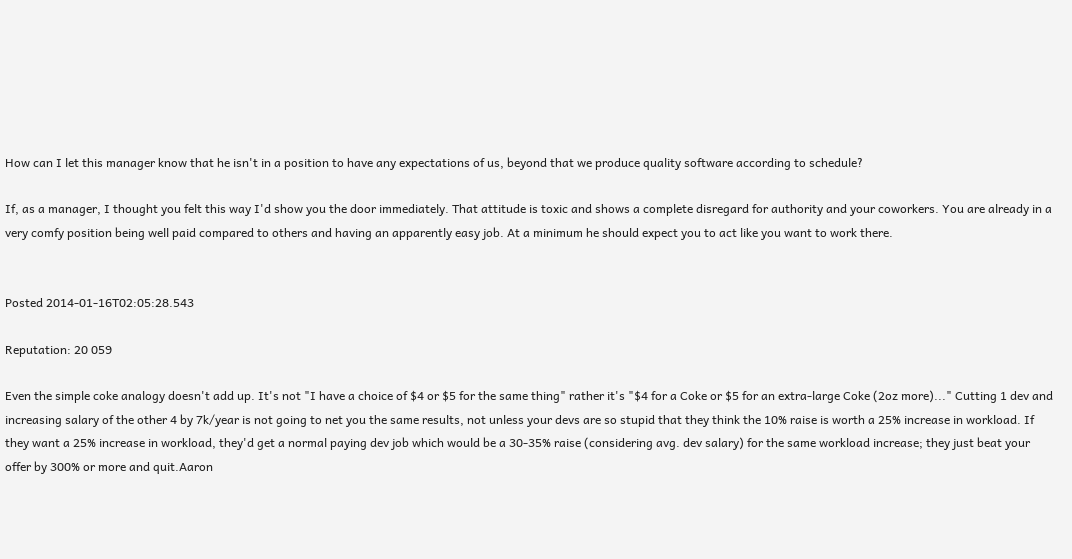How can I let this manager know that he isn't in a position to have any expectations of us, beyond that we produce quality software according to schedule?

If, as a manager, I thought you felt this way I'd show you the door immediately. That attitude is toxic and shows a complete disregard for authority and your coworkers. You are already in a very comfy position being well paid compared to others and having an apparently easy job. At a minimum he should expect you to act like you want to work there.


Posted 2014-01-16T02:05:28.543

Reputation: 20 059

Even the simple coke analogy doesn't add up. It's not "I have a choice of $4 or $5 for the same thing" rather it's "$4 for a Coke or $5 for an extra-large Coke (2oz more)..." Cutting 1 dev and increasing salary of the other 4 by 7k/year is not going to net you the same results, not unless your devs are so stupid that they think the 10% raise is worth a 25% increase in workload. If they want a 25% increase in workload, they'd get a normal paying dev job which would be a 30-35% raise (considering avg. dev salary) for the same workload increase; they just beat your offer by 300% or more and quit.Aaron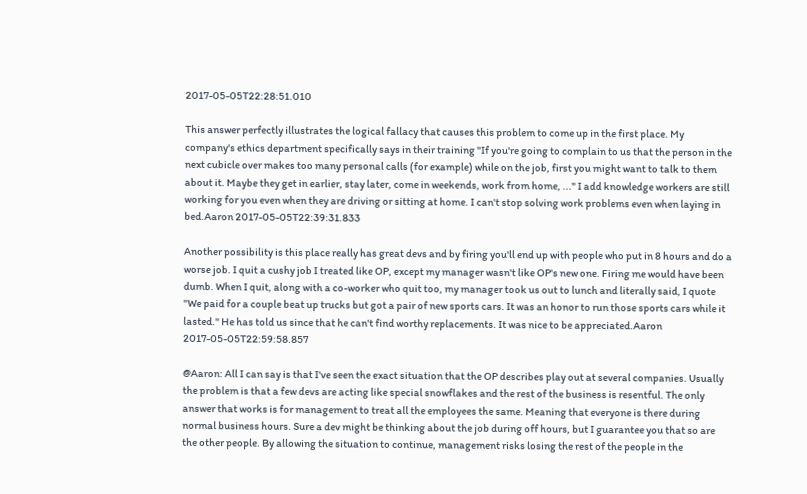2017-05-05T22:28:51.010

This answer perfectly illustrates the logical fallacy that causes this problem to come up in the first place. My company's ethics department specifically says in their training "If you're going to complain to us that the person in the next cubicle over makes too many personal calls (for example) while on the job, first you might want to talk to them about it. Maybe they get in earlier, stay later, come in weekends, work from home, ..." I add knowledge workers are still working for you even when they are driving or sitting at home. I can't stop solving work problems even when laying in bed.Aaron 2017-05-05T22:39:31.833

Another possibility is this place really has great devs and by firing you'll end up with people who put in 8 hours and do a worse job. I quit a cushy job I treated like OP, except my manager wasn't like OP's new one. Firing me would have been dumb. When I quit, along with a co-worker who quit too, my manager took us out to lunch and literally said, I quote "We paid for a couple beat up trucks but got a pair of new sports cars. It was an honor to run those sports cars while it lasted." He has told us since that he can't find worthy replacements. It was nice to be appreciated.Aaron 2017-05-05T22:59:58.857

@Aaron: All I can say is that I've seen the exact situation that the OP describes play out at several companies. Usually the problem is that a few devs are acting like special snowflakes and the rest of the business is resentful. The only answer that works is for management to treat all the employees the same. Meaning that everyone is there during normal business hours. Sure a dev might be thinking about the job during off hours, but I guarantee you that so are the other people. By allowing the situation to continue, management risks losing the rest of the people in the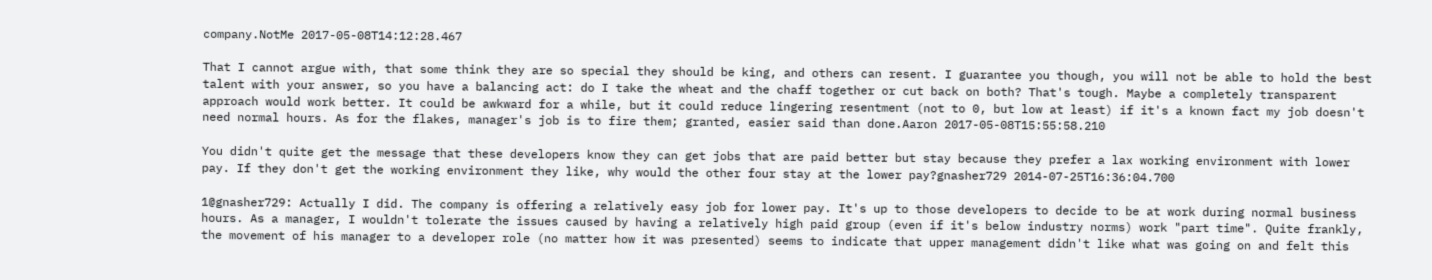company.NotMe 2017-05-08T14:12:28.467

That I cannot argue with, that some think they are so special they should be king, and others can resent. I guarantee you though, you will not be able to hold the best talent with your answer, so you have a balancing act: do I take the wheat and the chaff together or cut back on both? That's tough. Maybe a completely transparent approach would work better. It could be awkward for a while, but it could reduce lingering resentment (not to 0, but low at least) if it's a known fact my job doesn't need normal hours. As for the flakes, manager's job is to fire them; granted, easier said than done.Aaron 2017-05-08T15:55:58.210

You didn't quite get the message that these developers know they can get jobs that are paid better but stay because they prefer a lax working environment with lower pay. If they don't get the working environment they like, why would the other four stay at the lower pay?gnasher729 2014-07-25T16:36:04.700

1@gnasher729: Actually I did. The company is offering a relatively easy job for lower pay. It's up to those developers to decide to be at work during normal business hours. As a manager, I wouldn't tolerate the issues caused by having a relatively high paid group (even if it's below industry norms) work "part time". Quite frankly, the movement of his manager to a developer role (no matter how it was presented) seems to indicate that upper management didn't like what was going on and felt this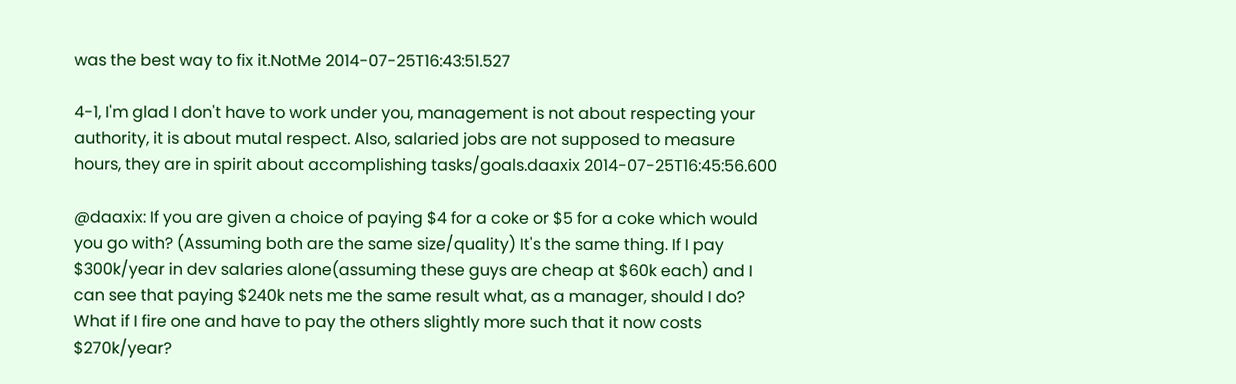was the best way to fix it.NotMe 2014-07-25T16:43:51.527

4-1, I'm glad I don't have to work under you, management is not about respecting your authority, it is about mutal respect. Also, salaried jobs are not supposed to measure hours, they are in spirit about accomplishing tasks/goals.daaxix 2014-07-25T16:45:56.600

@daaxix: If you are given a choice of paying $4 for a coke or $5 for a coke which would you go with? (Assuming both are the same size/quality) It's the same thing. If I pay $300k/year in dev salaries alone(assuming these guys are cheap at $60k each) and I can see that paying $240k nets me the same result what, as a manager, should I do? What if I fire one and have to pay the others slightly more such that it now costs $270k/year?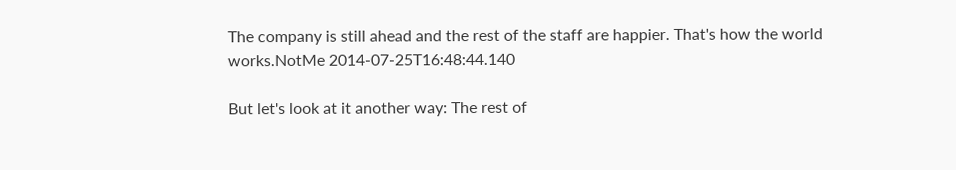The company is still ahead and the rest of the staff are happier. That's how the world works.NotMe 2014-07-25T16:48:44.140

But let's look at it another way: The rest of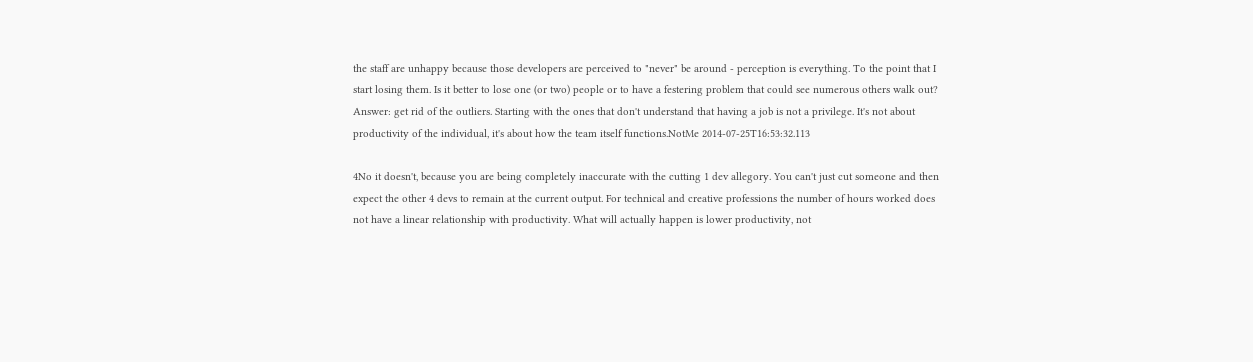the staff are unhappy because those developers are perceived to "never" be around - perception is everything. To the point that I start losing them. Is it better to lose one (or two) people or to have a festering problem that could see numerous others walk out? Answer: get rid of the outliers. Starting with the ones that don't understand that having a job is not a privilege. It's not about productivity of the individual, it's about how the team itself functions.NotMe 2014-07-25T16:53:32.113

4No it doesn't, because you are being completely inaccurate with the cutting 1 dev allegory. You can't just cut someone and then expect the other 4 devs to remain at the current output. For technical and creative professions the number of hours worked does not have a linear relationship with productivity. What will actually happen is lower productivity, not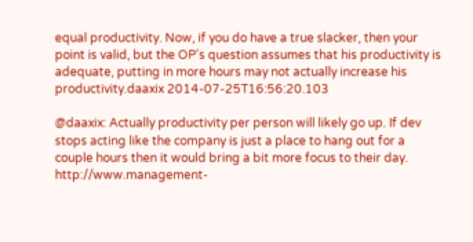equal productivity. Now, if you do have a true slacker, then your point is valid, but the OP's question assumes that his productivity is adequate, putting in more hours may not actually increase his productivity.daaxix 2014-07-25T16:56:20.103

@daaxix: Actually productivity per person will likely go up. If dev stops acting like the company is just a place to hang out for a couple hours then it would bring a bit more focus to their day. http://www.management-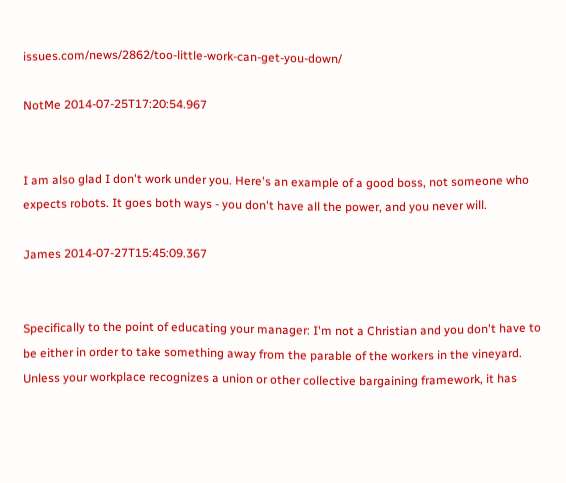issues.com/news/2862/too-little-work-can-get-you-down/

NotMe 2014-07-25T17:20:54.967


I am also glad I don't work under you. Here's an example of a good boss, not someone who expects robots. It goes both ways - you don't have all the power, and you never will.

James 2014-07-27T15:45:09.367


Specifically to the point of educating your manager: I'm not a Christian and you don't have to be either in order to take something away from the parable of the workers in the vineyard. Unless your workplace recognizes a union or other collective bargaining framework, it has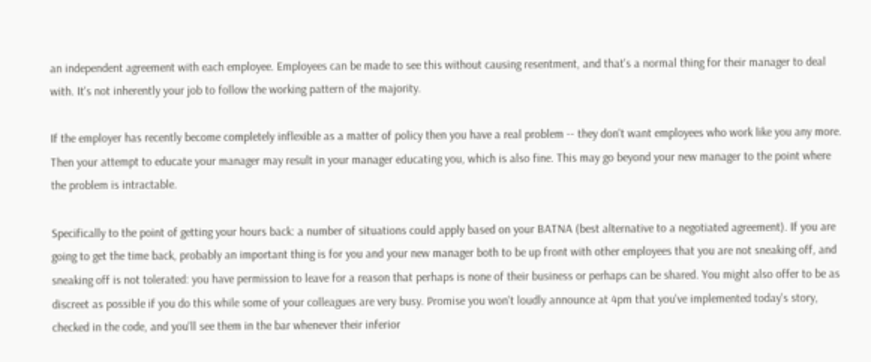an independent agreement with each employee. Employees can be made to see this without causing resentment, and that's a normal thing for their manager to deal with. It's not inherently your job to follow the working pattern of the majority.

If the employer has recently become completely inflexible as a matter of policy then you have a real problem -- they don't want employees who work like you any more. Then your attempt to educate your manager may result in your manager educating you, which is also fine. This may go beyond your new manager to the point where the problem is intractable.

Specifically to the point of getting your hours back: a number of situations could apply based on your BATNA (best alternative to a negotiated agreement). If you are going to get the time back, probably an important thing is for you and your new manager both to be up front with other employees that you are not sneaking off, and sneaking off is not tolerated: you have permission to leave for a reason that perhaps is none of their business or perhaps can be shared. You might also offer to be as discreet as possible if you do this while some of your colleagues are very busy. Promise you won't loudly announce at 4pm that you've implemented today's story, checked in the code, and you'll see them in the bar whenever their inferior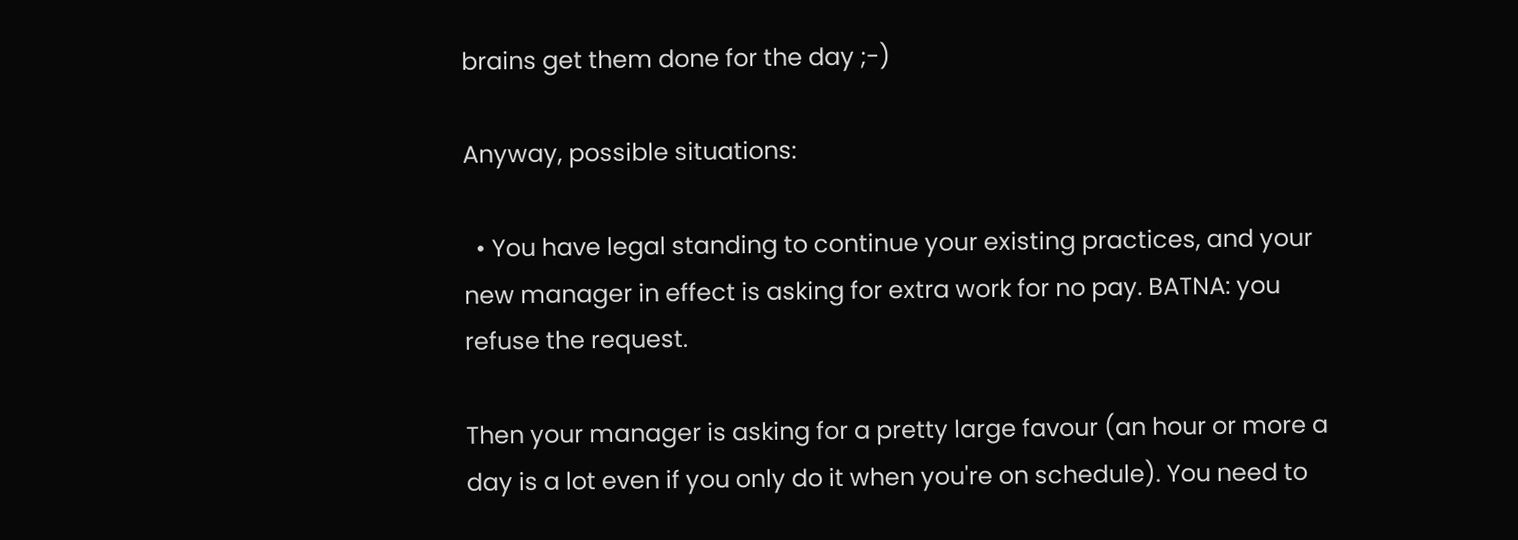brains get them done for the day ;-)

Anyway, possible situations:

  • You have legal standing to continue your existing practices, and your new manager in effect is asking for extra work for no pay. BATNA: you refuse the request.

Then your manager is asking for a pretty large favour (an hour or more a day is a lot even if you only do it when you're on schedule). You need to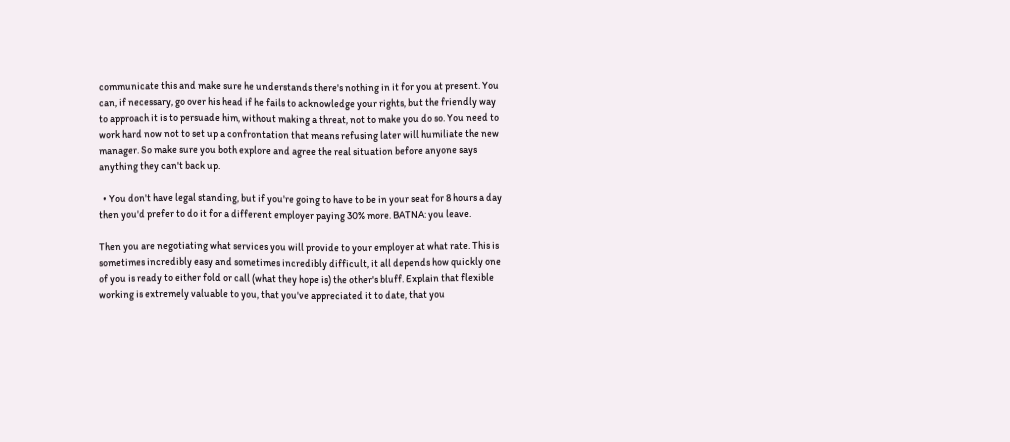communicate this and make sure he understands there's nothing in it for you at present. You can, if necessary, go over his head if he fails to acknowledge your rights, but the friendly way to approach it is to persuade him, without making a threat, not to make you do so. You need to work hard now not to set up a confrontation that means refusing later will humiliate the new manager. So make sure you both explore and agree the real situation before anyone says anything they can't back up.

  • You don't have legal standing, but if you're going to have to be in your seat for 8 hours a day then you'd prefer to do it for a different employer paying 30% more. BATNA: you leave.

Then you are negotiating what services you will provide to your employer at what rate. This is sometimes incredibly easy and sometimes incredibly difficult, it all depends how quickly one of you is ready to either fold or call (what they hope is) the other's bluff. Explain that flexible working is extremely valuable to you, that you've appreciated it to date, that you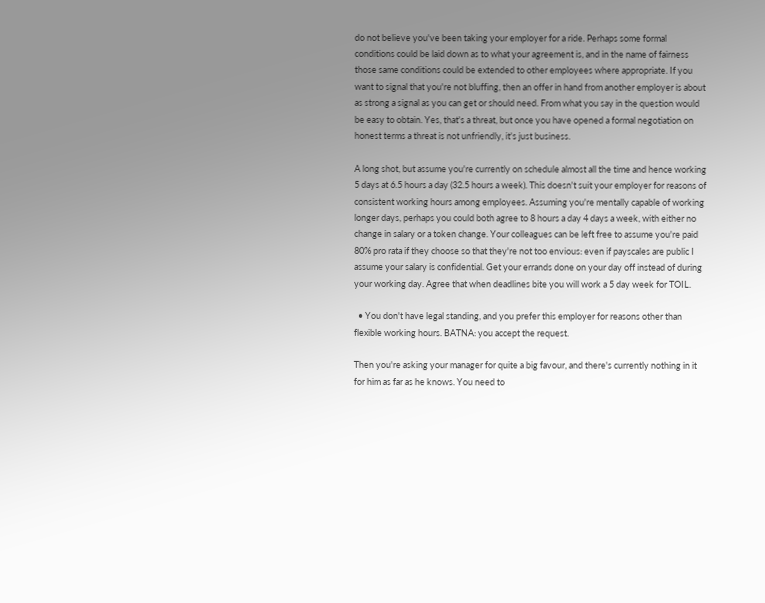do not believe you've been taking your employer for a ride. Perhaps some formal conditions could be laid down as to what your agreement is, and in the name of fairness those same conditions could be extended to other employees where appropriate. If you want to signal that you're not bluffing, then an offer in hand from another employer is about as strong a signal as you can get or should need. From what you say in the question would be easy to obtain. Yes, that's a threat, but once you have opened a formal negotiation on honest terms a threat is not unfriendly, it's just business.

A long shot, but assume you're currently on schedule almost all the time and hence working 5 days at 6.5 hours a day (32.5 hours a week). This doesn't suit your employer for reasons of consistent working hours among employees. Assuming you're mentally capable of working longer days, perhaps you could both agree to 8 hours a day 4 days a week, with either no change in salary or a token change. Your colleagues can be left free to assume you're paid 80% pro rata if they choose so that they're not too envious: even if payscales are public I assume your salary is confidential. Get your errands done on your day off instead of during your working day. Agree that when deadlines bite you will work a 5 day week for TOIL.

  • You don't have legal standing, and you prefer this employer for reasons other than flexible working hours. BATNA: you accept the request.

Then you're asking your manager for quite a big favour, and there's currently nothing in it for him as far as he knows. You need to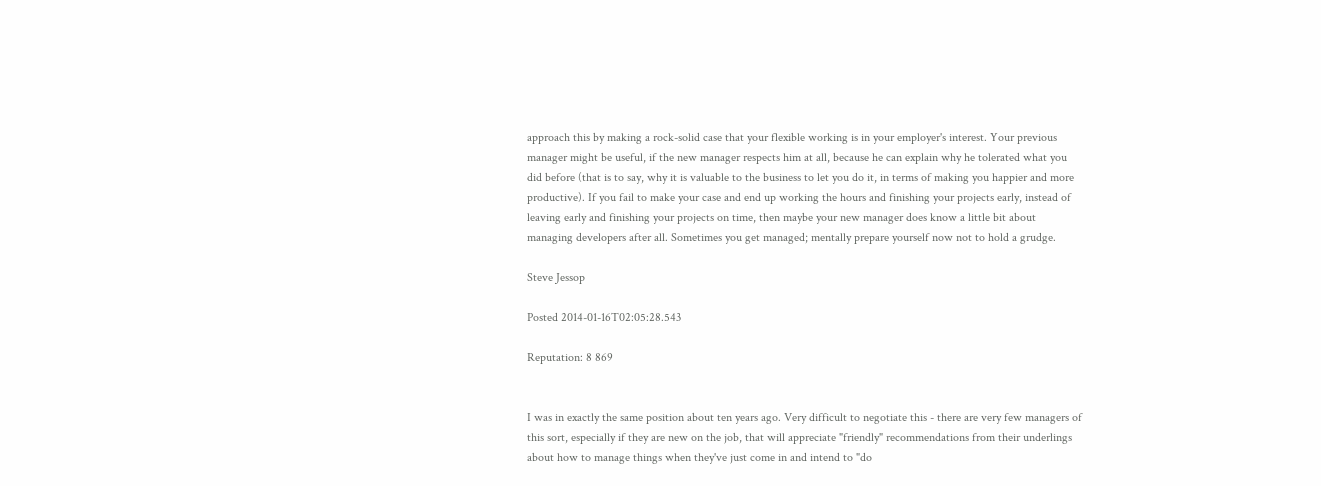approach this by making a rock-solid case that your flexible working is in your employer's interest. Your previous manager might be useful, if the new manager respects him at all, because he can explain why he tolerated what you did before (that is to say, why it is valuable to the business to let you do it, in terms of making you happier and more productive). If you fail to make your case and end up working the hours and finishing your projects early, instead of leaving early and finishing your projects on time, then maybe your new manager does know a little bit about managing developers after all. Sometimes you get managed; mentally prepare yourself now not to hold a grudge.

Steve Jessop

Posted 2014-01-16T02:05:28.543

Reputation: 8 869


I was in exactly the same position about ten years ago. Very difficult to negotiate this - there are very few managers of this sort, especially if they are new on the job, that will appreciate "friendly" recommendations from their underlings about how to manage things when they've just come in and intend to "do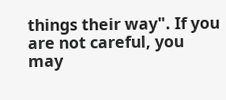things their way". If you are not careful, you may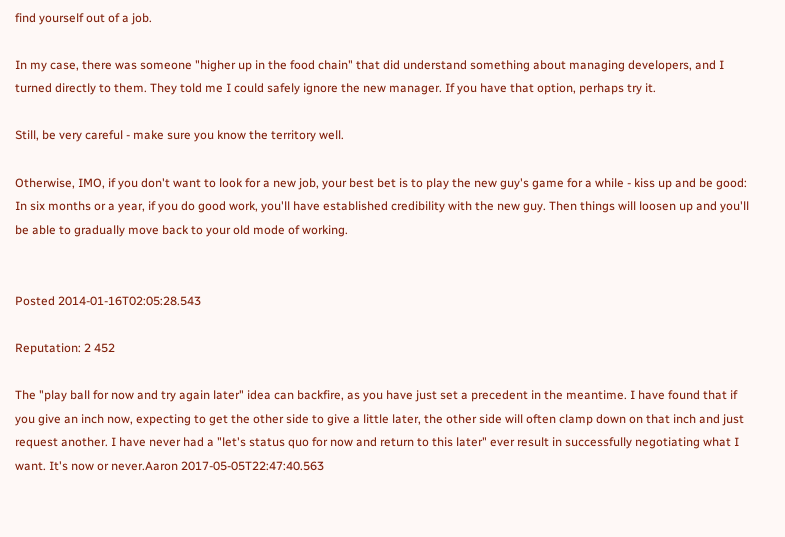find yourself out of a job.

In my case, there was someone "higher up in the food chain" that did understand something about managing developers, and I turned directly to them. They told me I could safely ignore the new manager. If you have that option, perhaps try it.

Still, be very careful - make sure you know the territory well.

Otherwise, IMO, if you don't want to look for a new job, your best bet is to play the new guy's game for a while - kiss up and be good: In six months or a year, if you do good work, you'll have established credibility with the new guy. Then things will loosen up and you'll be able to gradually move back to your old mode of working.


Posted 2014-01-16T02:05:28.543

Reputation: 2 452

The "play ball for now and try again later" idea can backfire, as you have just set a precedent in the meantime. I have found that if you give an inch now, expecting to get the other side to give a little later, the other side will often clamp down on that inch and just request another. I have never had a "let's status quo for now and return to this later" ever result in successfully negotiating what I want. It's now or never.Aaron 2017-05-05T22:47:40.563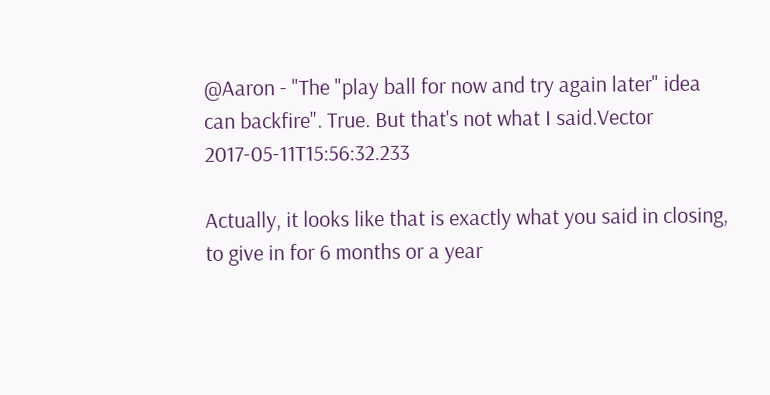@Aaron - "The "play ball for now and try again later" idea can backfire". True. But that's not what I said.Vector 2017-05-11T15:56:32.233

Actually, it looks like that is exactly what you said in closing, to give in for 6 months or a year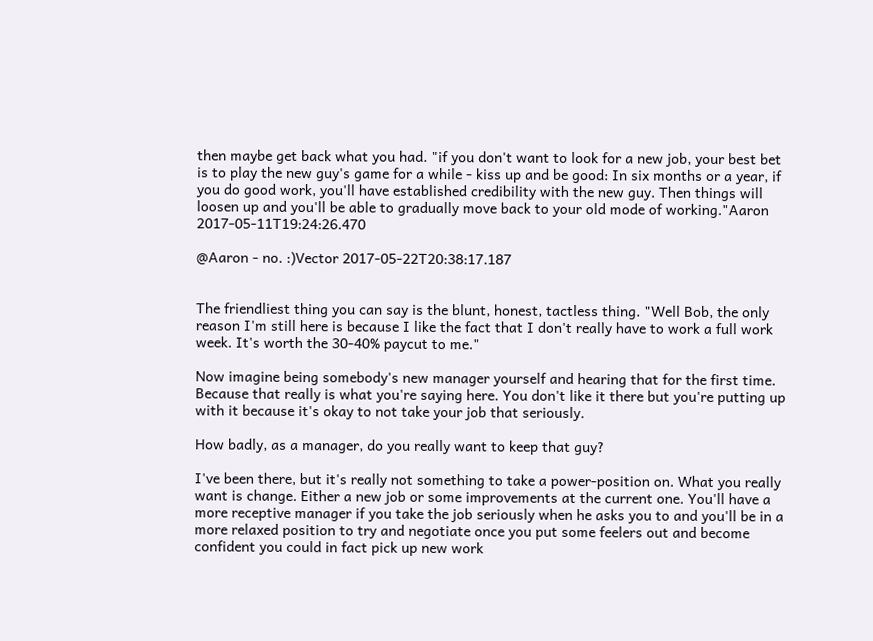then maybe get back what you had. "if you don't want to look for a new job, your best bet is to play the new guy's game for a while - kiss up and be good: In six months or a year, if you do good work, you'll have established credibility with the new guy. Then things will loosen up and you'll be able to gradually move back to your old mode of working."Aaron 2017-05-11T19:24:26.470

@Aaron - no. :)Vector 2017-05-22T20:38:17.187


The friendliest thing you can say is the blunt, honest, tactless thing. "Well Bob, the only reason I'm still here is because I like the fact that I don't really have to work a full work week. It's worth the 30-40% paycut to me."

Now imagine being somebody's new manager yourself and hearing that for the first time. Because that really is what you're saying here. You don't like it there but you're putting up with it because it's okay to not take your job that seriously.

How badly, as a manager, do you really want to keep that guy?

I've been there, but it's really not something to take a power-position on. What you really want is change. Either a new job or some improvements at the current one. You'll have a more receptive manager if you take the job seriously when he asks you to and you'll be in a more relaxed position to try and negotiate once you put some feelers out and become confident you could in fact pick up new work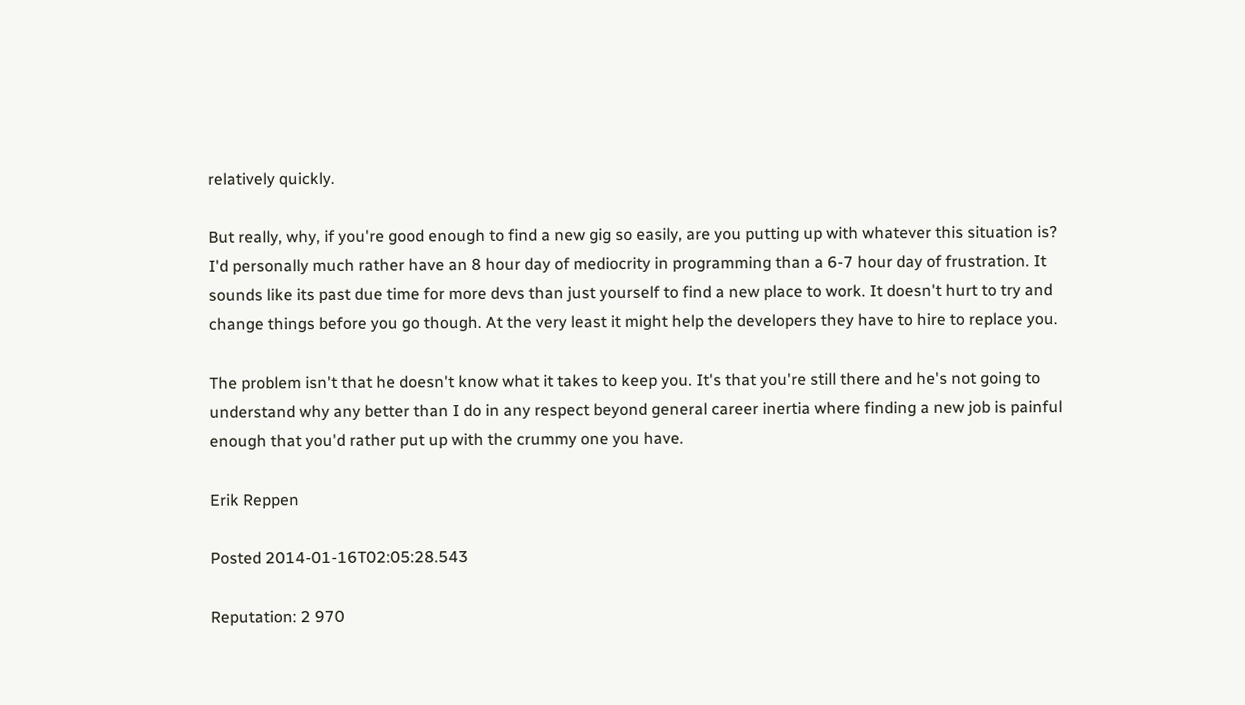relatively quickly.

But really, why, if you're good enough to find a new gig so easily, are you putting up with whatever this situation is? I'd personally much rather have an 8 hour day of mediocrity in programming than a 6-7 hour day of frustration. It sounds like its past due time for more devs than just yourself to find a new place to work. It doesn't hurt to try and change things before you go though. At the very least it might help the developers they have to hire to replace you.

The problem isn't that he doesn't know what it takes to keep you. It's that you're still there and he's not going to understand why any better than I do in any respect beyond general career inertia where finding a new job is painful enough that you'd rather put up with the crummy one you have.

Erik Reppen

Posted 2014-01-16T02:05:28.543

Reputation: 2 970